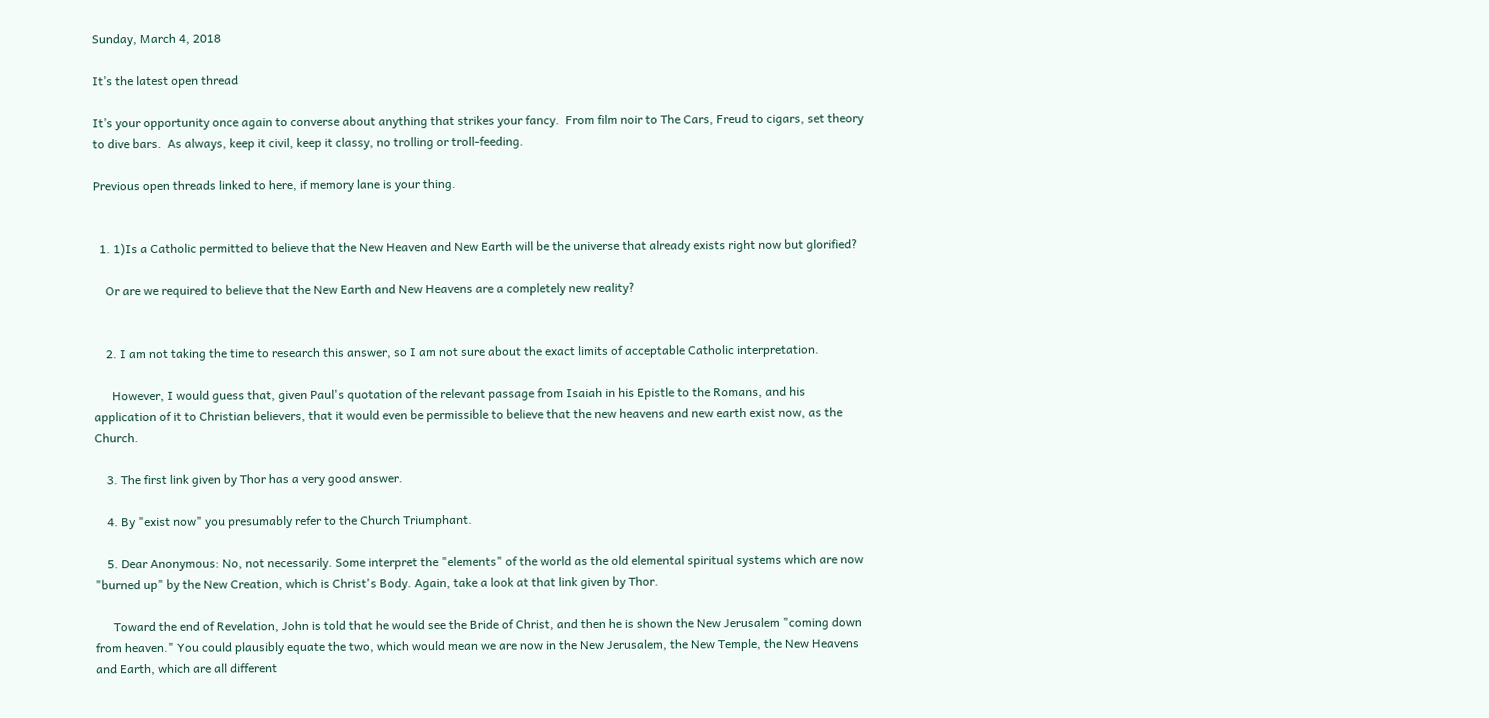Sunday, March 4, 2018

It’s the latest open thread

It’s your opportunity once again to converse about anything that strikes your fancy.  From film noir to The Cars, Freud to cigars, set theory to dive bars.  As always, keep it civil, keep it classy, no trolling or troll-feeding.

Previous open threads linked to here, if memory lane is your thing.


  1. 1)Is a Catholic permitted to believe that the New Heaven and New Earth will be the universe that already exists right now but glorified?

    Or are we required to believe that the New Earth and New Heavens are a completely new reality?


    2. I am not taking the time to research this answer, so I am not sure about the exact limits of acceptable Catholic interpretation.

      However, I would guess that, given Paul's quotation of the relevant passage from Isaiah in his Epistle to the Romans, and his application of it to Christian believers, that it would even be permissible to believe that the new heavens and new earth exist now, as the Church.

    3. The first link given by Thor has a very good answer.

    4. By "exist now" you presumably refer to the Church Triumphant.

    5. Dear Anonymous: No, not necessarily. Some interpret the "elements" of the world as the old elemental spiritual systems which are now "burned up" by the New Creation, which is Christ's Body. Again, take a look at that link given by Thor.

      Toward the end of Revelation, John is told that he would see the Bride of Christ, and then he is shown the New Jerusalem "coming down from heaven." You could plausibly equate the two, which would mean we are now in the New Jerusalem, the New Temple, the New Heavens and Earth, which are all different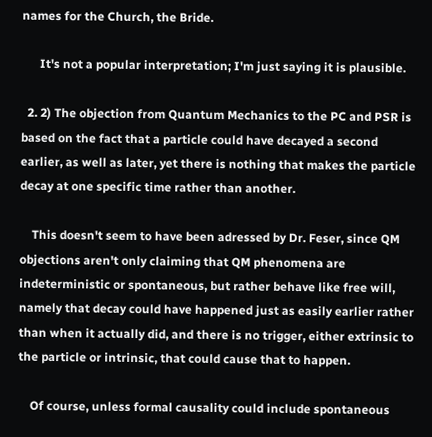names for the Church, the Bride.

      It's not a popular interpretation; I'm just saying it is plausible.

  2. 2) The objection from Quantum Mechanics to the PC and PSR is based on the fact that a particle could have decayed a second earlier, as well as later, yet there is nothing that makes the particle decay at one specific time rather than another.

    This doesn't seem to have been adressed by Dr. Feser, since QM objections aren't only claiming that QM phenomena are indeterministic or spontaneous, but rather behave like free will, namely that decay could have happened just as easily earlier rather than when it actually did, and there is no trigger, either extrinsic to the particle or intrinsic, that could cause that to happen.

    Of course, unless formal causality could include spontaneous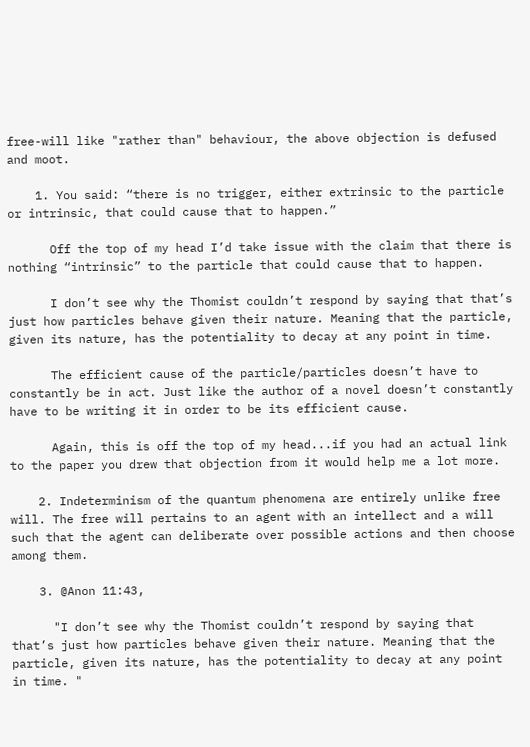free-will like "rather than" behaviour, the above objection is defused and moot.

    1. You said: “there is no trigger, either extrinsic to the particle or intrinsic, that could cause that to happen.”

      Off the top of my head I’d take issue with the claim that there is nothing “intrinsic” to the particle that could cause that to happen.

      I don’t see why the Thomist couldn’t respond by saying that that’s just how particles behave given their nature. Meaning that the particle, given its nature, has the potentiality to decay at any point in time.

      The efficient cause of the particle/particles doesn’t have to constantly be in act. Just like the author of a novel doesn’t constantly have to be writing it in order to be its efficient cause.

      Again, this is off the top of my head...if you had an actual link to the paper you drew that objection from it would help me a lot more.

    2. Indeterminism of the quantum phenomena are entirely unlike free will. The free will pertains to an agent with an intellect and a will such that the agent can deliberate over possible actions and then choose among them.

    3. @Anon 11:43,

      "I don’t see why the Thomist couldn’t respond by saying that that’s just how particles behave given their nature. Meaning that the particle, given its nature, has the potentiality to decay at any point in time. "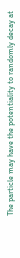The particle may have the potentiality to randomly decay at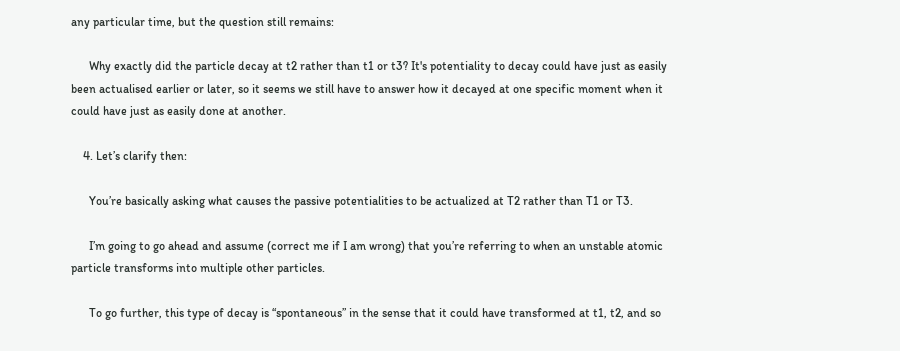any particular time, but the question still remains:

      Why exactly did the particle decay at t2 rather than t1 or t3? It's potentiality to decay could have just as easily been actualised earlier or later, so it seems we still have to answer how it decayed at one specific moment when it could have just as easily done at another.

    4. Let’s clarify then:

      You’re basically asking what causes the passive potentialities to be actualized at T2 rather than T1 or T3.

      I’m going to go ahead and assume (correct me if I am wrong) that you’re referring to when an unstable atomic particle transforms into multiple other particles.

      To go further, this type of decay is “spontaneous” in the sense that it could have transformed at t1, t2, and so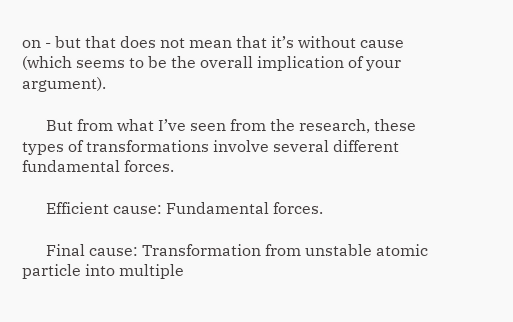on - but that does not mean that it’s without cause (which seems to be the overall implication of your argument).

      But from what I’ve seen from the research, these types of transformations involve several different fundamental forces.

      Efficient cause: Fundamental forces.

      Final cause: Transformation from unstable atomic particle into multiple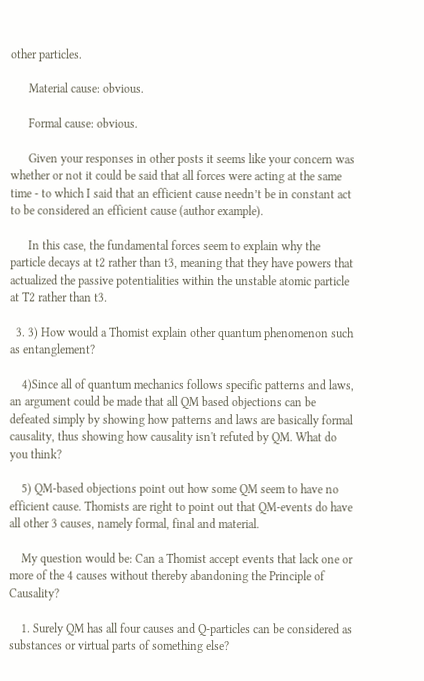other particles.

      Material cause: obvious.

      Formal cause: obvious.

      Given your responses in other posts it seems like your concern was whether or not it could be said that all forces were acting at the same time - to which I said that an efficient cause needn’t be in constant act to be considered an efficient cause (author example).

      In this case, the fundamental forces seem to explain why the particle decays at t2 rather than t3, meaning that they have powers that actualized the passive potentialities within the unstable atomic particle at T2 rather than t3.

  3. 3) How would a Thomist explain other quantum phenomenon such as entanglement?

    4)Since all of quantum mechanics follows specific patterns and laws, an argument could be made that all QM based objections can be defeated simply by showing how patterns and laws are basically formal causality, thus showing how causality isn't refuted by QM. What do you think?

    5) QM-based objections point out how some QM seem to have no efficient cause. Thomists are right to point out that QM-events do have all other 3 causes, namely formal, final and material.

    My question would be: Can a Thomist accept events that lack one or more of the 4 causes without thereby abandoning the Principle of Causality?

    1. Surely QM has all four causes and Q-particles can be considered as substances or virtual parts of something else?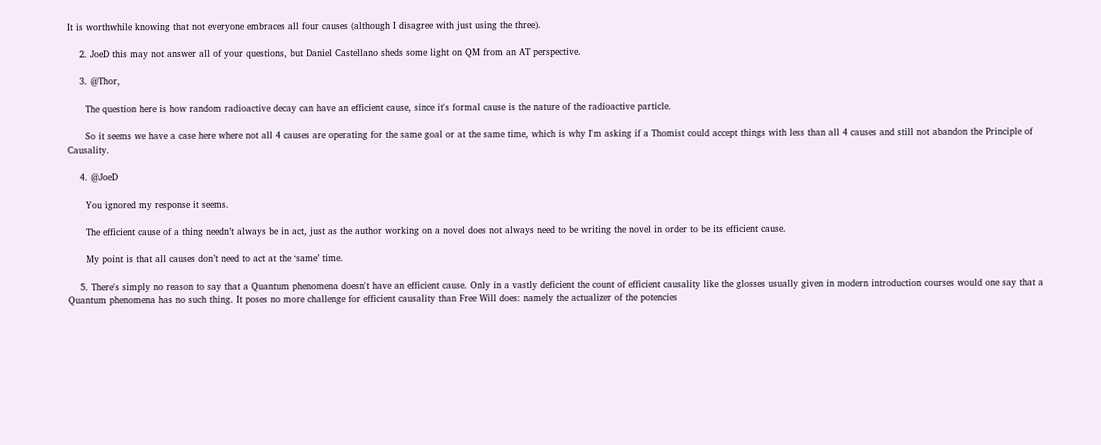It is worthwhile knowing that not everyone embraces all four causes (although I disagree with just using the three).

    2. JoeD this may not answer all of your questions, but Daniel Castellano sheds some light on QM from an AT perspective.

    3. @Thor,

      The question here is how random radioactive decay can have an efficient cause, since it's formal cause is the nature of the radioactive particle.

      So it seems we have a case here where not all 4 causes are operating for the same goal or at the same time, which is why I'm asking if a Thomist could accept things with less than all 4 causes and still not abandon the Principle of Causality.

    4. @JoeD

      You ignored my response it seems.

      The efficient cause of a thing needn’t always be in act, just as the author working on a novel does not always need to be writing the novel in order to be its efficient cause.

      My point is that all causes don’t need to act at the ‘same’ time.

    5. There's simply no reason to say that a Quantum phenomena doesn't have an efficient cause. Only in a vastly deficient the count of efficient causality like the glosses usually given in modern introduction courses would one say that a Quantum phenomena has no such thing. It poses no more challenge for efficient causality than Free Will does: namely the actualizer of the potencies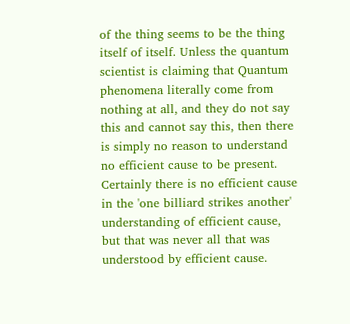of the thing seems to be the thing itself of itself. Unless the quantum scientist is claiming that Quantum phenomena literally come from nothing at all, and they do not say this and cannot say this, then there is simply no reason to understand no efficient cause to be present. Certainly there is no efficient cause in the 'one billiard strikes another' understanding of efficient cause, but that was never all that was understood by efficient cause.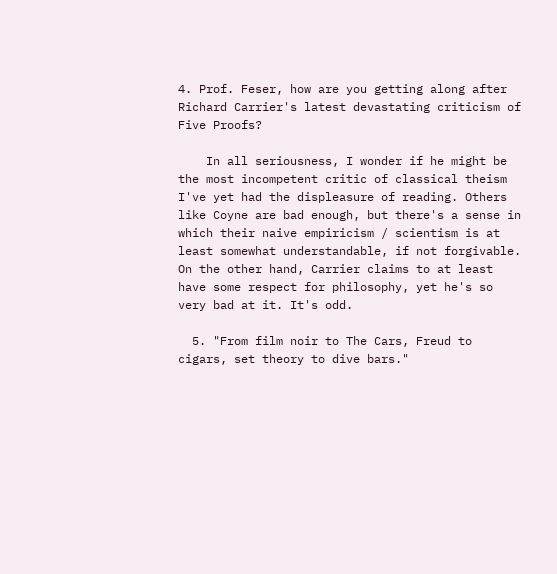4. Prof. Feser, how are you getting along after Richard Carrier's latest devastating criticism of Five Proofs?

    In all seriousness, I wonder if he might be the most incompetent critic of classical theism I've yet had the displeasure of reading. Others like Coyne are bad enough, but there's a sense in which their naive empiricism / scientism is at least somewhat understandable, if not forgivable. On the other hand, Carrier claims to at least have some respect for philosophy, yet he's so very bad at it. It's odd.

  5. "From film noir to The Cars, Freud to cigars, set theory to dive bars."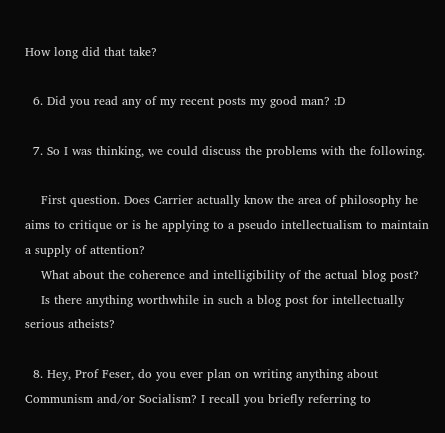How long did that take?

  6. Did you read any of my recent posts my good man? :D

  7. So I was thinking, we could discuss the problems with the following.

    First question. Does Carrier actually know the area of philosophy he aims to critique or is he applying to a pseudo intellectualism to maintain a supply of attention?
    What about the coherence and intelligibility of the actual blog post?
    Is there anything worthwhile in such a blog post for intellectually serious atheists?

  8. Hey, Prof Feser, do you ever plan on writing anything about Communism and/or Socialism? I recall you briefly referring to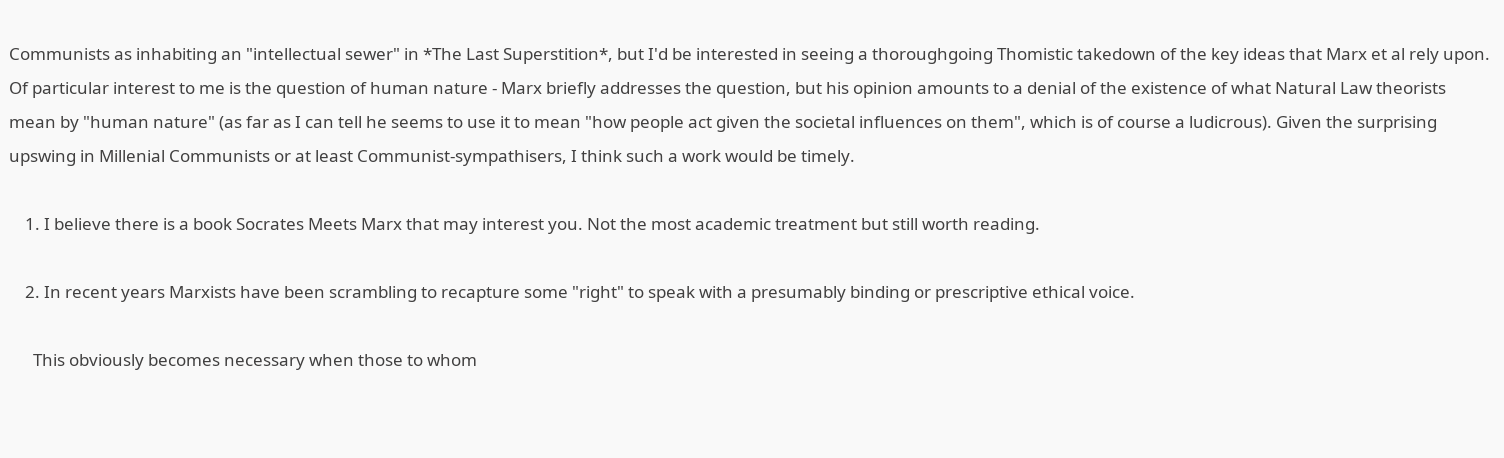Communists as inhabiting an "intellectual sewer" in *The Last Superstition*, but I'd be interested in seeing a thoroughgoing Thomistic takedown of the key ideas that Marx et al rely upon. Of particular interest to me is the question of human nature - Marx briefly addresses the question, but his opinion amounts to a denial of the existence of what Natural Law theorists mean by "human nature" (as far as I can tell he seems to use it to mean "how people act given the societal influences on them", which is of course a ludicrous). Given the surprising upswing in Millenial Communists or at least Communist-sympathisers, I think such a work would be timely.

    1. I believe there is a book Socrates Meets Marx that may interest you. Not the most academic treatment but still worth reading.

    2. In recent years Marxists have been scrambling to recapture some "right" to speak with a presumably binding or prescriptive ethical voice.

      This obviously becomes necessary when those to whom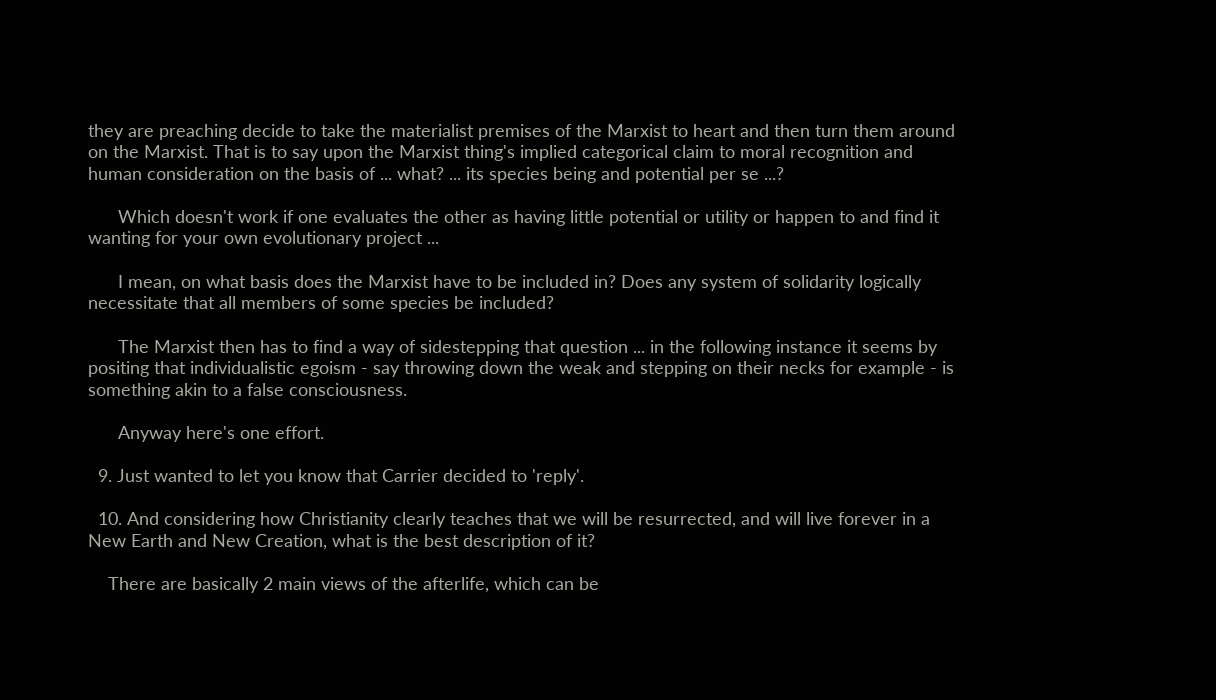they are preaching decide to take the materialist premises of the Marxist to heart and then turn them around on the Marxist. That is to say upon the Marxist thing's implied categorical claim to moral recognition and human consideration on the basis of ... what? ... its species being and potential per se ...?

      Which doesn't work if one evaluates the other as having little potential or utility or happen to and find it wanting for your own evolutionary project ...

      I mean, on what basis does the Marxist have to be included in? Does any system of solidarity logically necessitate that all members of some species be included?

      The Marxist then has to find a way of sidestepping that question ... in the following instance it seems by positing that individualistic egoism - say throwing down the weak and stepping on their necks for example - is something akin to a false consciousness.

      Anyway here's one effort.

  9. Just wanted to let you know that Carrier decided to 'reply'.

  10. And considering how Christianity clearly teaches that we will be resurrected, and will live forever in a New Earth and New Creation, what is the best description of it?

    There are basically 2 main views of the afterlife, which can be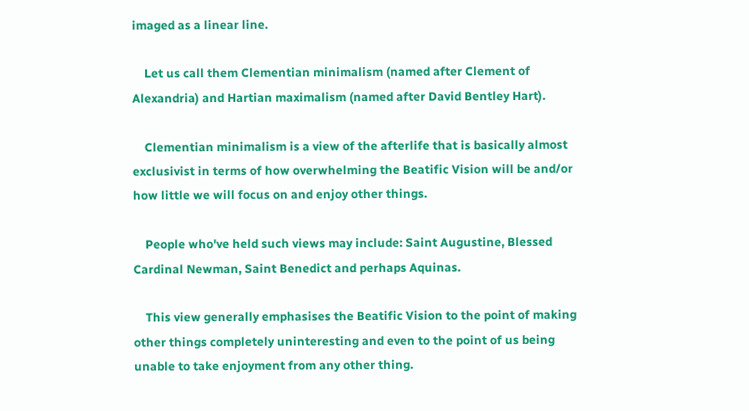imaged as a linear line.

    Let us call them Clementian minimalism (named after Clement of Alexandria) and Hartian maximalism (named after David Bentley Hart).

    Clementian minimalism is a view of the afterlife that is basically almost exclusivist in terms of how overwhelming the Beatific Vision will be and/or how little we will focus on and enjoy other things.

    People who've held such views may include: Saint Augustine, Blessed Cardinal Newman, Saint Benedict and perhaps Aquinas.

    This view generally emphasises the Beatific Vision to the point of making other things completely uninteresting and even to the point of us being unable to take enjoyment from any other thing.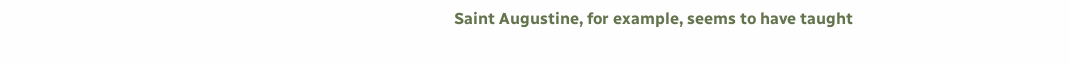Saint Augustine, for example, seems to have taught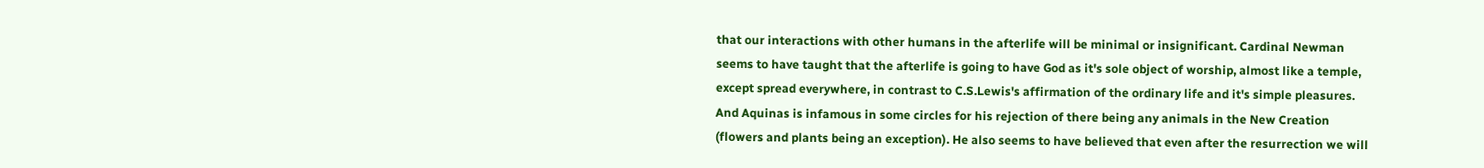that our interactions with other humans in the afterlife will be minimal or insignificant. Cardinal Newman seems to have taught that the afterlife is going to have God as it's sole object of worship, almost like a temple, except spread everywhere, in contrast to C.S.Lewis's affirmation of the ordinary life and it's simple pleasures. And Aquinas is infamous in some circles for his rejection of there being any animals in the New Creation (flowers and plants being an exception). He also seems to have believed that even after the resurrection we will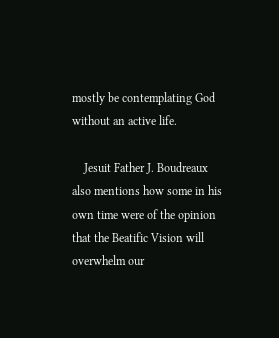mostly be contemplating God without an active life.

    Jesuit Father J. Boudreaux also mentions how some in his own time were of the opinion that the Beatific Vision will overwhelm our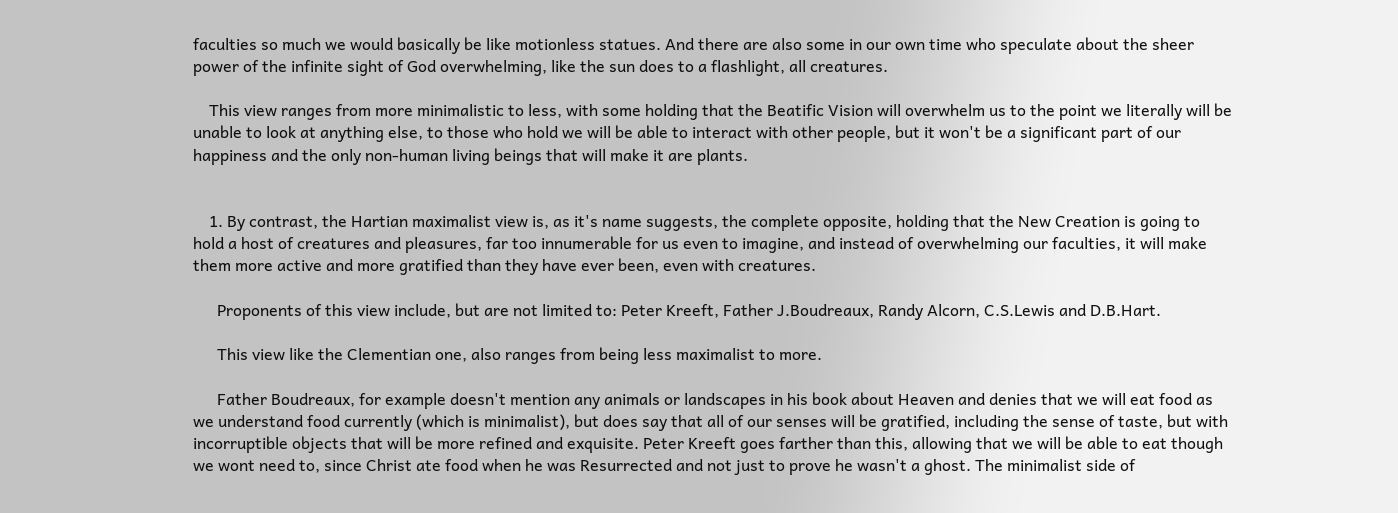faculties so much we would basically be like motionless statues. And there are also some in our own time who speculate about the sheer power of the infinite sight of God overwhelming, like the sun does to a flashlight, all creatures.

    This view ranges from more minimalistic to less, with some holding that the Beatific Vision will overwhelm us to the point we literally will be unable to look at anything else, to those who hold we will be able to interact with other people, but it won't be a significant part of our happiness and the only non-human living beings that will make it are plants.


    1. By contrast, the Hartian maximalist view is, as it's name suggests, the complete opposite, holding that the New Creation is going to hold a host of creatures and pleasures, far too innumerable for us even to imagine, and instead of overwhelming our faculties, it will make them more active and more gratified than they have ever been, even with creatures.

      Proponents of this view include, but are not limited to: Peter Kreeft, Father J.Boudreaux, Randy Alcorn, C.S.Lewis and D.B.Hart.

      This view like the Clementian one, also ranges from being less maximalist to more.

      Father Boudreaux, for example doesn't mention any animals or landscapes in his book about Heaven and denies that we will eat food as we understand food currently (which is minimalist), but does say that all of our senses will be gratified, including the sense of taste, but with incorruptible objects that will be more refined and exquisite. Peter Kreeft goes farther than this, allowing that we will be able to eat though we wont need to, since Christ ate food when he was Resurrected and not just to prove he wasn't a ghost. The minimalist side of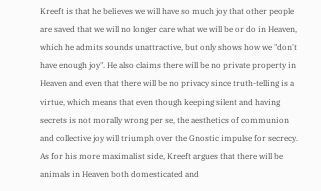Kreeft is that he believes we will have so much joy that other people are saved that we will no longer care what we will be or do in Heaven, which he admits sounds unattractive, but only shows how we "don't have enough joy". He also claims there will be no private property in Heaven and even that there will be no privacy since truth-telling is a virtue, which means that even though keeping silent and having secrets is not morally wrong per se, the aesthetics of communion and collective joy will triumph over the Gnostic impulse for secrecy. As for his more maximalist side, Kreeft argues that there will be animals in Heaven both domesticated and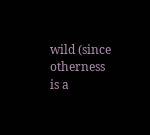wild (since otherness is a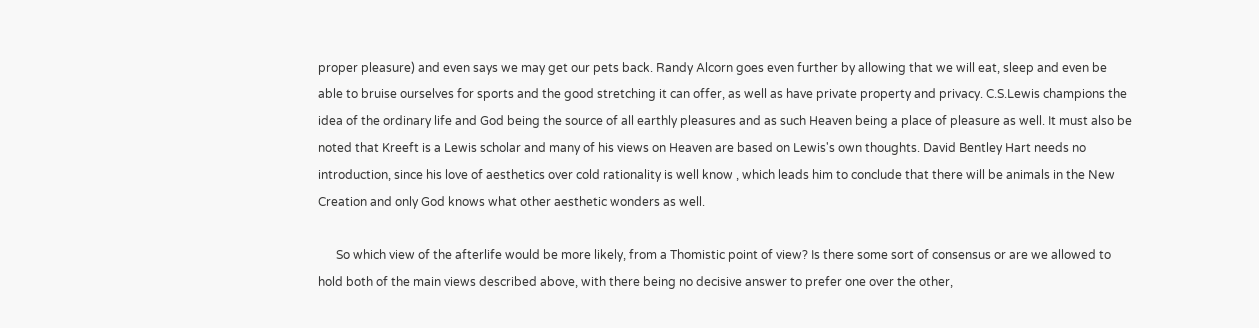proper pleasure) and even says we may get our pets back. Randy Alcorn goes even further by allowing that we will eat, sleep and even be able to bruise ourselves for sports and the good stretching it can offer, as well as have private property and privacy. C.S.Lewis champions the idea of the ordinary life and God being the source of all earthly pleasures and as such Heaven being a place of pleasure as well. It must also be noted that Kreeft is a Lewis scholar and many of his views on Heaven are based on Lewis's own thoughts. David Bentley Hart needs no introduction, since his love of aesthetics over cold rationality is well know , which leads him to conclude that there will be animals in the New Creation and only God knows what other aesthetic wonders as well.

      So which view of the afterlife would be more likely, from a Thomistic point of view? Is there some sort of consensus or are we allowed to hold both of the main views described above, with there being no decisive answer to prefer one over the other,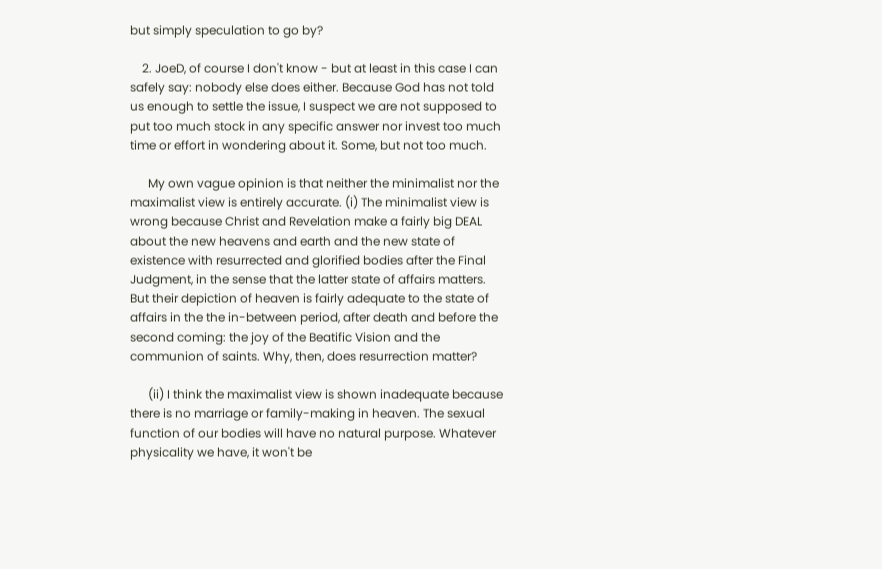but simply speculation to go by?

    2. JoeD, of course I don't know - but at least in this case I can safely say: nobody else does either. Because God has not told us enough to settle the issue, I suspect we are not supposed to put too much stock in any specific answer nor invest too much time or effort in wondering about it. Some, but not too much.

      My own vague opinion is that neither the minimalist nor the maximalist view is entirely accurate. (i) The minimalist view is wrong because Christ and Revelation make a fairly big DEAL about the new heavens and earth and the new state of existence with resurrected and glorified bodies after the Final Judgment, in the sense that the latter state of affairs matters. But their depiction of heaven is fairly adequate to the state of affairs in the the in-between period, after death and before the second coming: the joy of the Beatific Vision and the communion of saints. Why, then, does resurrection matter?

      (ii) I think the maximalist view is shown inadequate because there is no marriage or family-making in heaven. The sexual function of our bodies will have no natural purpose. Whatever physicality we have, it won't be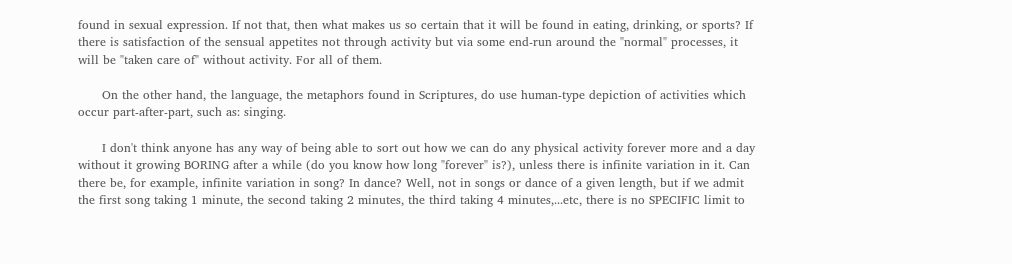found in sexual expression. If not that, then what makes us so certain that it will be found in eating, drinking, or sports? If there is satisfaction of the sensual appetites not through activity but via some end-run around the "normal" processes, it will be "taken care of" without activity. For all of them.

      On the other hand, the language, the metaphors found in Scriptures, do use human-type depiction of activities which occur part-after-part, such as: singing.

      I don't think anyone has any way of being able to sort out how we can do any physical activity forever more and a day without it growing BORING after a while (do you know how long "forever" is?), unless there is infinite variation in it. Can there be, for example, infinite variation in song? In dance? Well, not in songs or dance of a given length, but if we admit the first song taking 1 minute, the second taking 2 minutes, the third taking 4 minutes,...etc, there is no SPECIFIC limit to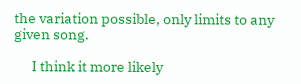the variation possible, only limits to any given song.

      I think it more likely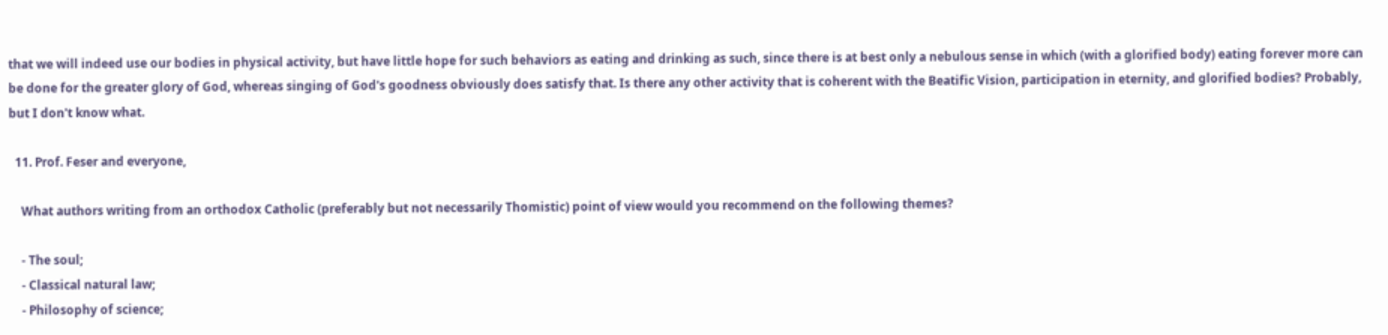that we will indeed use our bodies in physical activity, but have little hope for such behaviors as eating and drinking as such, since there is at best only a nebulous sense in which (with a glorified body) eating forever more can be done for the greater glory of God, whereas singing of God's goodness obviously does satisfy that. Is there any other activity that is coherent with the Beatific Vision, participation in eternity, and glorified bodies? Probably, but I don't know what.

  11. Prof. Feser and everyone,

    What authors writing from an orthodox Catholic (preferably but not necessarily Thomistic) point of view would you recommend on the following themes?

    - The soul;
    - Classical natural law;
    - Philosophy of science;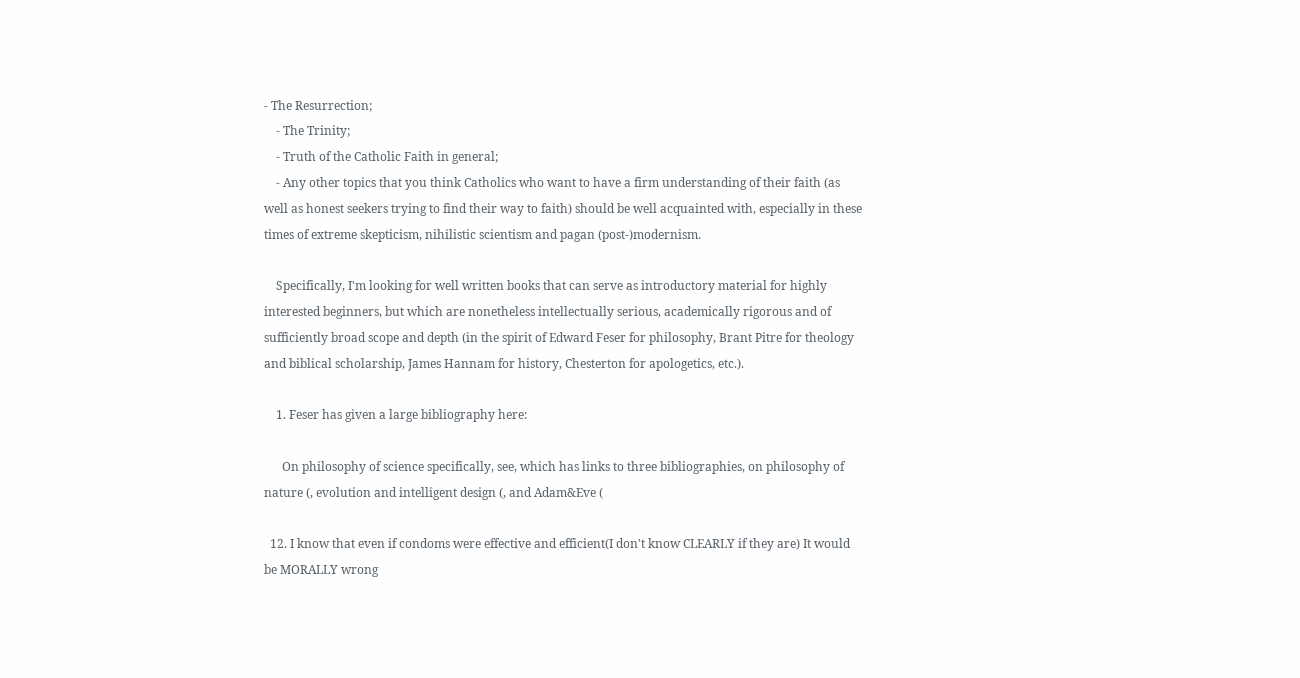- The Resurrection;
    - The Trinity;
    - Truth of the Catholic Faith in general;
    - Any other topics that you think Catholics who want to have a firm understanding of their faith (as well as honest seekers trying to find their way to faith) should be well acquainted with, especially in these times of extreme skepticism, nihilistic scientism and pagan (post-)modernism.

    Specifically, I'm looking for well written books that can serve as introductory material for highly interested beginners, but which are nonetheless intellectually serious, academically rigorous and of sufficiently broad scope and depth (in the spirit of Edward Feser for philosophy, Brant Pitre for theology and biblical scholarship, James Hannam for history, Chesterton for apologetics, etc.).

    1. Feser has given a large bibliography here:

      On philosophy of science specifically, see, which has links to three bibliographies, on philosophy of nature (, evolution and intelligent design (, and Adam&Eve (

  12. I know that even if condoms were effective and efficient(I don't know CLEARLY if they are) It would be MORALLY wrong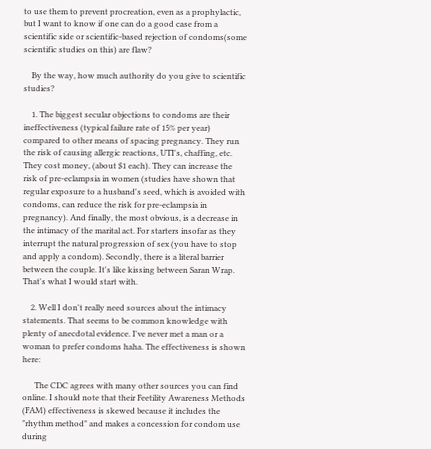to use them to prevent procreation, even as a prophylactic, but I want to know if one can do a good case from a scientific side or scientific-based rejection of condoms(some scientific studies on this) are flaw?

    By the way, how much authority do you give to scientific studies?

    1. The biggest secular objections to condoms are their ineffectiveness (typical failure rate of 15% per year) compared to other means of spacing pregnancy. They run the risk of causing allergic reactions, UTI's, chaffing, etc. They cost money, (about $1 each). They can increase the risk of pre-eclampsia in women (studies have shown that regular exposure to a husband's seed, which is avoided with condoms, can reduce the risk for pre-eclampsia in pregnancy). And finally, the most obvious, is a decrease in the intimacy of the marital act. For starters insofar as they interrupt the natural progression of sex (you have to stop and apply a condom). Secondly, there is a literal barrier between the couple. It's like kissing between Saran Wrap. That's what I would start with.

    2. Well I don't really need sources about the intimacy statements. That seems to be common knowledge with plenty of anecdotal evidence. I've never met a man or a woman to prefer condoms haha. The effectiveness is shown here:

      The CDC agrees with many other sources you can find online. I should note that their Feetility Awareness Methods (FAM) effectiveness is skewed because it includes the "rhythm method" and makes a concession for condom use during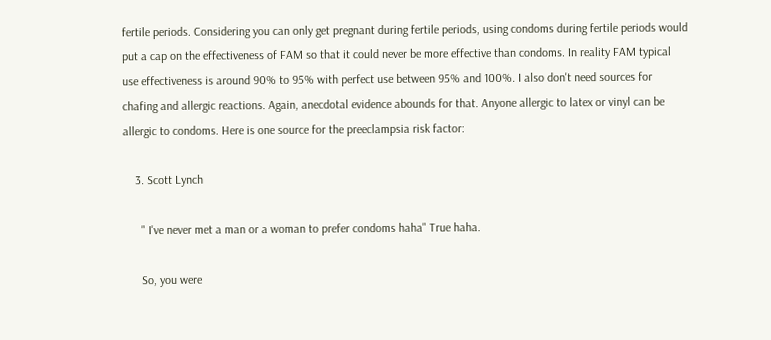fertile periods. Considering you can only get pregnant during fertile periods, using condoms during fertile periods would put a cap on the effectiveness of FAM so that it could never be more effective than condoms. In reality FAM typical use effectiveness is around 90% to 95% with perfect use between 95% and 100%. I also don't need sources for chafing and allergic reactions. Again, anecdotal evidence abounds for that. Anyone allergic to latex or vinyl can be allergic to condoms. Here is one source for the preeclampsia risk factor:

    3. Scott Lynch

      " I've never met a man or a woman to prefer condoms haha" True haha.

      So, you were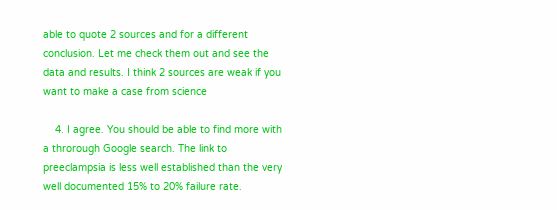able to quote 2 sources and for a different conclusion. Let me check them out and see the data and results. I think 2 sources are weak if you want to make a case from science

    4. I agree. You should be able to find more with a throrough Google search. The link to preeclampsia is less well established than the very well documented 15% to 20% failure rate.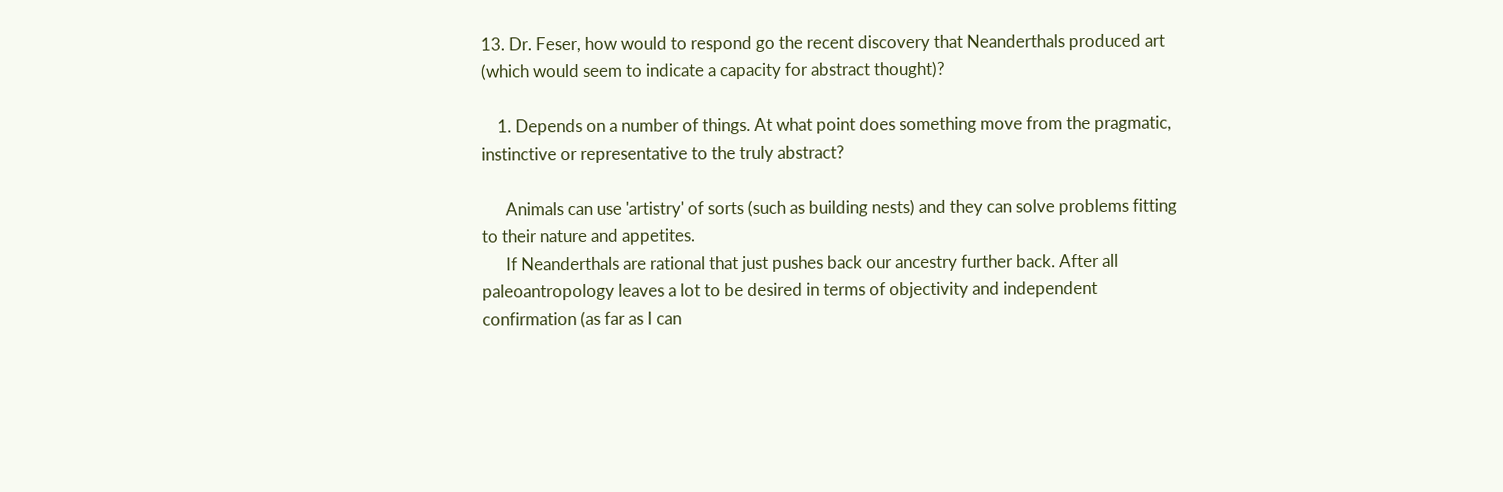13. Dr. Feser, how would to respond go the recent discovery that Neanderthals produced art (which would seem to indicate a capacity for abstract thought)?

    1. Depends on a number of things. At what point does something move from the pragmatic, instinctive or representative to the truly abstract?

      Animals can use 'artistry' of sorts (such as building nests) and they can solve problems fitting to their nature and appetites.
      If Neanderthals are rational that just pushes back our ancestry further back. After all paleoantropology leaves a lot to be desired in terms of objectivity and independent confirmation (as far as I can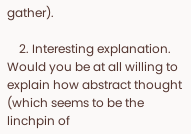gather).

    2. Interesting explanation. Would you be at all willing to explain how abstract thought (which seems to be the linchpin of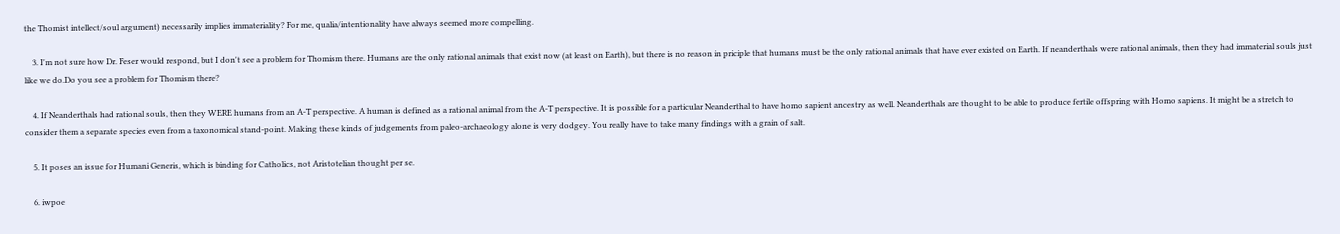the Thomist intellect/soul argument) necessarily implies immateriality? For me, qualia/intentionality have always seemed more compelling.

    3. I'm not sure how Dr. Feser would respond, but I don't see a problem for Thomism there. Humans are the only rational animals that exist now (at least on Earth), but there is no reason in priciple that humans must be the only rational animals that have ever existed on Earth. If neanderthals were rational animals, then they had immaterial souls just like we do.Do you see a problem for Thomism there?

    4. If Neanderthals had rational souls, then they WERE humans from an A-T perspective. A human is defined as a rational animal from the A-T perspective. It is possible for a particular Neanderthal to have homo sapient ancestry as well. Neanderthals are thought to be able to produce fertile offspring with Homo sapiens. It might be a stretch to consider them a separate species even from a taxonomical stand-point. Making these kinds of judgements from paleo-archaeology alone is very dodgey. You really have to take many findings with a grain of salt.

    5. It poses an issue for Humani Generis, which is binding for Catholics, not Aristotelian thought per se.

    6. iwpoe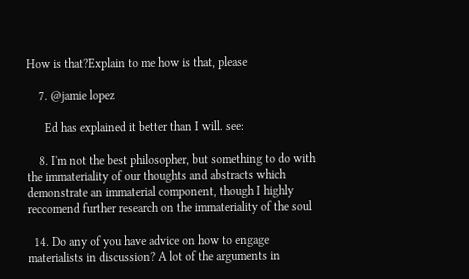How is that?Explain to me how is that, please

    7. @jamie lopez

      Ed has explained it better than I will. see:

    8. I'm not the best philosopher, but something to do with the immateriality of our thoughts and abstracts which demonstrate an immaterial component, though I highly reccomend further research on the immateriality of the soul

  14. Do any of you have advice on how to engage materialists in discussion? A lot of the arguments in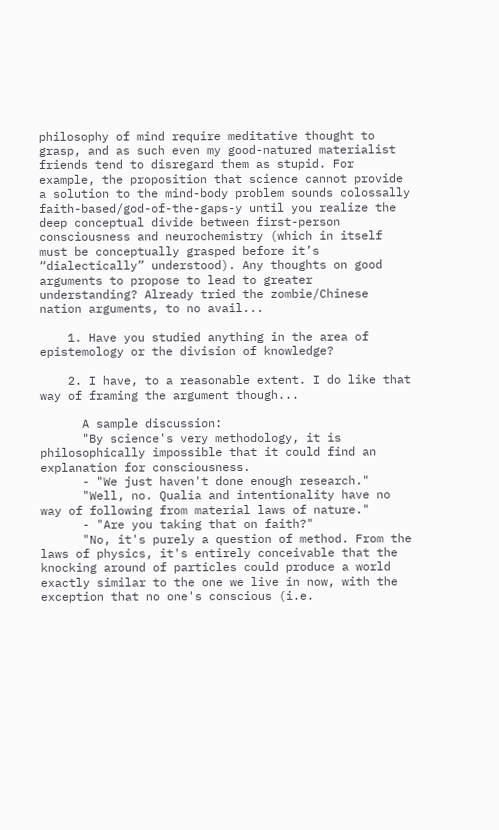philosophy of mind require meditative thought to grasp, and as such even my good-natured materialist friends tend to disregard them as stupid. For example, the proposition that science cannot provide a solution to the mind-body problem sounds colossally faith-based/god-of-the-gaps-y until you realize the deep conceptual divide between first-person consciousness and neurochemistry (which in itself must be conceptually grasped before it’s “dialectically” understood). Any thoughts on good arguments to propose to lead to greater understanding? Already tried the zombie/Chinese nation arguments, to no avail...

    1. Have you studied anything in the area of epistemology or the division of knowledge?

    2. I have, to a reasonable extent. I do like that way of framing the argument though...

      A sample discussion:
      "By science's very methodology, it is philosophically impossible that it could find an explanation for consciousness.
      - "We just haven't done enough research."
      "Well, no. Qualia and intentionality have no way of following from material laws of nature."
      - "Are you taking that on faith?"
      "No, it's purely a question of method. From the laws of physics, it's entirely conceivable that the knocking around of particles could produce a world exactly similar to the one we live in now, with the exception that no one's conscious (i.e.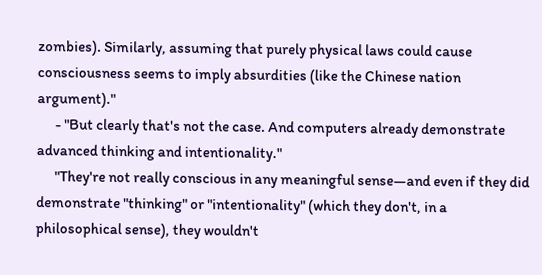zombies). Similarly, assuming that purely physical laws could cause consciousness seems to imply absurdities (like the Chinese nation argument)."
      - "But clearly that's not the case. And computers already demonstrate advanced thinking and intentionality."
      "They're not really conscious in any meaningful sense—and even if they did demonstrate "thinking" or "intentionality" (which they don't, in a philosophical sense), they wouldn't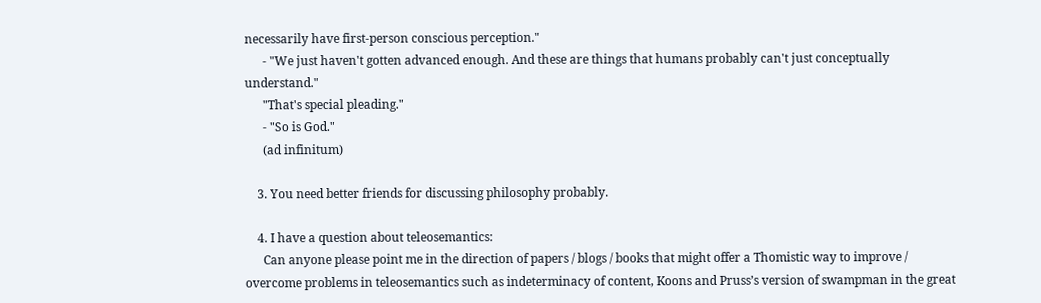necessarily have first-person conscious perception."
      - "We just haven't gotten advanced enough. And these are things that humans probably can't just conceptually understand."
      "That's special pleading."
      - "So is God."
      (ad infinitum)

    3. You need better friends for discussing philosophy probably.

    4. I have a question about teleosemantics:
      Can anyone please point me in the direction of papers / blogs / books that might offer a Thomistic way to improve / overcome problems in teleosemantics such as indeterminacy of content, Koons and Pruss’s version of swampman in the great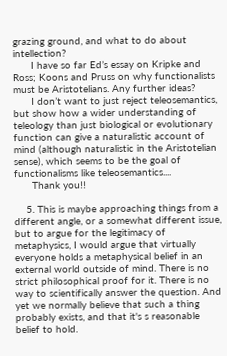grazing ground, and what to do about intellection?
      I have so far Ed’s essay on Kripke and Ross; Koons and Pruss on why functionalists must be Aristotelians. Any further ideas?
      I don’t want to just reject teleosemantics, but show how a wider understanding of teleology than just biological or evolutionary function can give a naturalistic account of mind (although naturalistic in the Aristotelian sense), which seems to be the goal of functionalisms like teleosemantics....
      Thank you!!

    5. This is maybe approaching things from a different angle, or a somewhat different issue, but to argue for the legitimacy of metaphysics, I would argue that virtually everyone holds a metaphysical belief in an external world outside of mind. There is no strict philosophical proof for it. There is no way to scientifically answer the question. And yet we normally believe that such a thing probably exists, and that it's s reasonable belief to hold.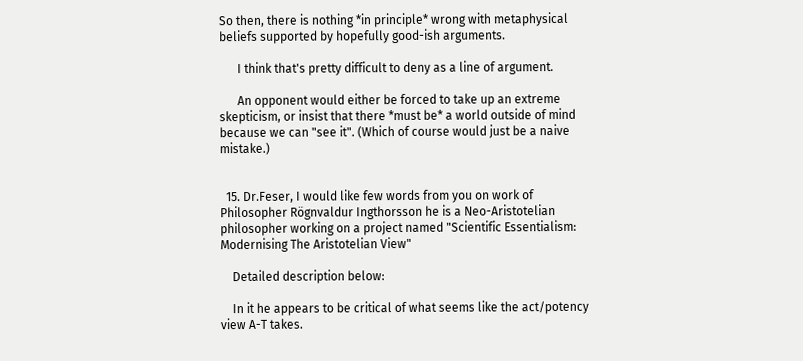So then, there is nothing *in principle* wrong with metaphysical beliefs supported by hopefully good-ish arguments.

      I think that's pretty difficult to deny as a line of argument.

      An opponent would either be forced to take up an extreme skepticism, or insist that there *must be* a world outside of mind because we can "see it". (Which of course would just be a naive mistake.)


  15. Dr.Feser, I would like few words from you on work of Philosopher Rögnvaldur Ingthorsson he is a Neo-Aristotelian philosopher working on a project named "Scientific Essentialism: Modernising The Aristotelian View"

    Detailed description below:

    In it he appears to be critical of what seems like the act/potency view A-T takes.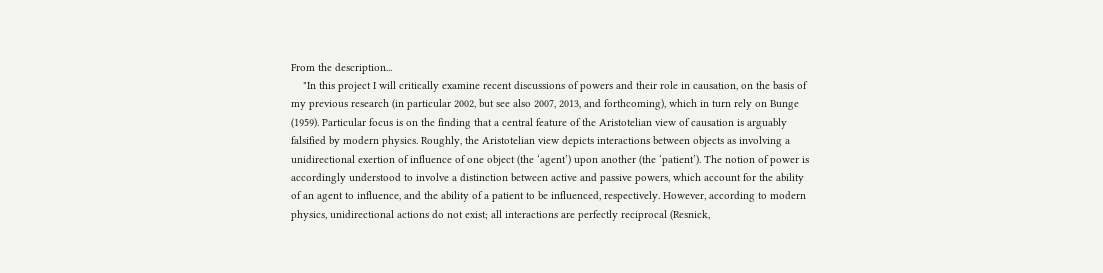From the description...
    "In this project I will critically examine recent discussions of powers and their role in causation, on the basis of my previous research (in particular 2002, but see also 2007, 2013, and forthcoming), which in turn rely on Bunge (1959). Particular focus is on the finding that a central feature of the Aristotelian view of causation is arguably falsified by modern physics. Roughly, the Aristotelian view depicts interactions between objects as involving a unidirectional exertion of influence of one object (the ‘agent’) upon another (the ‘patient’). The notion of power is accordingly understood to involve a distinction between active and passive powers, which account for the ability of an agent to influence, and the ability of a patient to be influenced, respectively. However, according to modern physics, unidirectional actions do not exist; all interactions are perfectly reciprocal (Resnick,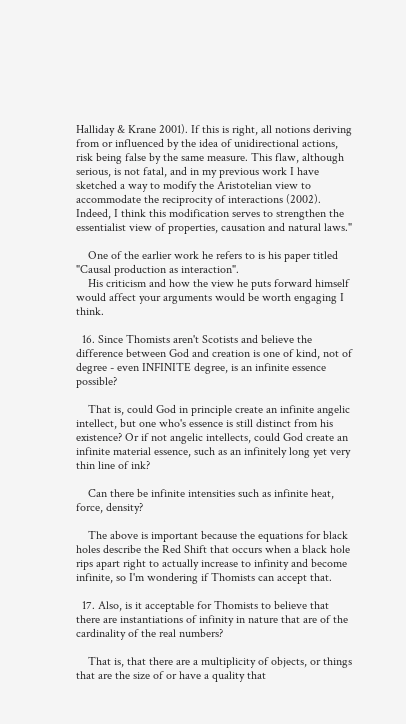Halliday & Krane 2001). If this is right, all notions deriving from or influenced by the idea of unidirectional actions, risk being false by the same measure. This flaw, although serious, is not fatal, and in my previous work I have sketched a way to modify the Aristotelian view to accommodate the reciprocity of interactions (2002). Indeed, I think this modification serves to strengthen the essentialist view of properties, causation and natural laws."

    One of the earlier work he refers to is his paper titled "Causal production as interaction".
    His criticism and how the view he puts forward himself would affect your arguments would be worth engaging I think.

  16. Since Thomists aren't Scotists and believe the difference between God and creation is one of kind, not of degree - even INFINITE degree, is an infinite essence possible?

    That is, could God in principle create an infinite angelic intellect, but one who's essence is still distinct from his existence? Or if not angelic intellects, could God create an infinite material essence, such as an infinitely long yet very thin line of ink?

    Can there be infinite intensities such as infinite heat, force, density?

    The above is important because the equations for black holes describe the Red Shift that occurs when a black hole rips apart right to actually increase to infinity and become infinite, so I'm wondering if Thomists can accept that.

  17. Also, is it acceptable for Thomists to believe that there are instantiations of infinity in nature that are of the cardinality of the real numbers?

    That is, that there are a multiplicity of objects, or things that are the size of or have a quality that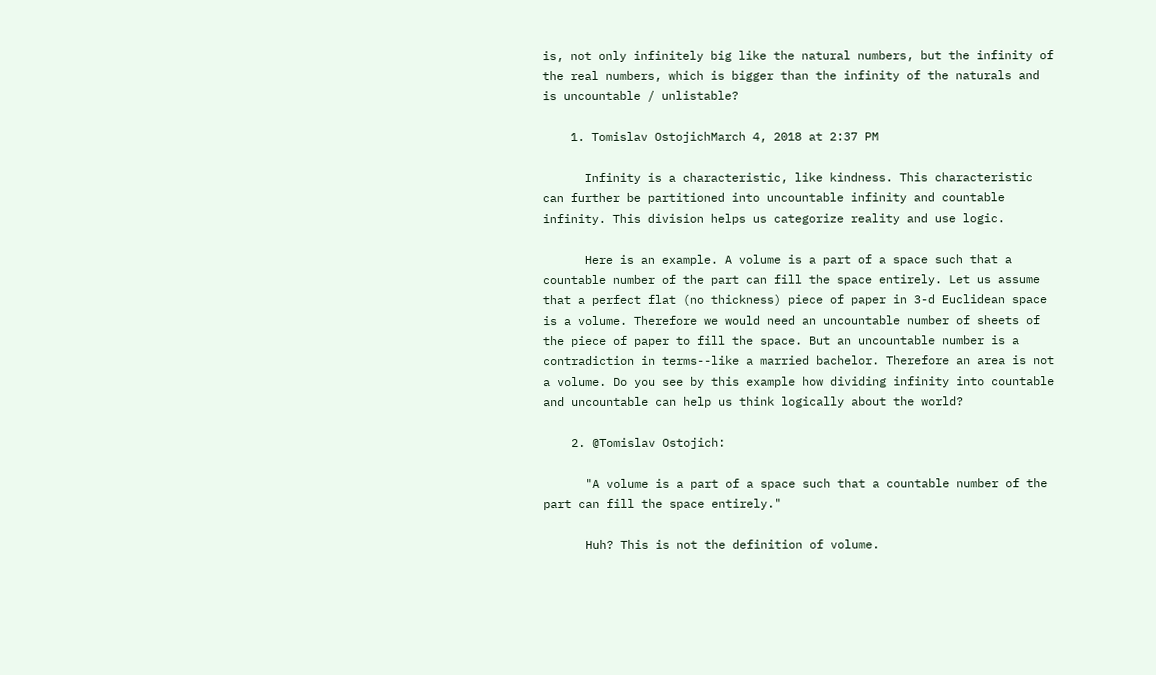is, not only infinitely big like the natural numbers, but the infinity of the real numbers, which is bigger than the infinity of the naturals and is uncountable / unlistable?

    1. Tomislav OstojichMarch 4, 2018 at 2:37 PM

      Infinity is a characteristic, like kindness. This characteristic can further be partitioned into uncountable infinity and countable infinity. This division helps us categorize reality and use logic.

      Here is an example. A volume is a part of a space such that a countable number of the part can fill the space entirely. Let us assume that a perfect flat (no thickness) piece of paper in 3-d Euclidean space is a volume. Therefore we would need an uncountable number of sheets of the piece of paper to fill the space. But an uncountable number is a contradiction in terms--like a married bachelor. Therefore an area is not a volume. Do you see by this example how dividing infinity into countable and uncountable can help us think logically about the world?

    2. @Tomislav Ostojich:

      "A volume is a part of a space such that a countable number of the part can fill the space entirely."

      Huh? This is not the definition of volume.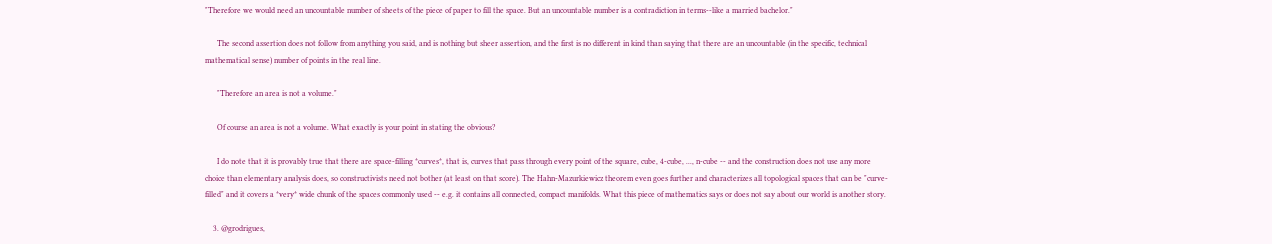"Therefore we would need an uncountable number of sheets of the piece of paper to fill the space. But an uncountable number is a contradiction in terms--like a married bachelor."

      The second assertion does not follow from anything you said, and is nothing but sheer assertion, and the first is no different in kind than saying that there are an uncountable (in the specific, technical mathematical sense) number of points in the real line.

      "Therefore an area is not a volume."

      Of course an area is not a volume. What exactly is your point in stating the obvious?

      I do note that it is provably true that there are space-filling *curves*, that is, curves that pass through every point of the square, cube, 4-cube, ..., n-cube -- and the construction does not use any more choice than elementary analysis does, so constructivists need not bother (at least on that score). The Hahn-Mazurkiewicz theorem even goes further and characterizes all topological spaces that can be "curve-filled" and it covers a *very* wide chunk of the spaces commonly used -- e.g. it contains all connected, compact manifolds. What this piece of mathematics says or does not say about our world is another story.

    3. @grodrigues,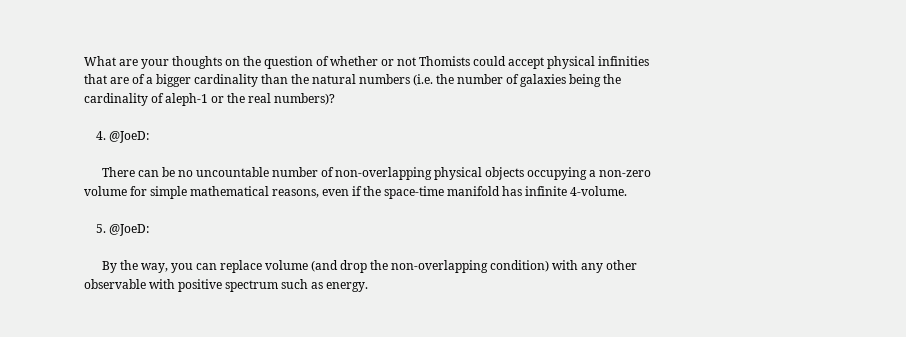What are your thoughts on the question of whether or not Thomists could accept physical infinities that are of a bigger cardinality than the natural numbers (i.e. the number of galaxies being the cardinality of aleph-1 or the real numbers)?

    4. @JoeD:

      There can be no uncountable number of non-overlapping physical objects occupying a non-zero volume for simple mathematical reasons, even if the space-time manifold has infinite 4-volume.

    5. @JoeD:

      By the way, you can replace volume (and drop the non-overlapping condition) with any other observable with positive spectrum such as energy.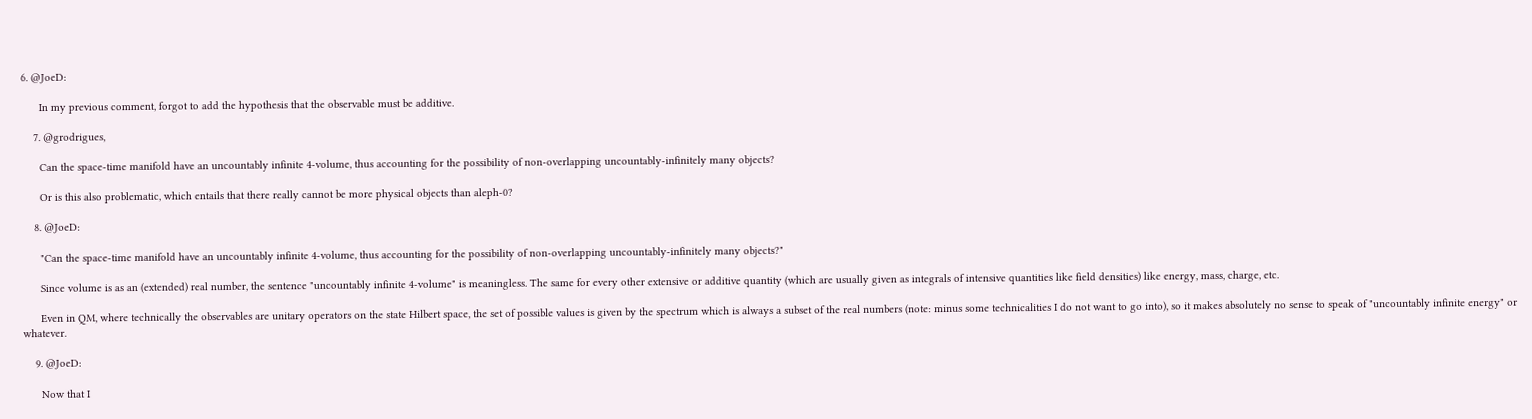6. @JoeD:

      In my previous comment, forgot to add the hypothesis that the observable must be additive.

    7. @grodrigues,

      Can the space-time manifold have an uncountably infinite 4-volume, thus accounting for the possibility of non-overlapping uncountably-infinitely many objects?

      Or is this also problematic, which entails that there really cannot be more physical objects than aleph-0?

    8. @JoeD:

      "Can the space-time manifold have an uncountably infinite 4-volume, thus accounting for the possibility of non-overlapping uncountably-infinitely many objects?"

      Since volume is as an (extended) real number, the sentence "uncountably infinite 4-volume" is meaningless. The same for every other extensive or additive quantity (which are usually given as integrals of intensive quantities like field densities) like energy, mass, charge, etc.

      Even in QM, where technically the observables are unitary operators on the state Hilbert space, the set of possible values is given by the spectrum which is always a subset of the real numbers (note: minus some technicalities I do not want to go into), so it makes absolutely no sense to speak of "uncountably infinite energy" or whatever.

    9. @JoeD:

      Now that I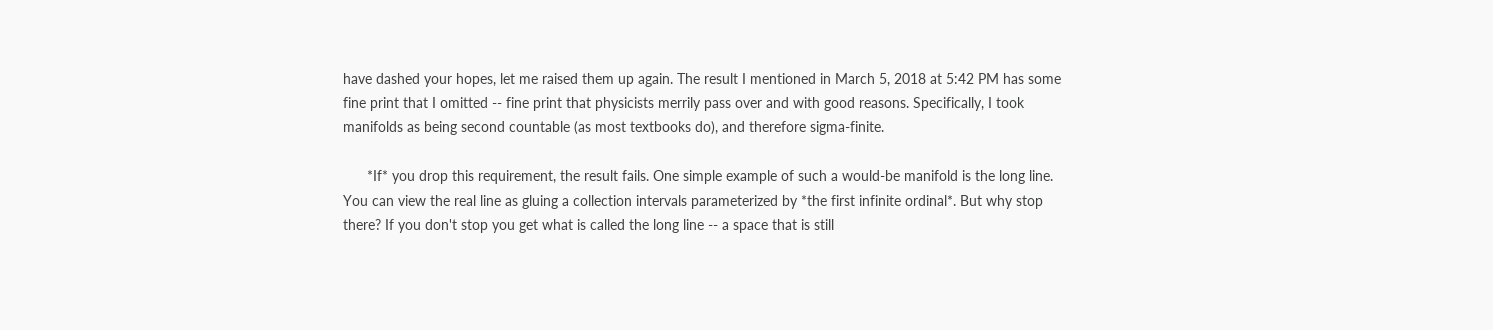have dashed your hopes, let me raised them up again. The result I mentioned in March 5, 2018 at 5:42 PM has some fine print that I omitted -- fine print that physicists merrily pass over and with good reasons. Specifically, I took manifolds as being second countable (as most textbooks do), and therefore sigma-finite.

      *If* you drop this requirement, the result fails. One simple example of such a would-be manifold is the long line. You can view the real line as gluing a collection intervals parameterized by *the first infinite ordinal*. But why stop there? If you don't stop you get what is called the long line -- a space that is still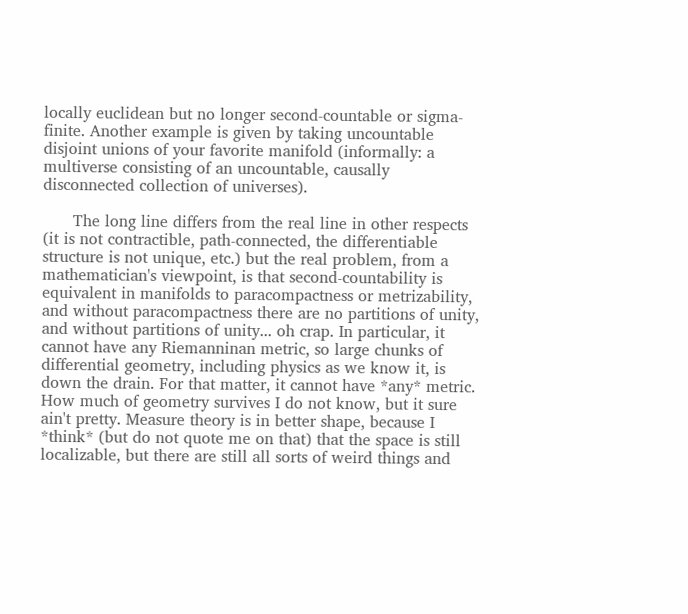locally euclidean but no longer second-countable or sigma-finite. Another example is given by taking uncountable disjoint unions of your favorite manifold (informally: a multiverse consisting of an uncountable, causally disconnected collection of universes).

      The long line differs from the real line in other respects (it is not contractible, path-connected, the differentiable structure is not unique, etc.) but the real problem, from a mathematician's viewpoint, is that second-countability is equivalent in manifolds to paracompactness or metrizability, and without paracompactness there are no partitions of unity, and without partitions of unity... oh crap. In particular, it cannot have any Riemanninan metric, so large chunks of differential geometry, including physics as we know it, is down the drain. For that matter, it cannot have *any* metric. How much of geometry survives I do not know, but it sure ain't pretty. Measure theory is in better shape, because I *think* (but do not quote me on that) that the space is still localizable, but there are still all sorts of weird things and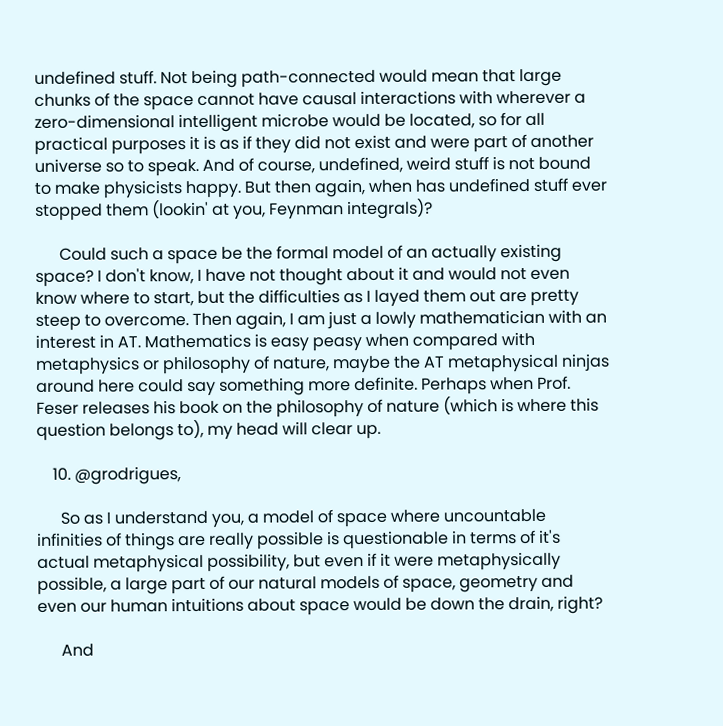undefined stuff. Not being path-connected would mean that large chunks of the space cannot have causal interactions with wherever a zero-dimensional intelligent microbe would be located, so for all practical purposes it is as if they did not exist and were part of another universe so to speak. And of course, undefined, weird stuff is not bound to make physicists happy. But then again, when has undefined stuff ever stopped them (lookin' at you, Feynman integrals)?

      Could such a space be the formal model of an actually existing space? I don't know, I have not thought about it and would not even know where to start, but the difficulties as I layed them out are pretty steep to overcome. Then again, I am just a lowly mathematician with an interest in AT. Mathematics is easy peasy when compared with metaphysics or philosophy of nature, maybe the AT metaphysical ninjas around here could say something more definite. Perhaps when Prof. Feser releases his book on the philosophy of nature (which is where this question belongs to), my head will clear up.

    10. @grodrigues,

      So as I understand you, a model of space where uncountable infinities of things are really possible is questionable in terms of it's actual metaphysical possibility, but even if it were metaphysically possible, a large part of our natural models of space, geometry and even our human intuitions about space would be down the drain, right?

      And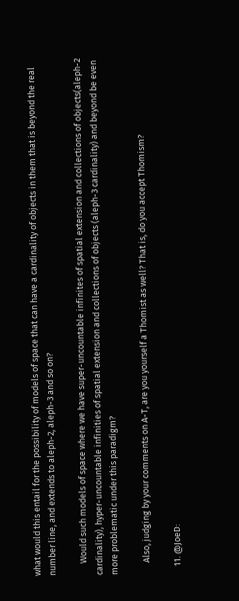what would this entail for the possibility of models of space that can have a cardinality of objects in them that is beyond the real number line, and extends to aleph-2, aleph-3 and so on?

      Would such models of space where we have super-uncountable infinites of spatial extension and collections of objects(aleph-2 cardinality), hyper-uncountable infinities of spatial extension and collections of objects (aleph-3 cardinality) and beyond be even more problematic under this paradigm?

      Also, judging by your comments on A-T, are you yourself a Thomist as well? That is, do you accept Thomism?

    11. @JoeD: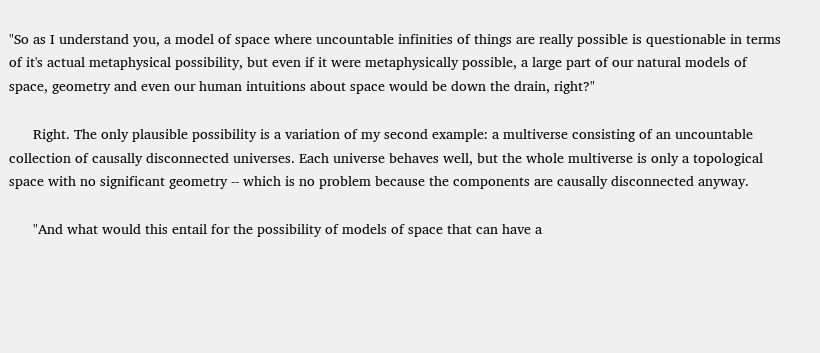"So as I understand you, a model of space where uncountable infinities of things are really possible is questionable in terms of it's actual metaphysical possibility, but even if it were metaphysically possible, a large part of our natural models of space, geometry and even our human intuitions about space would be down the drain, right?"

      Right. The only plausible possibility is a variation of my second example: a multiverse consisting of an uncountable collection of causally disconnected universes. Each universe behaves well, but the whole multiverse is only a topological space with no significant geometry -- which is no problem because the components are causally disconnected anyway.

      "And what would this entail for the possibility of models of space that can have a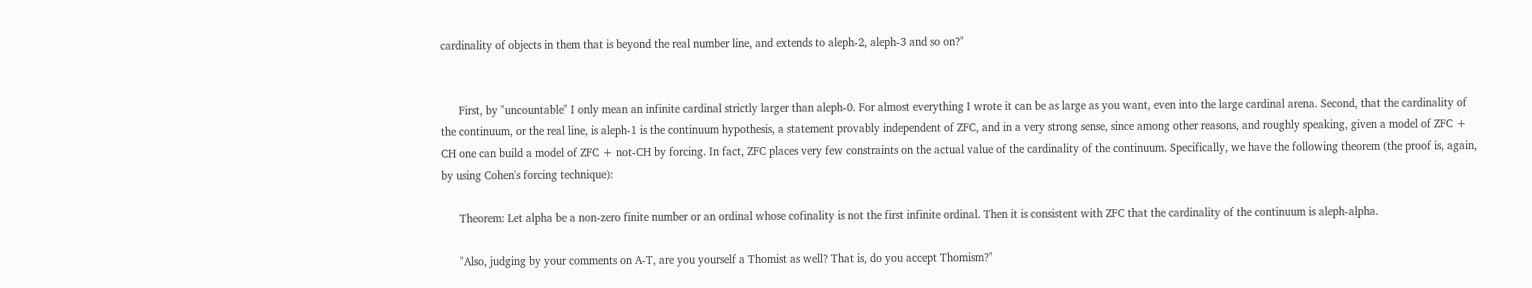cardinality of objects in them that is beyond the real number line, and extends to aleph-2, aleph-3 and so on?"


      First, by "uncountable" I only mean an infinite cardinal strictly larger than aleph-0. For almost everything I wrote it can be as large as you want, even into the large cardinal arena. Second, that the cardinality of the continuum, or the real line, is aleph-1 is the continuum hypothesis, a statement provably independent of ZFC, and in a very strong sense, since among other reasons, and roughly speaking, given a model of ZFC + CH one can build a model of ZFC + not-CH by forcing. In fact, ZFC places very few constraints on the actual value of the cardinality of the continuum. Specifically, we have the following theorem (the proof is, again, by using Cohen's forcing technique):

      Theorem: Let alpha be a non-zero finite number or an ordinal whose cofinality is not the first infinite ordinal. Then it is consistent with ZFC that the cardinality of the continuum is aleph-alpha.

      "Also, judging by your comments on A-T, are you yourself a Thomist as well? That is, do you accept Thomism?"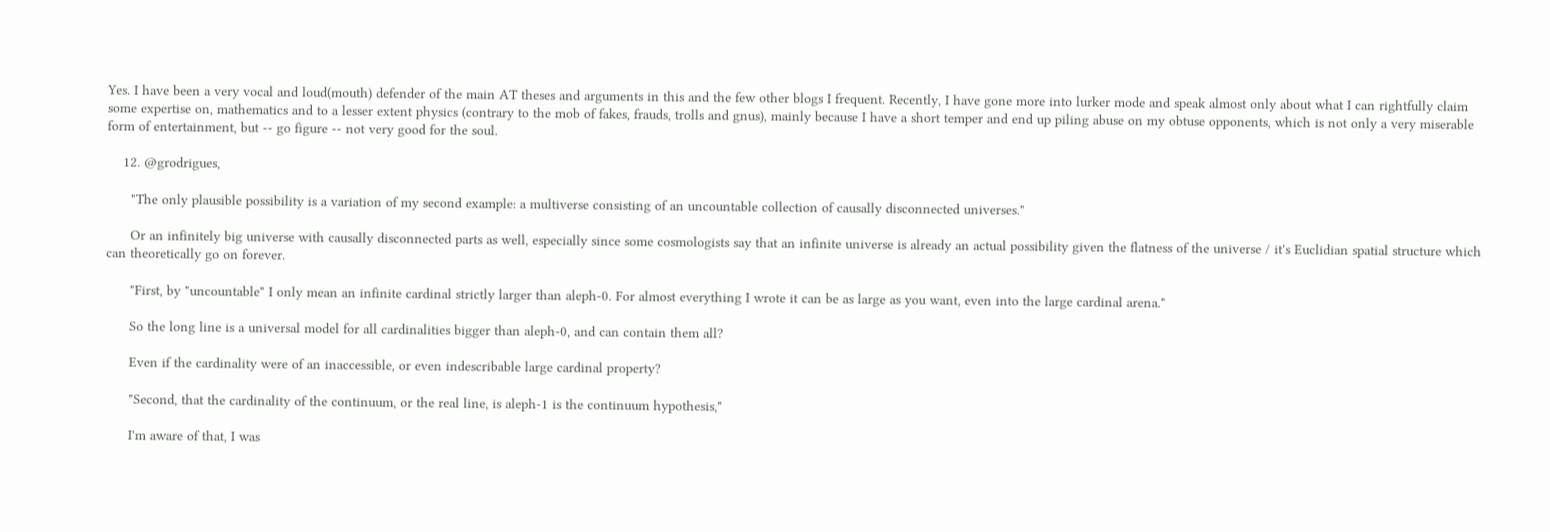Yes. I have been a very vocal and loud(mouth) defender of the main AT theses and arguments in this and the few other blogs I frequent. Recently, I have gone more into lurker mode and speak almost only about what I can rightfully claim some expertise on, mathematics and to a lesser extent physics (contrary to the mob of fakes, frauds, trolls and gnus), mainly because I have a short temper and end up piling abuse on my obtuse opponents, which is not only a very miserable form of entertainment, but -- go figure -- not very good for the soul.

    12. @grodrigues,

      "The only plausible possibility is a variation of my second example: a multiverse consisting of an uncountable collection of causally disconnected universes."

      Or an infinitely big universe with causally disconnected parts as well, especially since some cosmologists say that an infinite universe is already an actual possibility given the flatness of the universe / it's Euclidian spatial structure which can theoretically go on forever.

      "First, by "uncountable" I only mean an infinite cardinal strictly larger than aleph-0. For almost everything I wrote it can be as large as you want, even into the large cardinal arena."

      So the long line is a universal model for all cardinalities bigger than aleph-0, and can contain them all?

      Even if the cardinality were of an inaccessible, or even indescribable large cardinal property?

      "Second, that the cardinality of the continuum, or the real line, is aleph-1 is the continuum hypothesis,"

      I'm aware of that, I was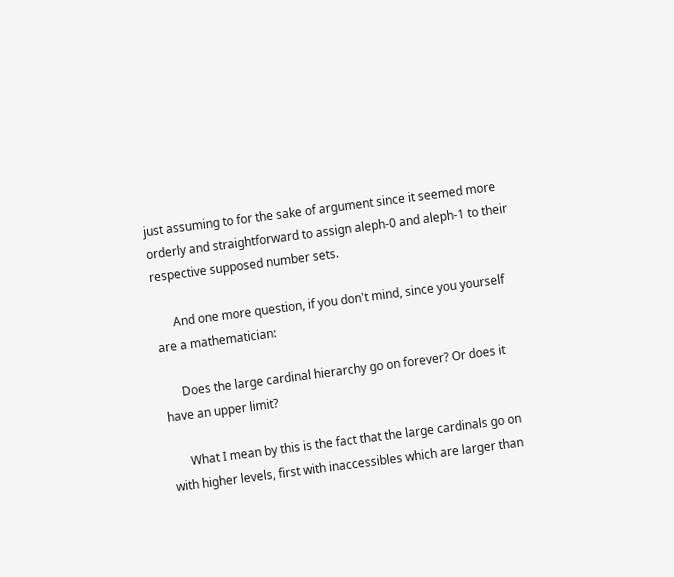just assuming to for the sake of argument since it seemed more orderly and straightforward to assign aleph-0 and aleph-1 to their respective supposed number sets.

      And one more question, if you don't mind, since you yourself are a mathematician:

      Does the large cardinal hierarchy go on forever? Or does it have an upper limit?

      What I mean by this is the fact that the large cardinals go on with higher levels, first with inaccessibles which are larger than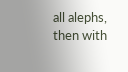all alephs, then with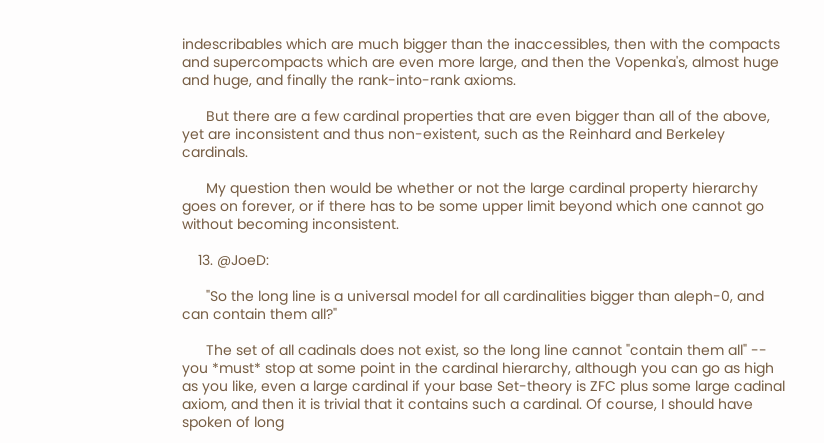indescribables which are much bigger than the inaccessibles, then with the compacts and supercompacts which are even more large, and then the Vopenka's, almost huge and huge, and finally the rank-into-rank axioms.

      But there are a few cardinal properties that are even bigger than all of the above, yet are inconsistent and thus non-existent, such as the Reinhard and Berkeley cardinals.

      My question then would be whether or not the large cardinal property hierarchy goes on forever, or if there has to be some upper limit beyond which one cannot go without becoming inconsistent.

    13. @JoeD:

      "So the long line is a universal model for all cardinalities bigger than aleph-0, and can contain them all?"

      The set of all cadinals does not exist, so the long line cannot "contain them all" -- you *must* stop at some point in the cardinal hierarchy, although you can go as high as you like, even a large cardinal if your base Set-theory is ZFC plus some large cadinal axiom, and then it is trivial that it contains such a cardinal. Of course, I should have spoken of long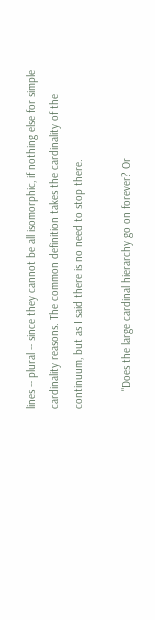lines -- plural -- since they cannot be all isomorphic, if nothing else for simple cardinality reasons. The common definition takes the cardinality of the continuum, but as I said there is no need to stop there.

      "Does the large cardinal hierarchy go on forever? Or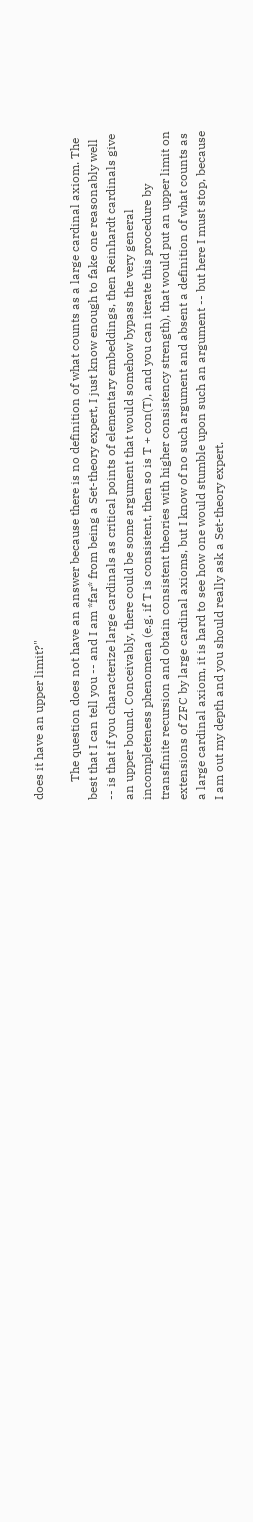does it have an upper limit?"

      The question does not have an answer because there is no definition of what counts as a large cardinal axiom. The best that I can tell you -- and I am *far* from being a Set-theory expert, I just know enough to fake one reasonably well -- is that if you characterize large cardinals as critical points of elementary embeddings, then Reinhardt cardinals give an upper bound. Conceivably, there could be some argument that would somehow bypass the very general incompleteness phenomena (e.g. if T is consistent, then so is T + con(T), and you can iterate this procedure by transfinite recursion and obtain consistent theories with higher consistency strength), that would put an upper limit on extensions of ZFC by large cardinal axioms, but I know of no such argument and absent a definition of what counts as a large cardinal axiom, it is hard to see how one would stumble upon such an argument -- but here I must stop, because I am out my depth and you should really ask a Set-theory expert.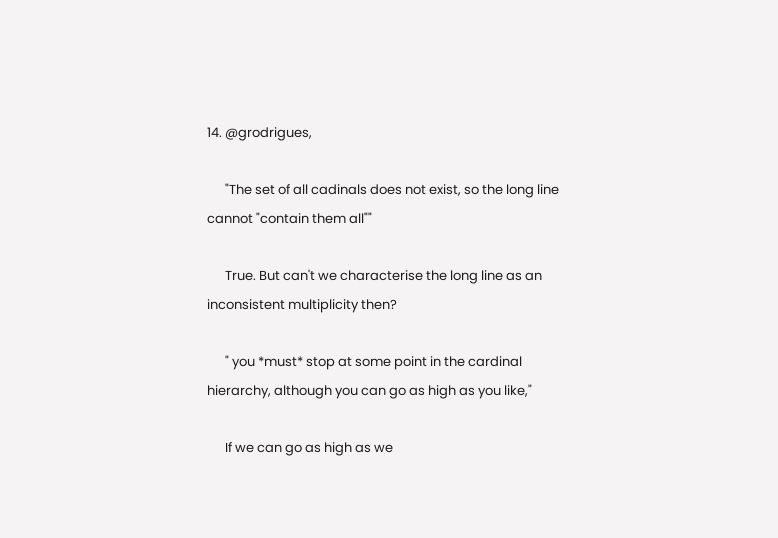14. @grodrigues,

      "The set of all cadinals does not exist, so the long line cannot "contain them all""

      True. But can't we characterise the long line as an inconsistent multiplicity then?

      " you *must* stop at some point in the cardinal hierarchy, although you can go as high as you like,"

      If we can go as high as we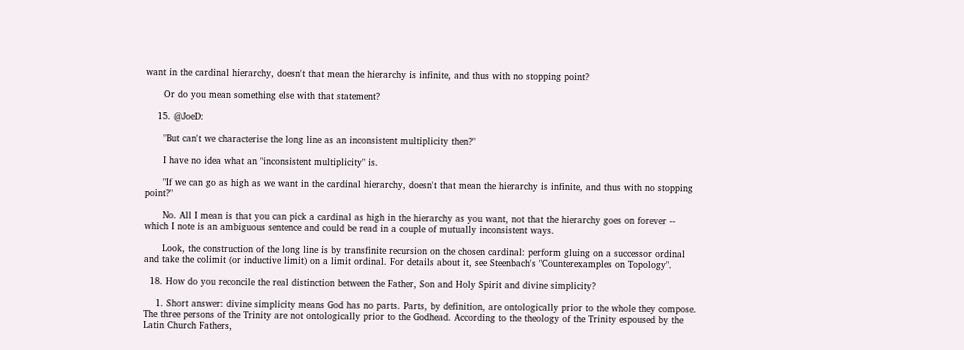want in the cardinal hierarchy, doesn't that mean the hierarchy is infinite, and thus with no stopping point?

      Or do you mean something else with that statement?

    15. @JoeD:

      "But can't we characterise the long line as an inconsistent multiplicity then?"

      I have no idea what an "inconsistent multiplicity" is.

      "If we can go as high as we want in the cardinal hierarchy, doesn't that mean the hierarchy is infinite, and thus with no stopping point?"

      No. All I mean is that you can pick a cardinal as high in the hierarchy as you want, not that the hierarchy goes on forever -- which I note is an ambiguous sentence and could be read in a couple of mutually inconsistent ways.

      Look, the construction of the long line is by transfinite recursion on the chosen cardinal: perform gluing on a successor ordinal and take the colimit (or inductive limit) on a limit ordinal. For details about it, see Steenbach's "Counterexamples on Topology".

  18. How do you reconcile the real distinction between the Father, Son and Holy Spirit and divine simplicity?

    1. Short answer: divine simplicity means God has no parts. Parts, by definition, are ontologically prior to the whole they compose. The three persons of the Trinity are not ontologically prior to the Godhead. According to the theology of the Trinity espoused by the Latin Church Fathers,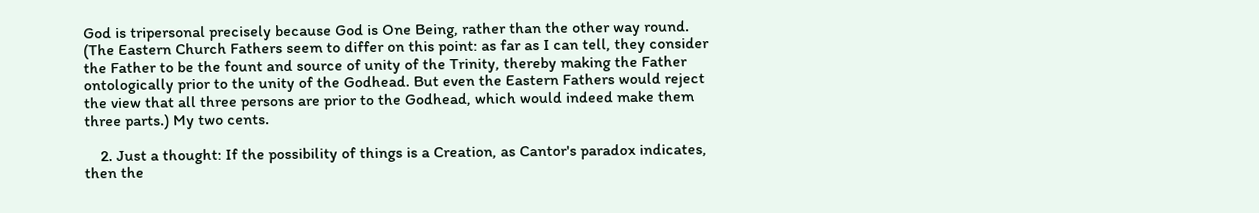God is tripersonal precisely because God is One Being, rather than the other way round. (The Eastern Church Fathers seem to differ on this point: as far as I can tell, they consider the Father to be the fount and source of unity of the Trinity, thereby making the Father ontologically prior to the unity of the Godhead. But even the Eastern Fathers would reject the view that all three persons are prior to the Godhead, which would indeed make them three parts.) My two cents.

    2. Just a thought: If the possibility of things is a Creation, as Cantor's paradox indicates, then the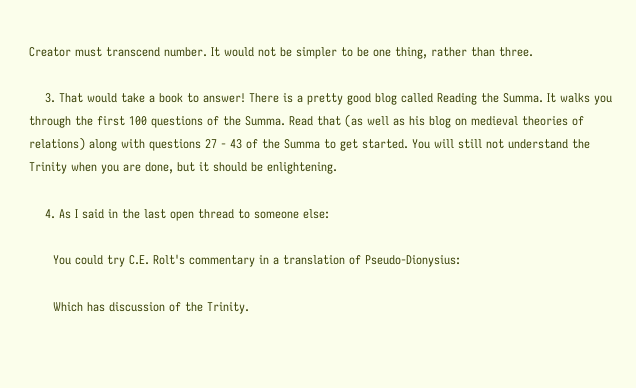Creator must transcend number. It would not be simpler to be one thing, rather than three.

    3. That would take a book to answer! There is a pretty good blog called Reading the Summa. It walks you through the first 100 questions of the Summa. Read that (as well as his blog on medieval theories of relations) along with questions 27 - 43 of the Summa to get started. You will still not understand the Trinity when you are done, but it should be enlightening.

    4. As I said in the last open thread to someone else:

      You could try C.E. Rolt's commentary in a translation of Pseudo-Dionysius:

      Which has discussion of the Trinity.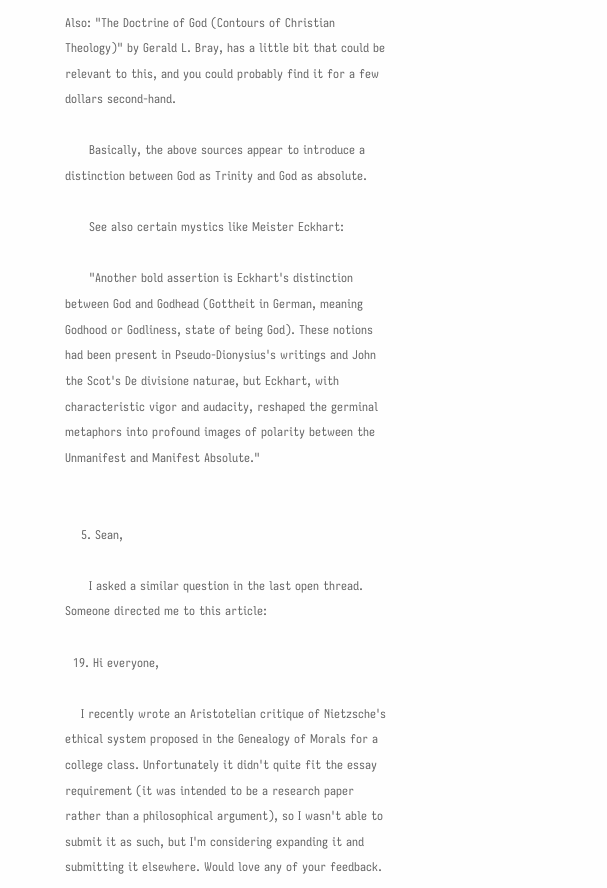Also: "The Doctrine of God (Contours of Christian Theology)" by Gerald L. Bray, has a little bit that could be relevant to this, and you could probably find it for a few dollars second-hand.

      Basically, the above sources appear to introduce a distinction between God as Trinity and God as absolute.

      See also certain mystics like Meister Eckhart:

      "Another bold assertion is Eckhart's distinction between God and Godhead (Gottheit in German, meaning Godhood or Godliness, state of being God). These notions had been present in Pseudo-Dionysius's writings and John the Scot's De divisione naturae, but Eckhart, with characteristic vigor and audacity, reshaped the germinal metaphors into profound images of polarity between the Unmanifest and Manifest Absolute."


    5. Sean,

      I asked a similar question in the last open thread. Someone directed me to this article:

  19. Hi everyone,

    I recently wrote an Aristotelian critique of Nietzsche's ethical system proposed in the Genealogy of Morals for a college class. Unfortunately it didn't quite fit the essay requirement (it was intended to be a research paper rather than a philosophical argument), so I wasn't able to submit it as such, but I'm considering expanding it and submitting it elsewhere. Would love any of your feedback.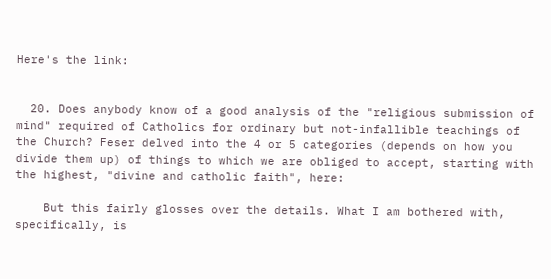Here's the link:


  20. Does anybody know of a good analysis of the "religious submission of mind" required of Catholics for ordinary but not-infallible teachings of the Church? Feser delved into the 4 or 5 categories (depends on how you divide them up) of things to which we are obliged to accept, starting with the highest, "divine and catholic faith", here:

    But this fairly glosses over the details. What I am bothered with, specifically, is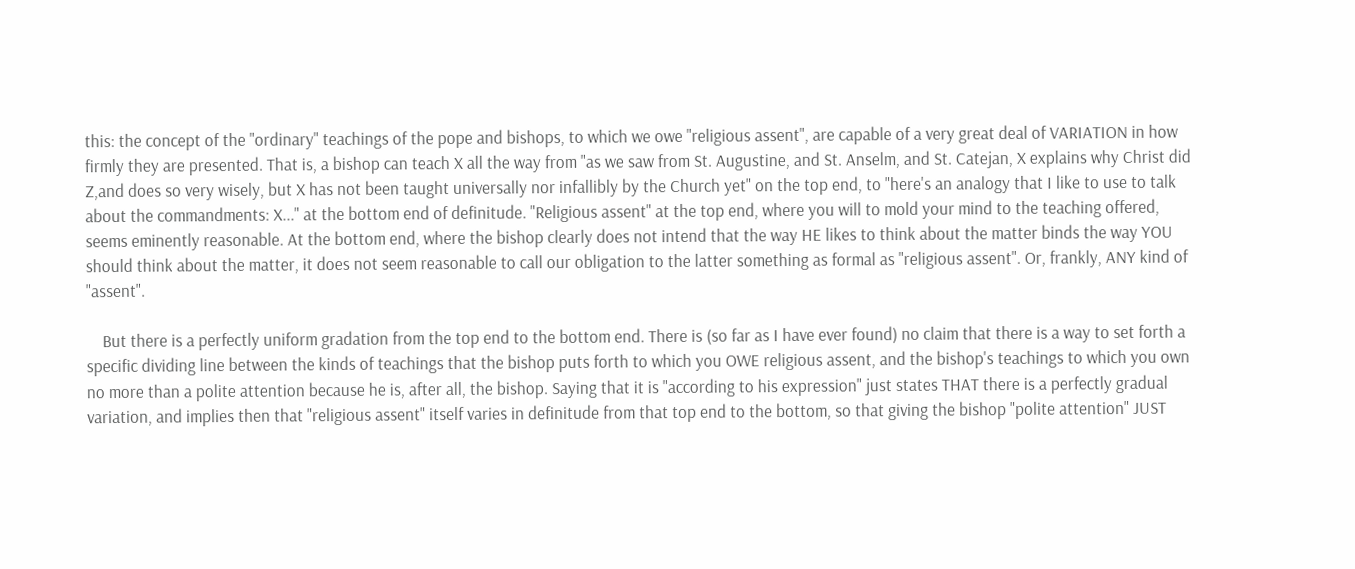this: the concept of the "ordinary" teachings of the pope and bishops, to which we owe "religious assent", are capable of a very great deal of VARIATION in how firmly they are presented. That is, a bishop can teach X all the way from "as we saw from St. Augustine, and St. Anselm, and St. Catejan, X explains why Christ did Z,and does so very wisely, but X has not been taught universally nor infallibly by the Church yet" on the top end, to "here's an analogy that I like to use to talk about the commandments: X..." at the bottom end of definitude. "Religious assent" at the top end, where you will to mold your mind to the teaching offered, seems eminently reasonable. At the bottom end, where the bishop clearly does not intend that the way HE likes to think about the matter binds the way YOU should think about the matter, it does not seem reasonable to call our obligation to the latter something as formal as "religious assent". Or, frankly, ANY kind of "assent".

    But there is a perfectly uniform gradation from the top end to the bottom end. There is (so far as I have ever found) no claim that there is a way to set forth a specific dividing line between the kinds of teachings that the bishop puts forth to which you OWE religious assent, and the bishop's teachings to which you own no more than a polite attention because he is, after all, the bishop. Saying that it is "according to his expression" just states THAT there is a perfectly gradual variation, and implies then that "religious assent" itself varies in definitude from that top end to the bottom, so that giving the bishop "polite attention" JUST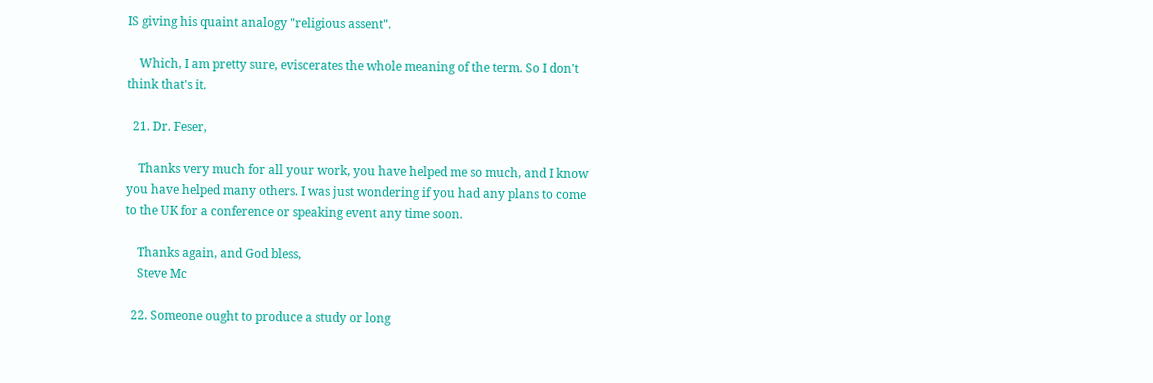IS giving his quaint analogy "religious assent".

    Which, I am pretty sure, eviscerates the whole meaning of the term. So I don't think that's it.

  21. Dr. Feser,

    Thanks very much for all your work, you have helped me so much, and I know you have helped many others. I was just wondering if you had any plans to come to the UK for a conference or speaking event any time soon.

    Thanks again, and God bless,
    Steve Mc

  22. Someone ought to produce a study or long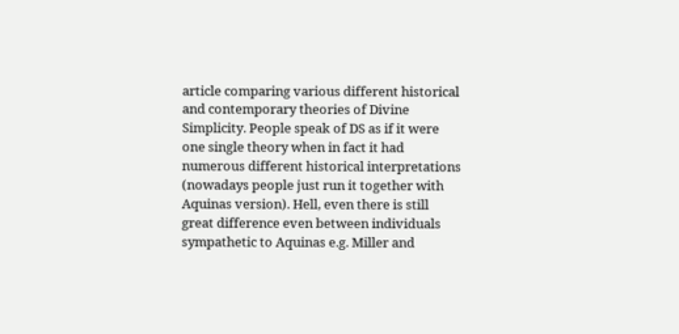article comparing various different historical and contemporary theories of Divine Simplicity. People speak of DS as if it were one single theory when in fact it had numerous different historical interpretations (nowadays people just run it together with Aquinas version). Hell, even there is still great difference even between individuals sympathetic to Aquinas e.g. Miller and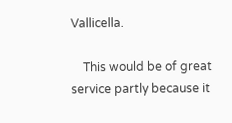Vallicella.

    This would be of great service partly because it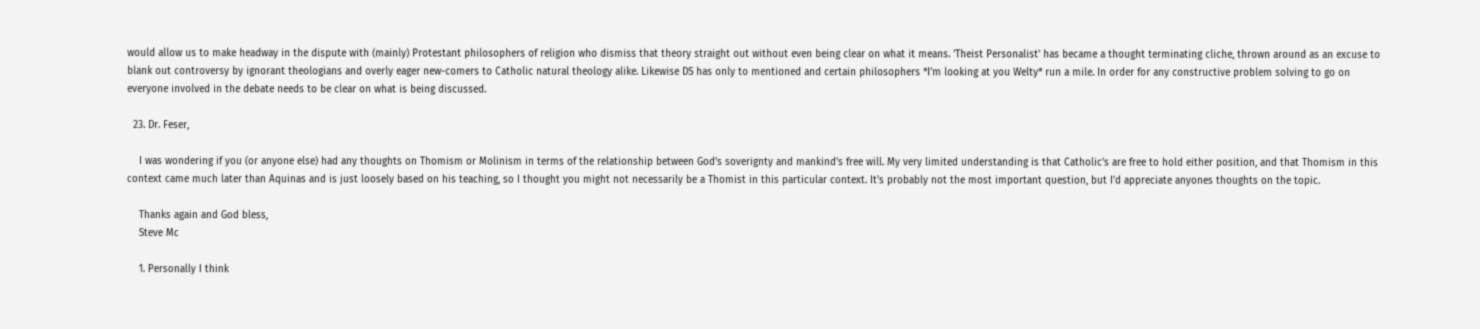would allow us to make headway in the dispute with (mainly) Protestant philosophers of religion who dismiss that theory straight out without even being clear on what it means. 'Theist Personalist' has became a thought terminating cliche, thrown around as an excuse to blank out controversy by ignorant theologians and overly eager new-comers to Catholic natural theology alike. Likewise DS has only to mentioned and certain philosophers *I'm looking at you Welty* run a mile. In order for any constructive problem solving to go on everyone involved in the debate needs to be clear on what is being discussed.

  23. Dr. Feser,

    I was wondering if you (or anyone else) had any thoughts on Thomism or Molinism in terms of the relationship between God's soverignty and mankind's free will. My very limited understanding is that Catholic's are free to hold either position, and that Thomism in this context came much later than Aquinas and is just loosely based on his teaching, so I thought you might not necessarily be a Thomist in this particular context. It's probably not the most important question, but I'd appreciate anyones thoughts on the topic.

    Thanks again and God bless,
    Steve Mc

    1. Personally I think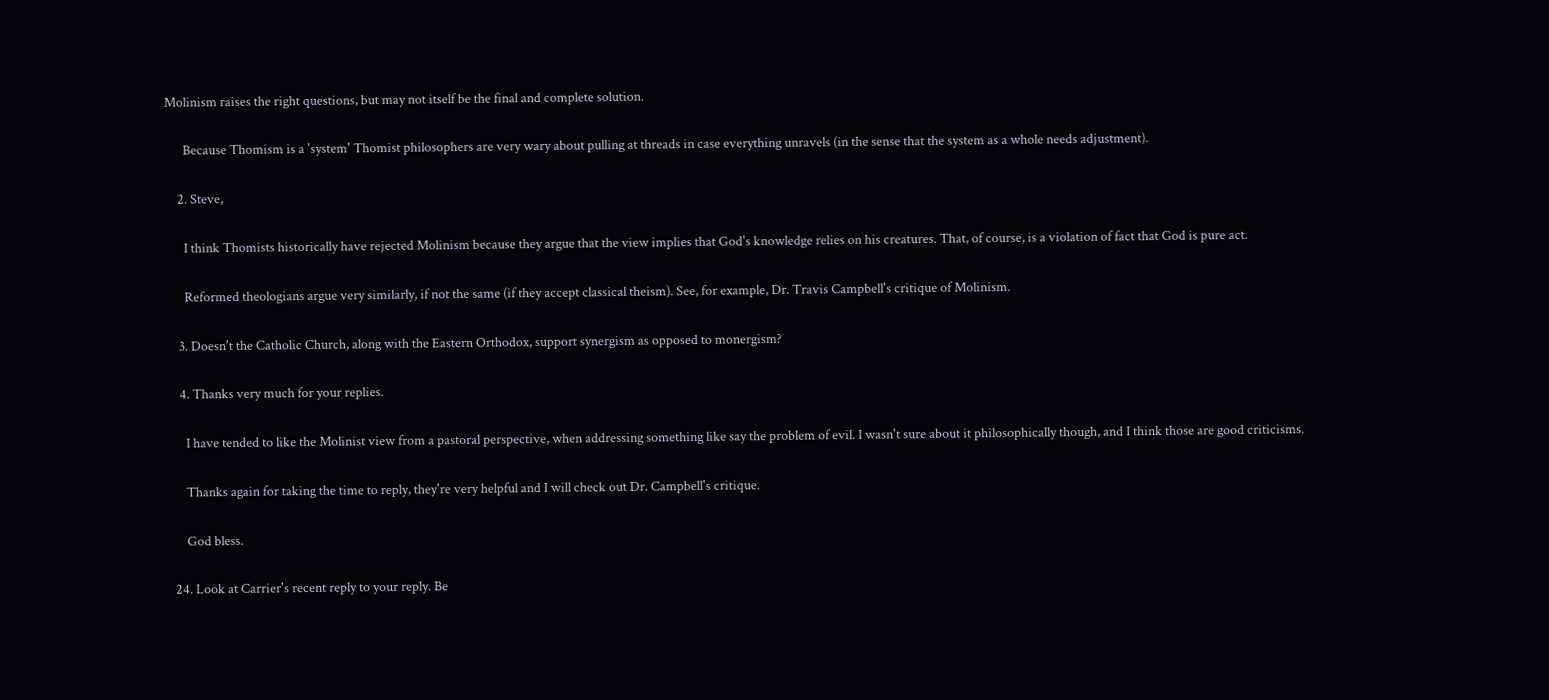Molinism raises the right questions, but may not itself be the final and complete solution.

      Because Thomism is a 'system' Thomist philosophers are very wary about pulling at threads in case everything unravels (in the sense that the system as a whole needs adjustment).

    2. Steve,

      I think Thomists historically have rejected Molinism because they argue that the view implies that God's knowledge relies on his creatures. That, of course, is a violation of fact that God is pure act.

      Reformed theologians argue very similarly, if not the same (if they accept classical theism). See, for example, Dr. Travis Campbell's critique of Molinism.

    3. Doesn't the Catholic Church, along with the Eastern Orthodox, support synergism as opposed to monergism?

    4. Thanks very much for your replies.

      I have tended to like the Molinist view from a pastoral perspective, when addressing something like say the problem of evil. I wasn't sure about it philosophically though, and I think those are good criticisms.

      Thanks again for taking the time to reply, they're very helpful and I will check out Dr. Campbell's critique.

      God bless.

  24. Look at Carrier's recent reply to your reply. Be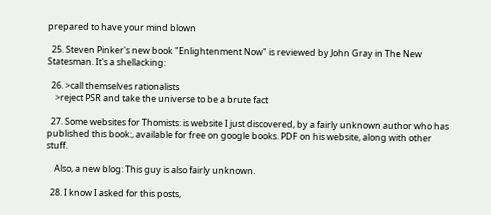prepared to have your mind blown

  25. Steven Pinker's new book "Enlightenment Now" is reviewed by John Gray in The New Statesman. It's a shellacking:

  26. >call themselves rationalists
    >reject PSR and take the universe to be a brute fact

  27. Some websites for Thomists: is website I just discovered, by a fairly unknown author who has published this book:, available for free on google books. PDF on his website, along with other stuff.

    Also, a new blog: This guy is also fairly unknown.

  28. I know I asked for this posts,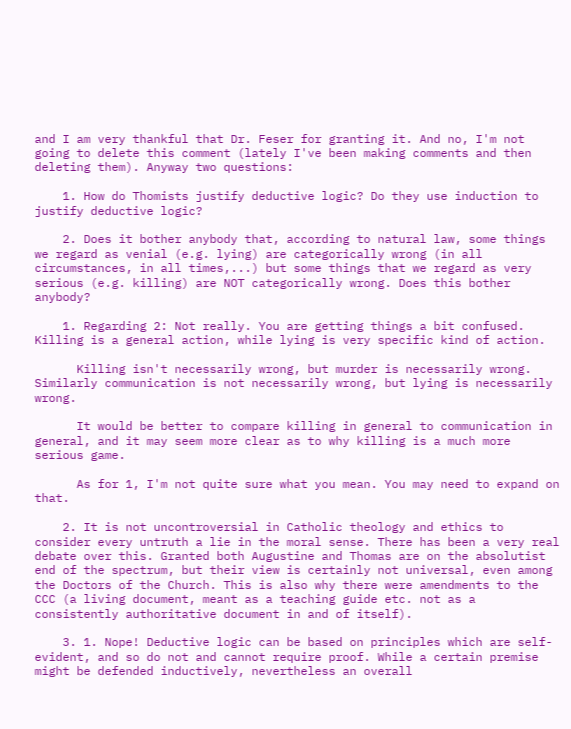and I am very thankful that Dr. Feser for granting it. And no, I'm not going to delete this comment (lately I've been making comments and then deleting them). Anyway two questions:

    1. How do Thomists justify deductive logic? Do they use induction to justify deductive logic?

    2. Does it bother anybody that, according to natural law, some things we regard as venial (e.g. lying) are categorically wrong (in all circumstances, in all times,...) but some things that we regard as very serious (e.g. killing) are NOT categorically wrong. Does this bother anybody?

    1. Regarding 2: Not really. You are getting things a bit confused. Killing is a general action, while lying is very specific kind of action.

      Killing isn't necessarily wrong, but murder is necessarily wrong. Similarly communication is not necessarily wrong, but lying is necessarily wrong.

      It would be better to compare killing in general to communication in general, and it may seem more clear as to why killing is a much more serious game.

      As for 1, I'm not quite sure what you mean. You may need to expand on that.

    2. It is not uncontroversial in Catholic theology and ethics to consider every untruth a lie in the moral sense. There has been a very real debate over this. Granted both Augustine and Thomas are on the absolutist end of the spectrum, but their view is certainly not universal, even among the Doctors of the Church. This is also why there were amendments to the CCC (a living document, meant as a teaching guide etc. not as a consistently authoritative document in and of itself).

    3. 1. Nope! Deductive logic can be based on principles which are self-evident, and so do not and cannot require proof. While a certain premise might be defended inductively, nevertheless an overall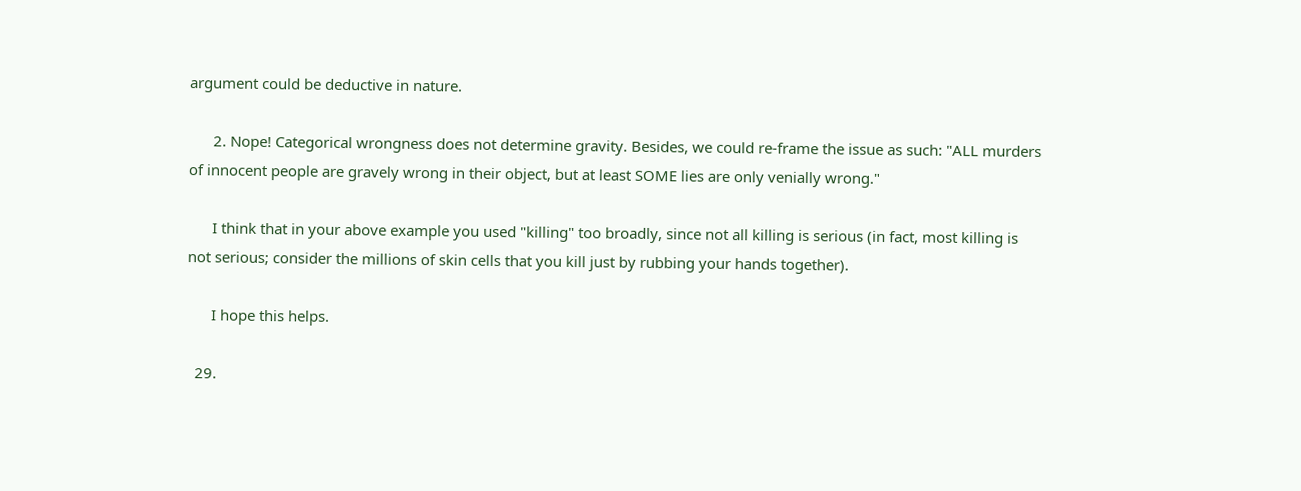argument could be deductive in nature.

      2. Nope! Categorical wrongness does not determine gravity. Besides, we could re-frame the issue as such: "ALL murders of innocent people are gravely wrong in their object, but at least SOME lies are only venially wrong."

      I think that in your above example you used "killing" too broadly, since not all killing is serious (in fact, most killing is not serious; consider the millions of skin cells that you kill just by rubbing your hands together).

      I hope this helps.

  29.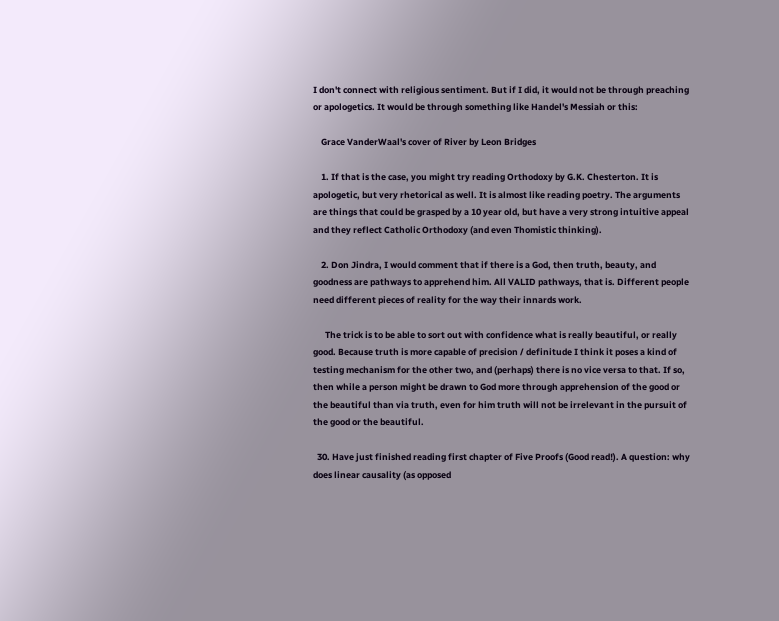I don't connect with religious sentiment. But if I did, it would not be through preaching or apologetics. It would be through something like Handel's Messiah or this:

    Grace VanderWaal's cover of River by Leon Bridges

    1. If that is the case, you might try reading Orthodoxy by G.K. Chesterton. It is apologetic, but very rhetorical as well. It is almost like reading poetry. The arguments are things that could be grasped by a 10 year old, but have a very strong intuitive appeal and they reflect Catholic Orthodoxy (and even Thomistic thinking).

    2. Don Jindra, I would comment that if there is a God, then truth, beauty, and goodness are pathways to apprehend him. All VALID pathways, that is. Different people need different pieces of reality for the way their innards work.

      The trick is to be able to sort out with confidence what is really beautiful, or really good. Because truth is more capable of precision / definitude I think it poses a kind of testing mechanism for the other two, and (perhaps) there is no vice versa to that. If so, then while a person might be drawn to God more through apprehension of the good or the beautiful than via truth, even for him truth will not be irrelevant in the pursuit of the good or the beautiful.

  30. Have just finished reading first chapter of Five Proofs (Good read!). A question: why does linear causality (as opposed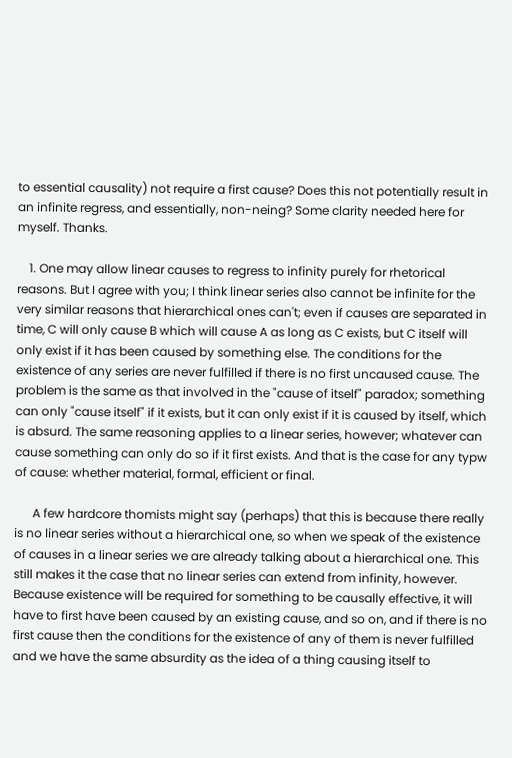to essential causality) not require a first cause? Does this not potentially result in an infinite regress, and essentially, non-neing? Some clarity needed here for myself. Thanks.

    1. One may allow linear causes to regress to infinity purely for rhetorical reasons. But I agree with you; I think linear series also cannot be infinite for the very similar reasons that hierarchical ones can't; even if causes are separated in time, C will only cause B which will cause A as long as C exists, but C itself will only exist if it has been caused by something else. The conditions for the existence of any series are never fulfilled if there is no first uncaused cause. The problem is the same as that involved in the "cause of itself" paradox; something can only "cause itself" if it exists, but it can only exist if it is caused by itself, which is absurd. The same reasoning applies to a linear series, however; whatever can cause something can only do so if it first exists. And that is the case for any typw of cause: whether material, formal, efficient or final.

      A few hardcore thomists might say (perhaps) that this is because there really is no linear series without a hierarchical one, so when we speak of the existence of causes in a linear series we are already talking about a hierarchical one. This still makes it the case that no linear series can extend from infinity, however. Because existence will be required for something to be causally effective, it will have to first have been caused by an existing cause, and so on, and if there is no first cause then the conditions for the existence of any of them is never fulfilled and we have the same absurdity as the idea of a thing causing itself to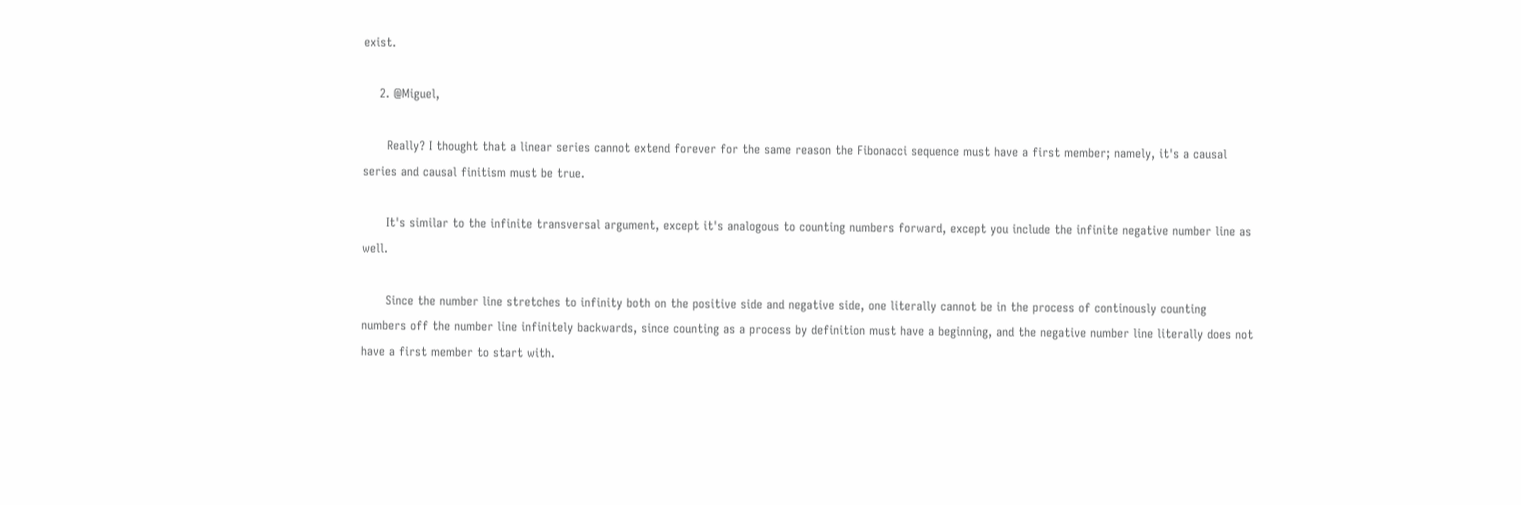exist.

    2. @Miguel,

      Really? I thought that a linear series cannot extend forever for the same reason the Fibonacci sequence must have a first member; namely, it's a causal series and causal finitism must be true.

      It's similar to the infinite transversal argument, except it's analogous to counting numbers forward, except you include the infinite negative number line as well.

      Since the number line stretches to infinity both on the positive side and negative side, one literally cannot be in the process of continously counting numbers off the number line infinitely backwards, since counting as a process by definition must have a beginning, and the negative number line literally does not have a first member to start with.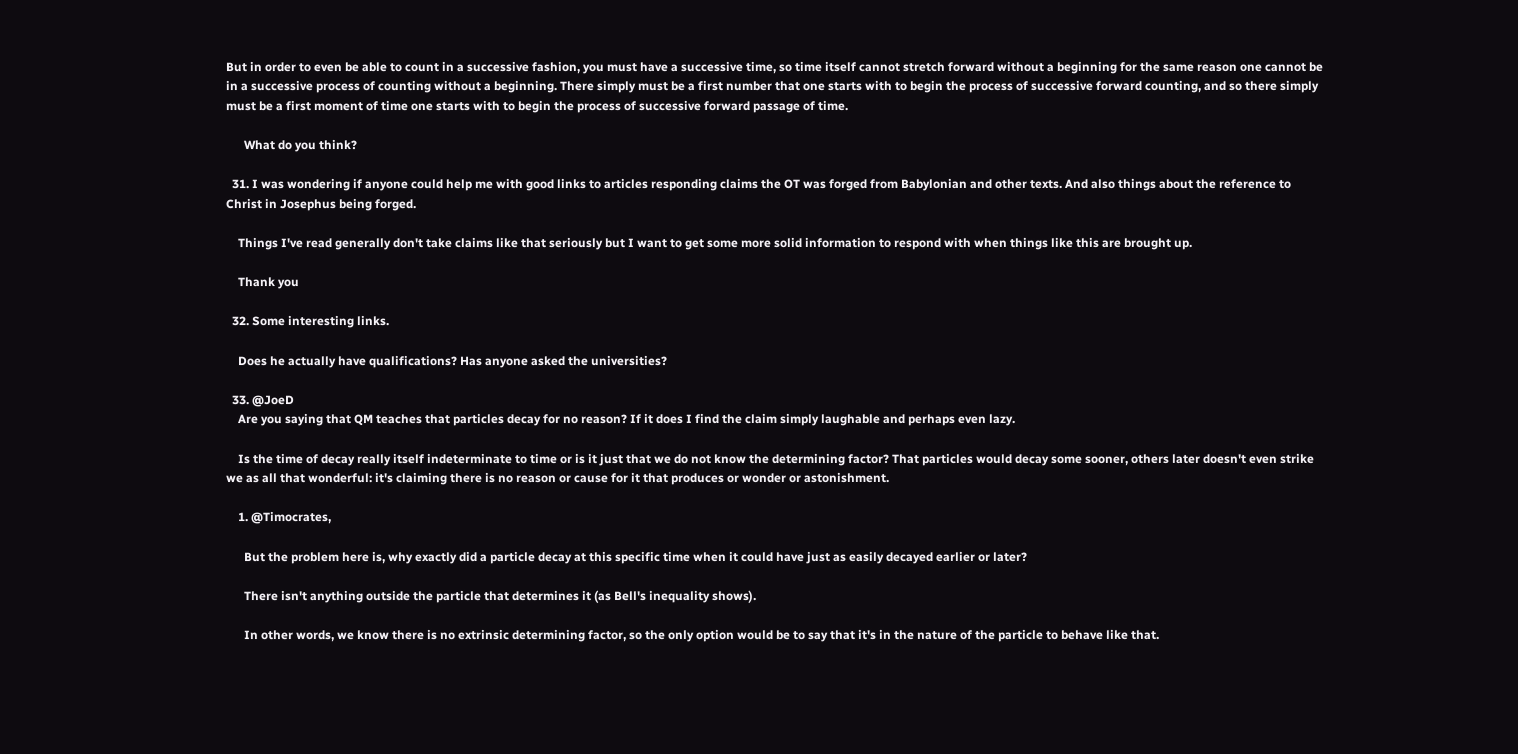But in order to even be able to count in a successive fashion, you must have a successive time, so time itself cannot stretch forward without a beginning for the same reason one cannot be in a successive process of counting without a beginning. There simply must be a first number that one starts with to begin the process of successive forward counting, and so there simply must be a first moment of time one starts with to begin the process of successive forward passage of time.

      What do you think?

  31. I was wondering if anyone could help me with good links to articles responding claims the OT was forged from Babylonian and other texts. And also things about the reference to Christ in Josephus being forged.

    Things I've read generally don't take claims like that seriously but I want to get some more solid information to respond with when things like this are brought up.

    Thank you

  32. Some interesting links.

    Does he actually have qualifications? Has anyone asked the universities?

  33. @JoeD
    Are you saying that QM teaches that particles decay for no reason? If it does I find the claim simply laughable and perhaps even lazy.

    Is the time of decay really itself indeterminate to time or is it just that we do not know the determining factor? That particles would decay some sooner, others later doesn't even strike we as all that wonderful: it's claiming there is no reason or cause for it that produces or wonder or astonishment.

    1. @Timocrates,

      But the problem here is, why exactly did a particle decay at this specific time when it could have just as easily decayed earlier or later?

      There isn't anything outside the particle that determines it (as Bell's inequality shows).

      In other words, we know there is no extrinsic determining factor, so the only option would be to say that it's in the nature of the particle to behave like that.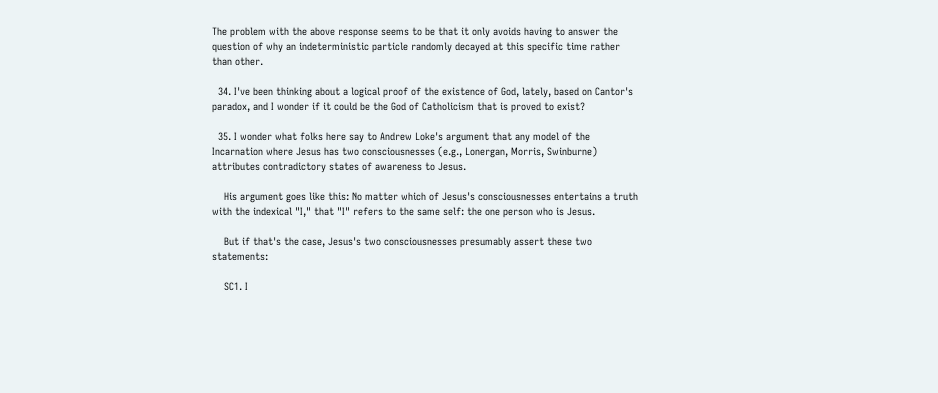The problem with the above response seems to be that it only avoids having to answer the question of why an indeterministic particle randomly decayed at this specific time rather than other.

  34. I've been thinking about a logical proof of the existence of God, lately, based on Cantor's paradox, and I wonder if it could be the God of Catholicism that is proved to exist?

  35. I wonder what folks here say to Andrew Loke's argument that any model of the Incarnation where Jesus has two consciousnesses (e.g., Lonergan, Morris, Swinburne) attributes contradictory states of awareness to Jesus.

    His argument goes like this: No matter which of Jesus's consciousnesses entertains a truth with the indexical "I," that "I" refers to the same self: the one person who is Jesus.

    But if that's the case, Jesus's two consciousnesses presumably assert these two statements:

    SC1. I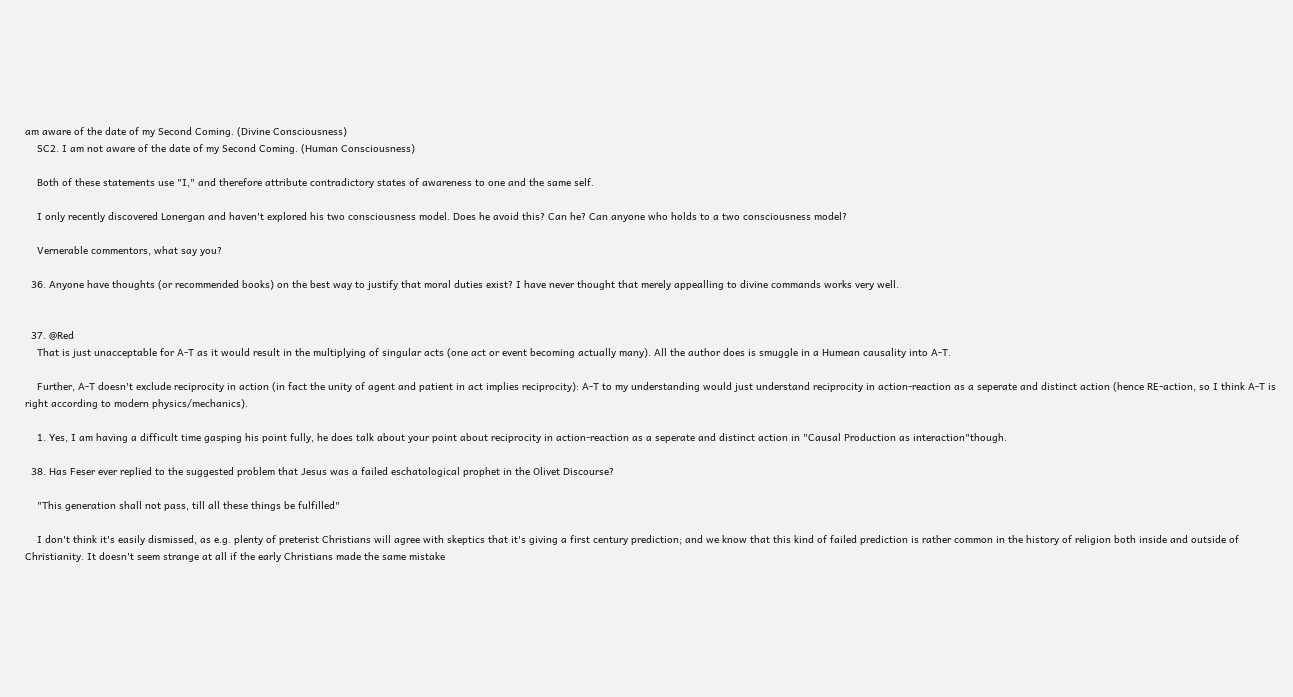am aware of the date of my Second Coming. (Divine Consciousness)
    SC2. I am not aware of the date of my Second Coming. (Human Consciousness)

    Both of these statements use "I," and therefore attribute contradictory states of awareness to one and the same self.

    I only recently discovered Lonergan and haven't explored his two consciousness model. Does he avoid this? Can he? Can anyone who holds to a two consciousness model?

    Vernerable commentors, what say you?

  36. Anyone have thoughts (or recommended books) on the best way to justify that moral duties exist? I have never thought that merely appealling to divine commands works very well.


  37. @Red
    That is just unacceptable for A-T as it would result in the multiplying of singular acts (one act or event becoming actually many). All the author does is smuggle in a Humean causality into A-T.

    Further, A-T doesn't exclude reciprocity in action (in fact the unity of agent and patient in act implies reciprocity): A-T to my understanding would just understand reciprocity in action-reaction as a seperate and distinct action (hence RE-action, so I think A-T is right according to modern physics/mechanics).

    1. Yes, I am having a difficult time gasping his point fully, he does talk about your point about reciprocity in action-reaction as a seperate and distinct action in "Causal Production as interaction"though.

  38. Has Feser ever replied to the suggested problem that Jesus was a failed eschatological prophet in the Olivet Discourse?

    "This generation shall not pass, till all these things be fulfilled"

    I don't think it's easily dismissed, as e.g. plenty of preterist Christians will agree with skeptics that it's giving a first century prediction; and we know that this kind of failed prediction is rather common in the history of religion both inside and outside of Christianity. It doesn't seem strange at all if the early Christians made the same mistake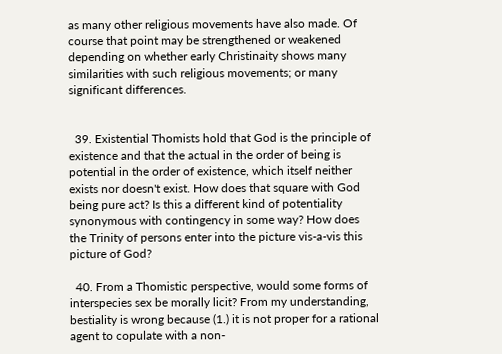as many other religious movements have also made. Of course that point may be strengthened or weakened depending on whether early Christinaity shows many similarities with such religious movements; or many significant differences.


  39. Existential Thomists hold that God is the principle of existence and that the actual in the order of being is potential in the order of existence, which itself neither exists nor doesn't exist. How does that square with God being pure act? Is this a different kind of potentiality synonymous with contingency in some way? How does the Trinity of persons enter into the picture vis-a-vis this picture of God?

  40. From a Thomistic perspective, would some forms of interspecies sex be morally licit? From my understanding, bestiality is wrong because (1.) it is not proper for a rational agent to copulate with a non-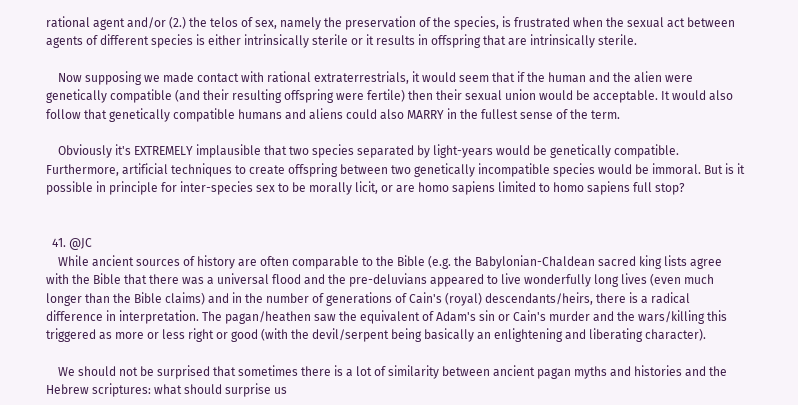rational agent and/or (2.) the telos of sex, namely the preservation of the species, is frustrated when the sexual act between agents of different species is either intrinsically sterile or it results in offspring that are intrinsically sterile.

    Now supposing we made contact with rational extraterrestrials, it would seem that if the human and the alien were genetically compatible (and their resulting offspring were fertile) then their sexual union would be acceptable. It would also follow that genetically compatible humans and aliens could also MARRY in the fullest sense of the term.

    Obviously it's EXTREMELY implausible that two species separated by light-years would be genetically compatible. Furthermore, artificial techniques to create offspring between two genetically incompatible species would be immoral. But is it possible in principle for inter-species sex to be morally licit, or are homo sapiens limited to homo sapiens full stop?


  41. @JC
    While ancient sources of history are often comparable to the Bible (e.g. the Babylonian-Chaldean sacred king lists agree with the Bible that there was a universal flood and the pre-deluvians appeared to live wonderfully long lives (even much longer than the Bible claims) and in the number of generations of Cain's (royal) descendants/heirs, there is a radical difference in interpretation. The pagan/heathen saw the equivalent of Adam's sin or Cain's murder and the wars/killing this triggered as more or less right or good (with the devil/serpent being basically an enlightening and liberating character).

    We should not be surprised that sometimes there is a lot of similarity between ancient pagan myths and histories and the Hebrew scriptures: what should surprise us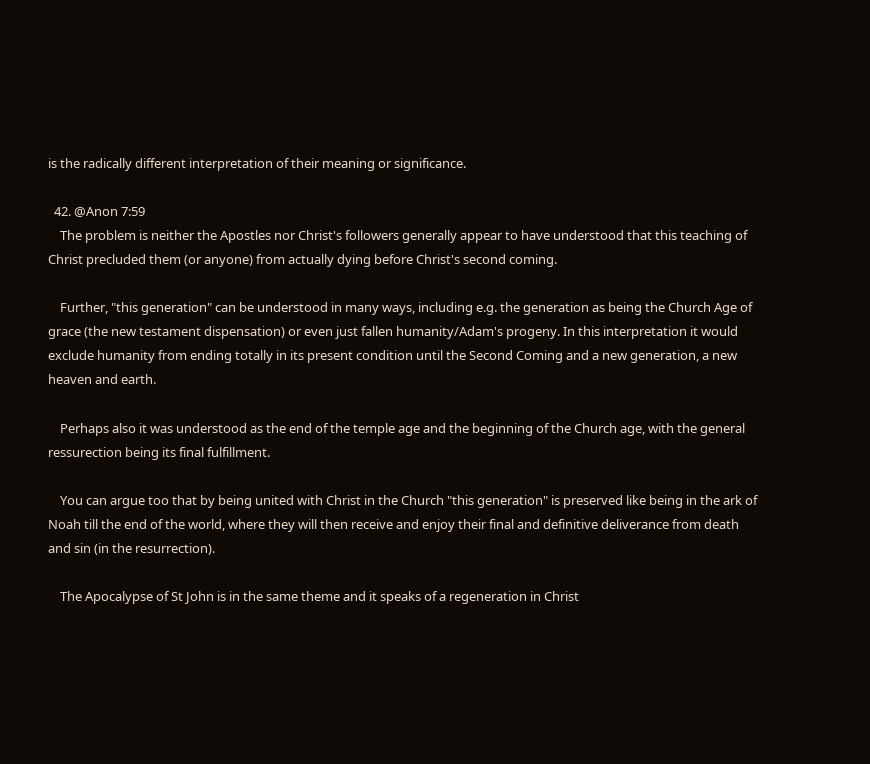is the radically different interpretation of their meaning or significance.

  42. @Anon 7:59
    The problem is neither the Apostles nor Christ's followers generally appear to have understood that this teaching of Christ precluded them (or anyone) from actually dying before Christ's second coming.

    Further, "this generation" can be understood in many ways, including e.g. the generation as being the Church Age of grace (the new testament dispensation) or even just fallen humanity/Adam's progeny. In this interpretation it would exclude humanity from ending totally in its present condition until the Second Coming and a new generation, a new heaven and earth.

    Perhaps also it was understood as the end of the temple age and the beginning of the Church age, with the general ressurection being its final fulfillment.

    You can argue too that by being united with Christ in the Church "this generation" is preserved like being in the ark of Noah till the end of the world, where they will then receive and enjoy their final and definitive deliverance from death and sin (in the resurrection).

    The Apocalypse of St John is in the same theme and it speaks of a regeneration in Christ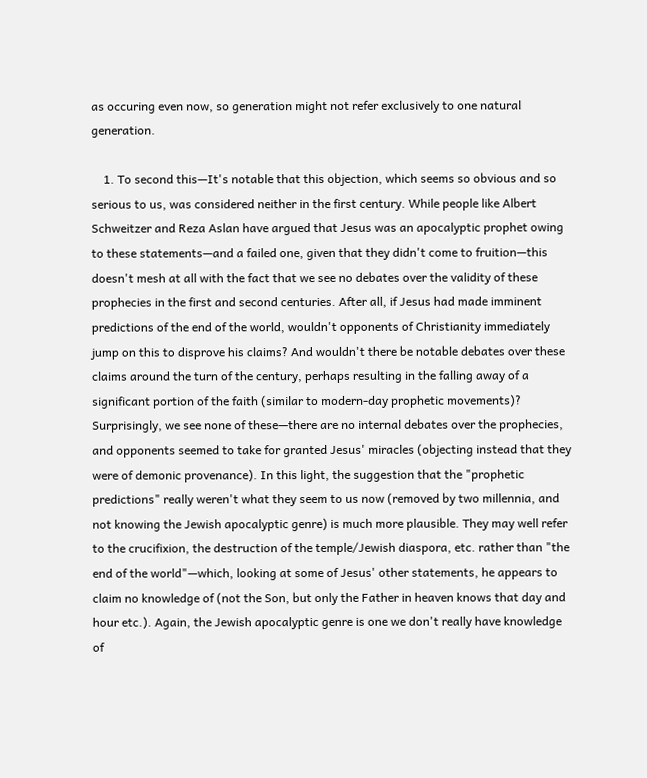as occuring even now, so generation might not refer exclusively to one natural generation.

    1. To second this—It's notable that this objection, which seems so obvious and so serious to us, was considered neither in the first century. While people like Albert Schweitzer and Reza Aslan have argued that Jesus was an apocalyptic prophet owing to these statements—and a failed one, given that they didn't come to fruition—this doesn't mesh at all with the fact that we see no debates over the validity of these prophecies in the first and second centuries. After all, if Jesus had made imminent predictions of the end of the world, wouldn't opponents of Christianity immediately jump on this to disprove his claims? And wouldn't there be notable debates over these claims around the turn of the century, perhaps resulting in the falling away of a significant portion of the faith (similar to modern-day prophetic movements)? Surprisingly, we see none of these—there are no internal debates over the prophecies, and opponents seemed to take for granted Jesus' miracles (objecting instead that they were of demonic provenance). In this light, the suggestion that the "prophetic predictions" really weren't what they seem to us now (removed by two millennia, and not knowing the Jewish apocalyptic genre) is much more plausible. They may well refer to the crucifixion, the destruction of the temple/Jewish diaspora, etc. rather than "the end of the world"—which, looking at some of Jesus' other statements, he appears to claim no knowledge of (not the Son, but only the Father in heaven knows that day and hour etc.). Again, the Jewish apocalyptic genre is one we don't really have knowledge of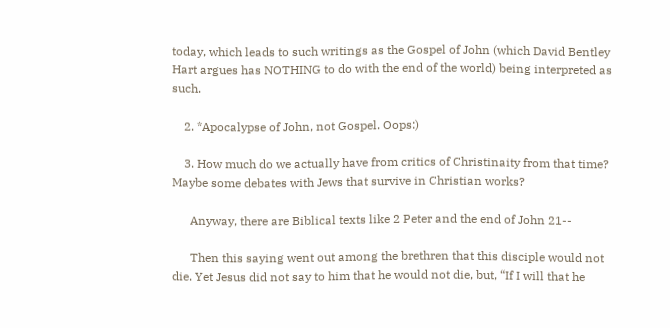today, which leads to such writings as the Gospel of John (which David Bentley Hart argues has NOTHING to do with the end of the world) being interpreted as such.

    2. *Apocalypse of John, not Gospel. Oops:)

    3. How much do we actually have from critics of Christinaity from that time? Maybe some debates with Jews that survive in Christian works?

      Anyway, there are Biblical texts like 2 Peter and the end of John 21--

      Then this saying went out among the brethren that this disciple would not die. Yet Jesus did not say to him that he would not die, but, “If I will that he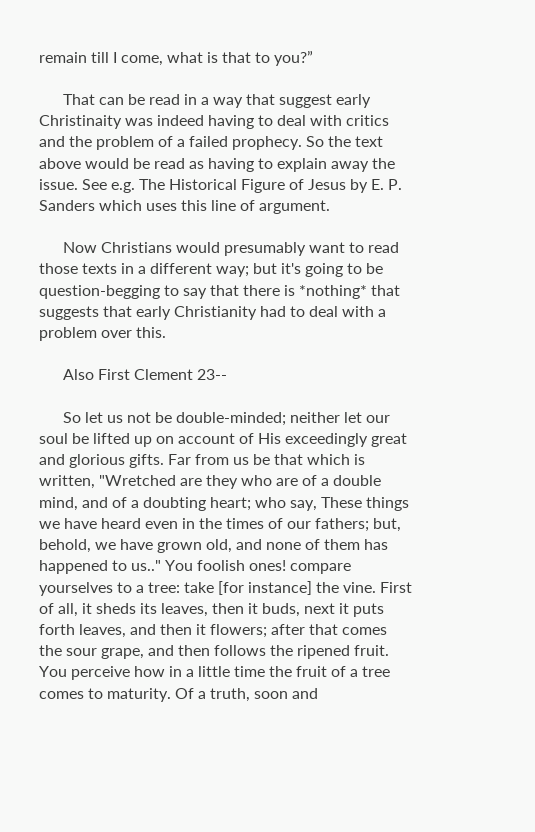remain till I come, what is that to you?”

      That can be read in a way that suggest early Christinaity was indeed having to deal with critics and the problem of a failed prophecy. So the text above would be read as having to explain away the issue. See e.g. The Historical Figure of Jesus by E. P. Sanders which uses this line of argument.

      Now Christians would presumably want to read those texts in a different way; but it's going to be question-begging to say that there is *nothing* that suggests that early Christianity had to deal with a problem over this.

      Also First Clement 23--

      So let us not be double-minded; neither let our soul be lifted up on account of His exceedingly great and glorious gifts. Far from us be that which is written, "Wretched are they who are of a double mind, and of a doubting heart; who say, These things we have heard even in the times of our fathers; but, behold, we have grown old, and none of them has happened to us.." You foolish ones! compare yourselves to a tree: take [for instance] the vine. First of all, it sheds its leaves, then it buds, next it puts forth leaves, and then it flowers; after that comes the sour grape, and then follows the ripened fruit. You perceive how in a little time the fruit of a tree comes to maturity. Of a truth, soon and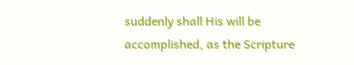suddenly shall His will be accomplished, as the Scripture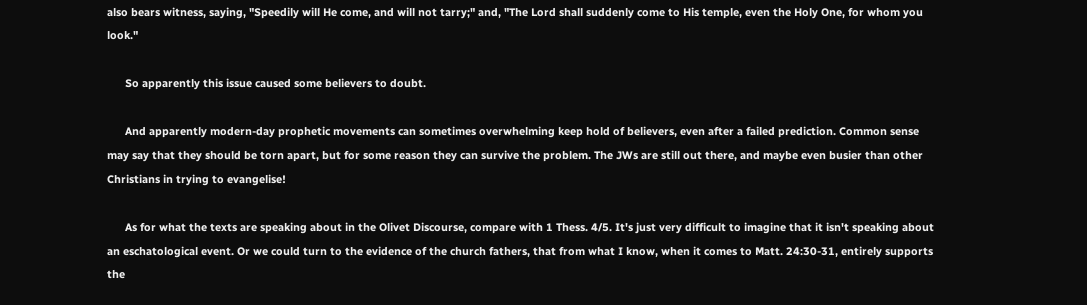also bears witness, saying, "Speedily will He come, and will not tarry;" and, "The Lord shall suddenly come to His temple, even the Holy One, for whom you look."

      So apparently this issue caused some believers to doubt.

      And apparently modern-day prophetic movements can sometimes overwhelming keep hold of believers, even after a failed prediction. Common sense may say that they should be torn apart, but for some reason they can survive the problem. The JWs are still out there, and maybe even busier than other Christians in trying to evangelise!

      As for what the texts are speaking about in the Olivet Discourse, compare with 1 Thess. 4/5. It's just very difficult to imagine that it isn't speaking about an eschatological event. Or we could turn to the evidence of the church fathers, that from what I know, when it comes to Matt. 24:30-31, entirely supports the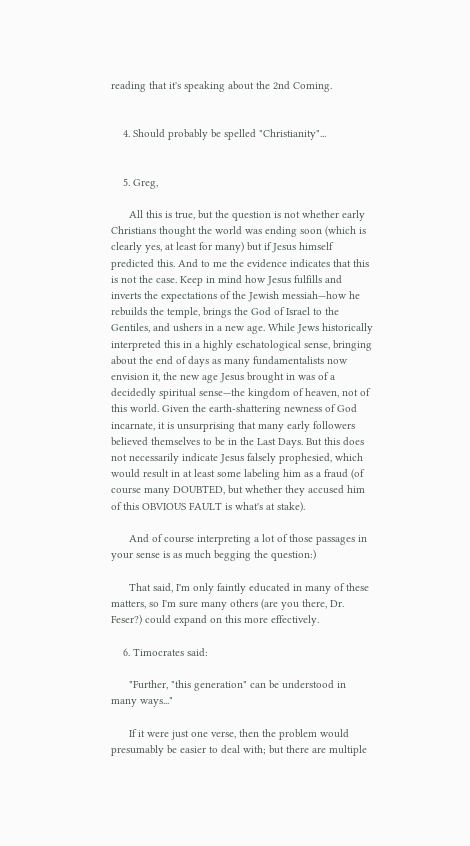reading that it's speaking about the 2nd Coming.


    4. Should probably be spelled "Christianity"...


    5. Greg,

      All this is true, but the question is not whether early Christians thought the world was ending soon (which is clearly yes, at least for many) but if Jesus himself predicted this. And to me the evidence indicates that this is not the case. Keep in mind how Jesus fulfills and inverts the expectations of the Jewish messiah—how he rebuilds the temple, brings the God of Israel to the Gentiles, and ushers in a new age. While Jews historically interpreted this in a highly eschatological sense, bringing about the end of days as many fundamentalists now envision it, the new age Jesus brought in was of a decidedly spiritual sense—the kingdom of heaven, not of this world. Given the earth-shattering newness of God incarnate, it is unsurprising that many early followers believed themselves to be in the Last Days. But this does not necessarily indicate Jesus falsely prophesied, which would result in at least some labeling him as a fraud (of course many DOUBTED, but whether they accused him of this OBVIOUS FAULT is what's at stake).

      And of course interpreting a lot of those passages in your sense is as much begging the question:)

      That said, I'm only faintly educated in many of these matters, so I'm sure many others (are you there, Dr. Feser?) could expand on this more effectively.

    6. Timocrates said:

      "Further, "this generation" can be understood in many ways..."

      If it were just one verse, then the problem would presumably be easier to deal with; but there are multiple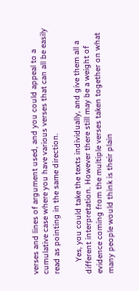verses and lines of argument used, and you could appeal to a cumulative case where you have various verses that can all be easily read as pointing in the same direction.

      Yes, you could take the texts individually, and give them all a different interpretation. However there still may be a weight of evidence coming from the multiple verses taken together on what many people would think is their plain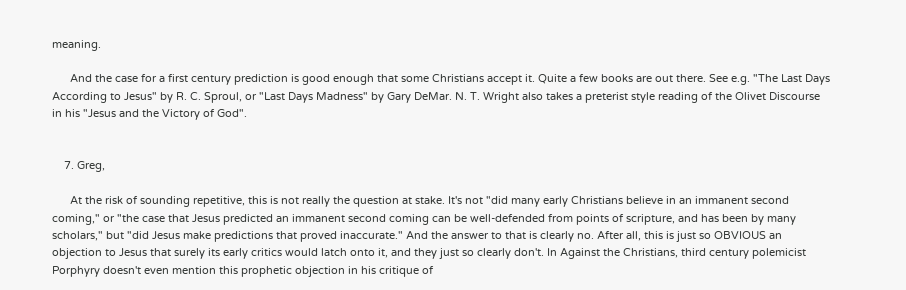meaning.

      And the case for a first century prediction is good enough that some Christians accept it. Quite a few books are out there. See e.g. "The Last Days According to Jesus" by R. C. Sproul, or "Last Days Madness" by Gary DeMar. N. T. Wright also takes a preterist style reading of the Olivet Discourse in his "Jesus and the Victory of God".


    7. Greg,

      At the risk of sounding repetitive, this is not really the question at stake. It's not "did many early Christians believe in an immanent second coming," or "the case that Jesus predicted an immanent second coming can be well-defended from points of scripture, and has been by many scholars," but "did Jesus make predictions that proved inaccurate." And the answer to that is clearly no. After all, this is just so OBVIOUS an objection to Jesus that surely its early critics would latch onto it, and they just so clearly don't. In Against the Christians, third century polemicist Porphyry doesn't even mention this prophetic objection in his critique of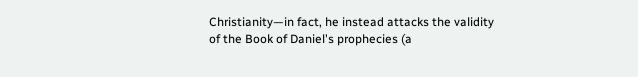Christianity—in fact, he instead attacks the validity of the Book of Daniel's prophecies (a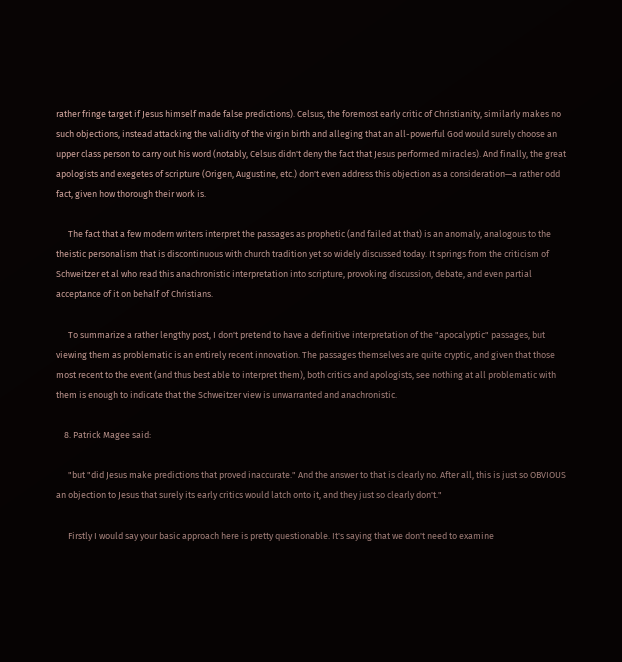rather fringe target if Jesus himself made false predictions). Celsus, the foremost early critic of Christianity, similarly makes no such objections, instead attacking the validity of the virgin birth and alleging that an all-powerful God would surely choose an upper class person to carry out his word (notably, Celsus didn't deny the fact that Jesus performed miracles). And finally, the great apologists and exegetes of scripture (Origen, Augustine, etc.) don't even address this objection as a consideration—a rather odd fact, given how thorough their work is.

      The fact that a few modern writers interpret the passages as prophetic (and failed at that) is an anomaly, analogous to the theistic personalism that is discontinuous with church tradition yet so widely discussed today. It springs from the criticism of Schweitzer et al who read this anachronistic interpretation into scripture, provoking discussion, debate, and even partial acceptance of it on behalf of Christians.

      To summarize a rather lengthy post, I don't pretend to have a definitive interpretation of the "apocalyptic" passages, but viewing them as problematic is an entirely recent innovation. The passages themselves are quite cryptic, and given that those most recent to the event (and thus best able to interpret them), both critics and apologists, see nothing at all problematic with them is enough to indicate that the Schweitzer view is unwarranted and anachronistic.

    8. Patrick Magee said:

      "but "did Jesus make predictions that proved inaccurate." And the answer to that is clearly no. After all, this is just so OBVIOUS an objection to Jesus that surely its early critics would latch onto it, and they just so clearly don't."

      Firstly I would say your basic approach here is pretty questionable. It's saying that we don't need to examine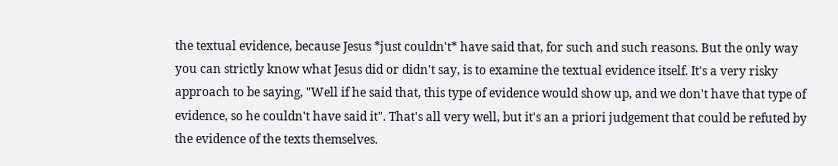the textual evidence, because Jesus *just couldn't* have said that, for such and such reasons. But the only way you can strictly know what Jesus did or didn't say, is to examine the textual evidence itself. It's a very risky approach to be saying, "Well if he said that, this type of evidence would show up, and we don't have that type of evidence, so he couldn't have said it". That's all very well, but it's an a priori judgement that could be refuted by the evidence of the texts themselves.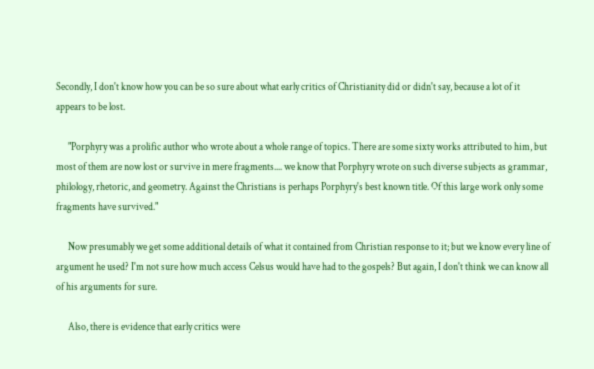Secondly, I don't know how you can be so sure about what early critics of Christianity did or didn't say, because a lot of it appears to be lost.

      "Porphyry was a prolific author who wrote about a whole range of topics. There are some sixty works attributed to him, but most of them are now lost or survive in mere fragments.... we know that Porphyry wrote on such diverse subjects as grammar, philology, rhetoric, and geometry. Against the Christians is perhaps Porphyry's best known title. Of this large work only some fragments have survived."

      Now presumably we get some additional details of what it contained from Christian response to it; but we know every line of argument he used? I'm not sure how much access Celsus would have had to the gospels? But again, I don't think we can know all of his arguments for sure.

      Also, there is evidence that early critics were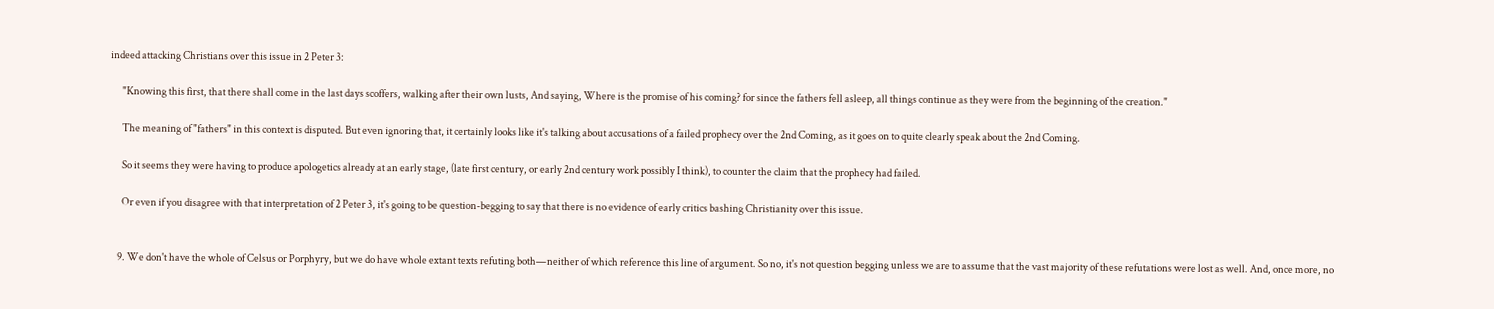indeed attacking Christians over this issue in 2 Peter 3:

      "Knowing this first, that there shall come in the last days scoffers, walking after their own lusts, And saying, Where is the promise of his coming? for since the fathers fell asleep, all things continue as they were from the beginning of the creation."

      The meaning of "fathers" in this context is disputed. But even ignoring that, it certainly looks like it's talking about accusations of a failed prophecy over the 2nd Coming, as it goes on to quite clearly speak about the 2nd Coming.

      So it seems they were having to produce apologetics already at an early stage, (late first century, or early 2nd century work possibly I think), to counter the claim that the prophecy had failed.

      Or even if you disagree with that interpretation of 2 Peter 3, it's going to be question-begging to say that there is no evidence of early critics bashing Christianity over this issue.


    9. We don't have the whole of Celsus or Porphyry, but we do have whole extant texts refuting both—neither of which reference this line of argument. So no, it's not question begging unless we are to assume that the vast majority of these refutations were lost as well. And, once more, no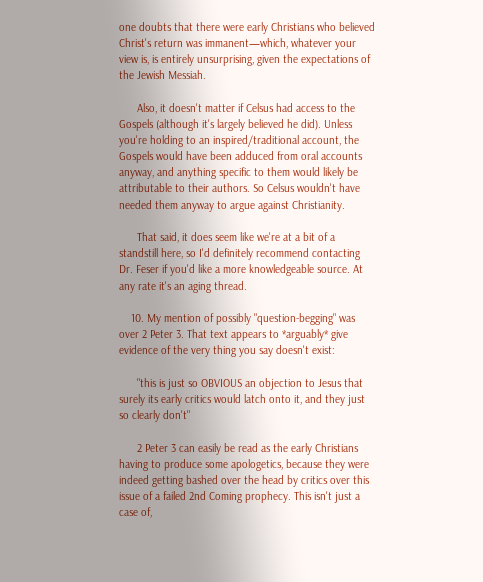one doubts that there were early Christians who believed Christ's return was immanent—which, whatever your view is, is entirely unsurprising, given the expectations of the Jewish Messiah.

      Also, it doesn't matter if Celsus had access to the Gospels (although it's largely believed he did). Unless you're holding to an inspired/traditional account, the Gospels would have been adduced from oral accounts anyway, and anything specific to them would likely be attributable to their authors. So Celsus wouldn't have needed them anyway to argue against Christianity.

      That said, it does seem like we're at a bit of a standstill here, so I'd definitely recommend contacting Dr. Feser if you'd like a more knowledgeable source. At any rate it's an aging thread.

    10. My mention of possibly "question-begging" was over 2 Peter 3. That text appears to *arguably* give evidence of the very thing you say doesn't exist:

      "this is just so OBVIOUS an objection to Jesus that surely its early critics would latch onto it, and they just so clearly don't"

      2 Peter 3 can easily be read as the early Christians having to produce some apologetics, because they were indeed getting bashed over the head by critics over this issue of a failed 2nd Coming prophecy. This isn't just a case of,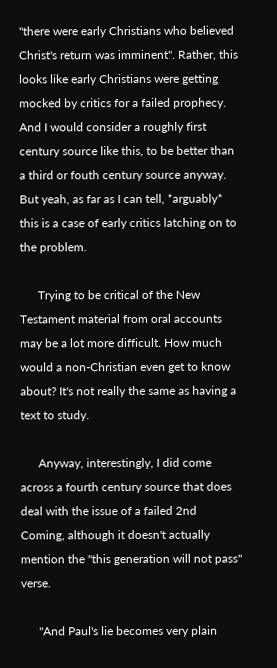"there were early Christians who believed Christ's return was imminent". Rather, this looks like early Christians were getting mocked by critics for a failed prophecy. And I would consider a roughly first century source like this, to be better than a third or fouth century source anyway. But yeah, as far as I can tell, *arguably* this is a case of early critics latching on to the problem.

      Trying to be critical of the New Testament material from oral accounts may be a lot more difficult. How much would a non-Christian even get to know about? It's not really the same as having a text to study.

      Anyway, interestingly, I did come across a fourth century source that does deal with the issue of a failed 2nd Coming, although it doesn't actually mention the "this generation will not pass" verse.

      "And Paul's lie becomes very plain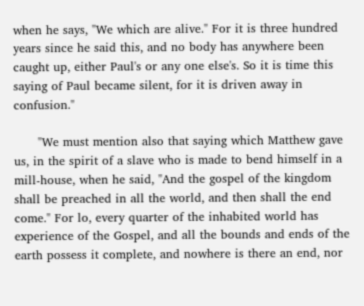when he says, "We which are alive." For it is three hundred years since he said this, and no body has anywhere been caught up, either Paul's or any one else's. So it is time this saying of Paul became silent, for it is driven away in confusion."

      "We must mention also that saying which Matthew gave us, in the spirit of a slave who is made to bend himself in a mill-house, when he said, "And the gospel of the kingdom shall be preached in all the world, and then shall the end come." For lo, every quarter of the inhabited world has experience of the Gospel, and all the bounds and ends of the earth possess it complete, and nowhere is there an end, nor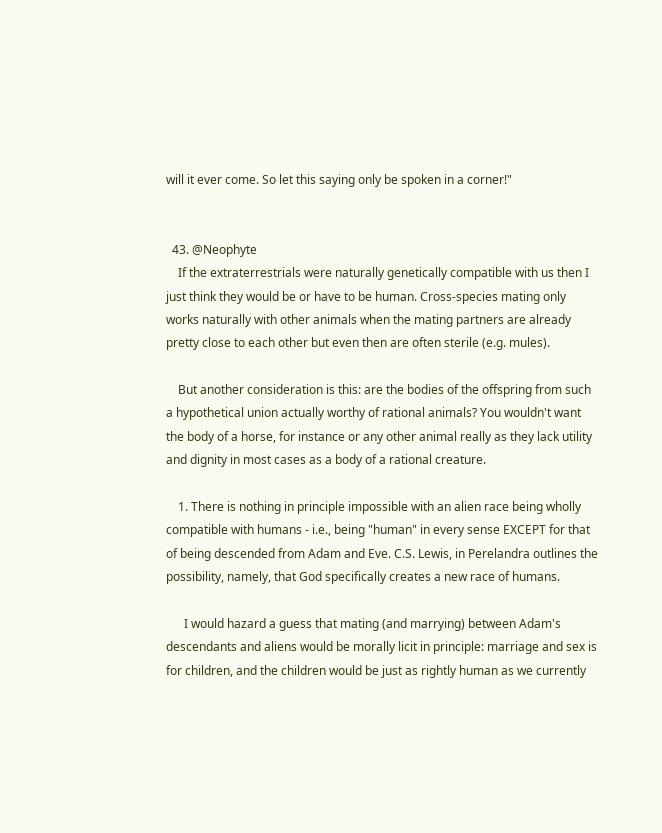will it ever come. So let this saying only be spoken in a corner!"


  43. @Neophyte
    If the extraterrestrials were naturally genetically compatible with us then I just think they would be or have to be human. Cross-species mating only works naturally with other animals when the mating partners are already pretty close to each other but even then are often sterile (e.g. mules).

    But another consideration is this: are the bodies of the offspring from such a hypothetical union actually worthy of rational animals? You wouldn't want the body of a horse, for instance or any other animal really as they lack utility and dignity in most cases as a body of a rational creature.

    1. There is nothing in principle impossible with an alien race being wholly compatible with humans - i.e., being "human" in every sense EXCEPT for that of being descended from Adam and Eve. C.S. Lewis, in Perelandra outlines the possibility, namely, that God specifically creates a new race of humans.

      I would hazard a guess that mating (and marrying) between Adam's descendants and aliens would be morally licit in principle: marriage and sex is for children, and the children would be just as rightly human as we currently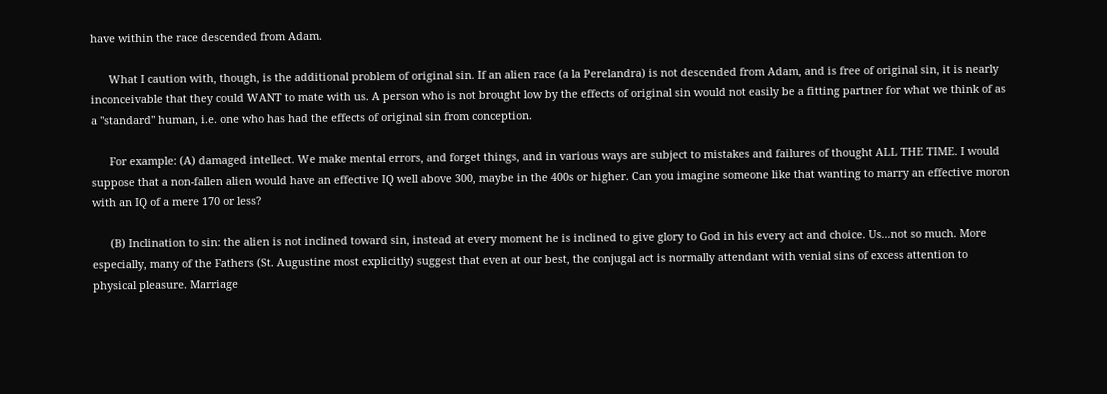have within the race descended from Adam.

      What I caution with, though, is the additional problem of original sin. If an alien race (a la Perelandra) is not descended from Adam, and is free of original sin, it is nearly inconceivable that they could WANT to mate with us. A person who is not brought low by the effects of original sin would not easily be a fitting partner for what we think of as a "standard" human, i.e. one who has had the effects of original sin from conception.

      For example: (A) damaged intellect. We make mental errors, and forget things, and in various ways are subject to mistakes and failures of thought ALL THE TIME. I would suppose that a non-fallen alien would have an effective IQ well above 300, maybe in the 400s or higher. Can you imagine someone like that wanting to marry an effective moron with an IQ of a mere 170 or less?

      (B) Inclination to sin: the alien is not inclined toward sin, instead at every moment he is inclined to give glory to God in his every act and choice. Us...not so much. More especially, many of the Fathers (St. Augustine most explicitly) suggest that even at our best, the conjugal act is normally attendant with venial sins of excess attention to physical pleasure. Marriage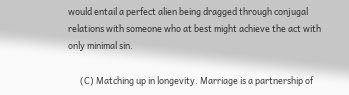would entail a perfect alien being dragged through conjugal relations with someone who at best might achieve the act with only minimal sin.

      (C) Matching up in longevity. Marriage is a partnership of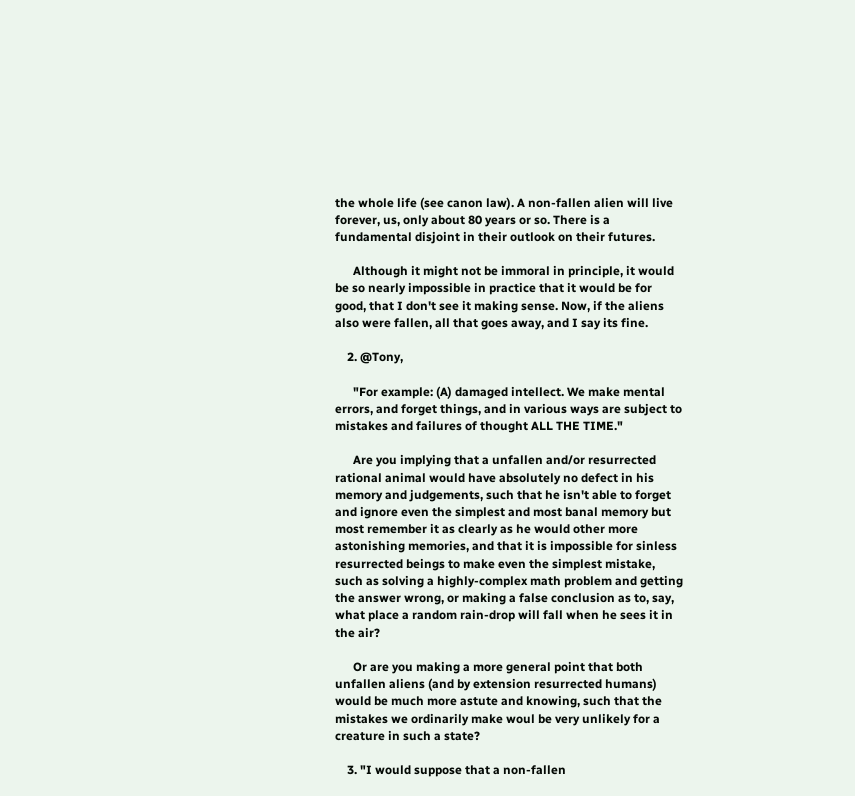the whole life (see canon law). A non-fallen alien will live forever, us, only about 80 years or so. There is a fundamental disjoint in their outlook on their futures.

      Although it might not be immoral in principle, it would be so nearly impossible in practice that it would be for good, that I don't see it making sense. Now, if the aliens also were fallen, all that goes away, and I say its fine.

    2. @Tony,

      "For example: (A) damaged intellect. We make mental errors, and forget things, and in various ways are subject to mistakes and failures of thought ALL THE TIME."

      Are you implying that a unfallen and/or resurrected rational animal would have absolutely no defect in his memory and judgements, such that he isn't able to forget and ignore even the simplest and most banal memory but most remember it as clearly as he would other more astonishing memories, and that it is impossible for sinless resurrected beings to make even the simplest mistake, such as solving a highly-complex math problem and getting the answer wrong, or making a false conclusion as to, say, what place a random rain-drop will fall when he sees it in the air?

      Or are you making a more general point that both unfallen aliens (and by extension resurrected humans) would be much more astute and knowing, such that the mistakes we ordinarily make woul be very unlikely for a creature in such a state?

    3. "I would suppose that a non-fallen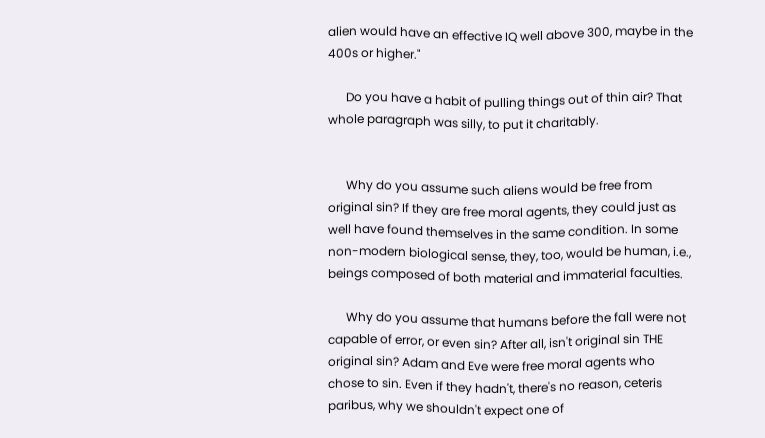alien would have an effective IQ well above 300, maybe in the 400s or higher."

      Do you have a habit of pulling things out of thin air? That whole paragraph was silly, to put it charitably.


      Why do you assume such aliens would be free from original sin? If they are free moral agents, they could just as well have found themselves in the same condition. In some non-modern biological sense, they, too, would be human, i.e., beings composed of both material and immaterial faculties.

      Why do you assume that humans before the fall were not capable of error, or even sin? After all, isn't original sin THE original sin? Adam and Eve were free moral agents who chose to sin. Even if they hadn't, there's no reason, ceteris paribus, why we shouldn't expect one of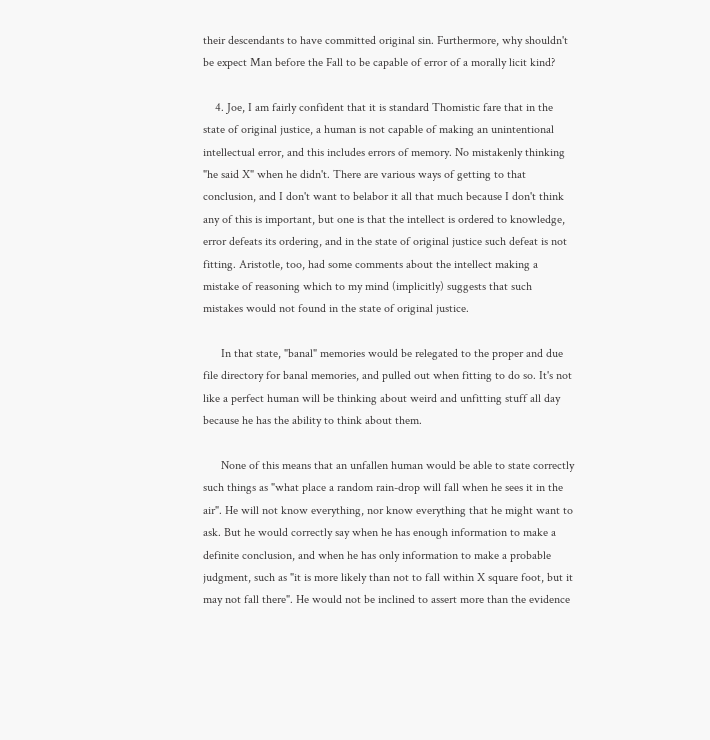their descendants to have committed original sin. Furthermore, why shouldn't be expect Man before the Fall to be capable of error of a morally licit kind?

    4. Joe, I am fairly confident that it is standard Thomistic fare that in the state of original justice, a human is not capable of making an unintentional intellectual error, and this includes errors of memory. No mistakenly thinking "he said X" when he didn't. There are various ways of getting to that conclusion, and I don't want to belabor it all that much because I don't think any of this is important, but one is that the intellect is ordered to knowledge, error defeats its ordering, and in the state of original justice such defeat is not fitting. Aristotle, too, had some comments about the intellect making a mistake of reasoning which to my mind (implicitly) suggests that such mistakes would not found in the state of original justice.

      In that state, "banal" memories would be relegated to the proper and due file directory for banal memories, and pulled out when fitting to do so. It's not like a perfect human will be thinking about weird and unfitting stuff all day because he has the ability to think about them.

      None of this means that an unfallen human would be able to state correctly such things as "what place a random rain-drop will fall when he sees it in the air". He will not know everything, nor know everything that he might want to ask. But he would correctly say when he has enough information to make a definite conclusion, and when he has only information to make a probable judgment, such as "it is more likely than not to fall within X square foot, but it may not fall there". He would not be inclined to assert more than the evidence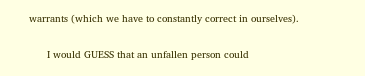warrants (which we have to constantly correct in ourselves).

      I would GUESS that an unfallen person could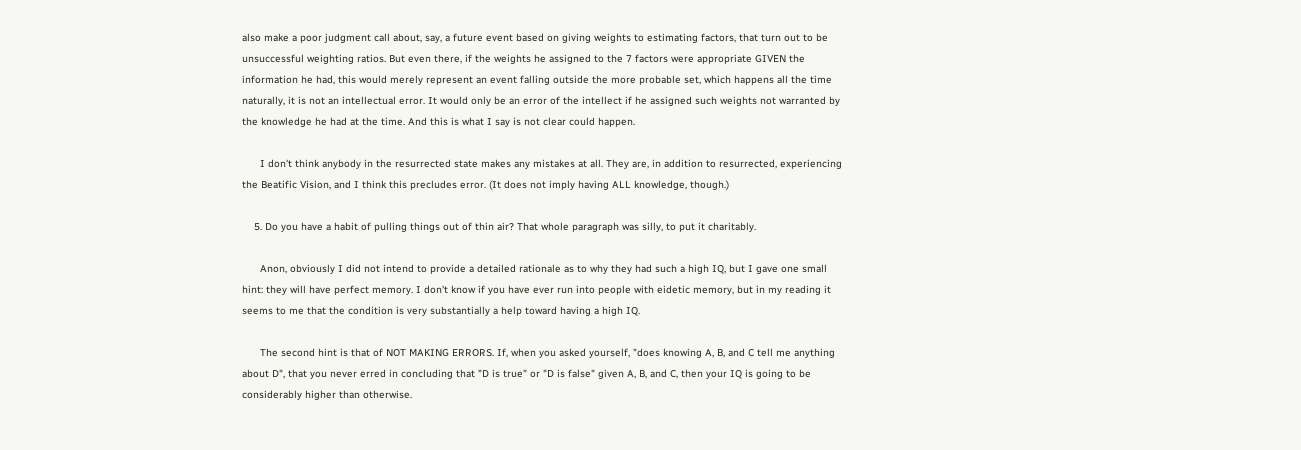also make a poor judgment call about, say, a future event based on giving weights to estimating factors, that turn out to be unsuccessful weighting ratios. But even there, if the weights he assigned to the 7 factors were appropriate GIVEN the information he had, this would merely represent an event falling outside the more probable set, which happens all the time naturally, it is not an intellectual error. It would only be an error of the intellect if he assigned such weights not warranted by the knowledge he had at the time. And this is what I say is not clear could happen.

      I don't think anybody in the resurrected state makes any mistakes at all. They are, in addition to resurrected, experiencing the Beatific Vision, and I think this precludes error. (It does not imply having ALL knowledge, though.)

    5. Do you have a habit of pulling things out of thin air? That whole paragraph was silly, to put it charitably.

      Anon, obviously I did not intend to provide a detailed rationale as to why they had such a high IQ, but I gave one small hint: they will have perfect memory. I don't know if you have ever run into people with eidetic memory, but in my reading it seems to me that the condition is very substantially a help toward having a high IQ.

      The second hint is that of NOT MAKING ERRORS. If, when you asked yourself, "does knowing A, B, and C tell me anything about D", that you never erred in concluding that "D is true" or "D is false" given A, B, and C, then your IQ is going to be considerably higher than otherwise.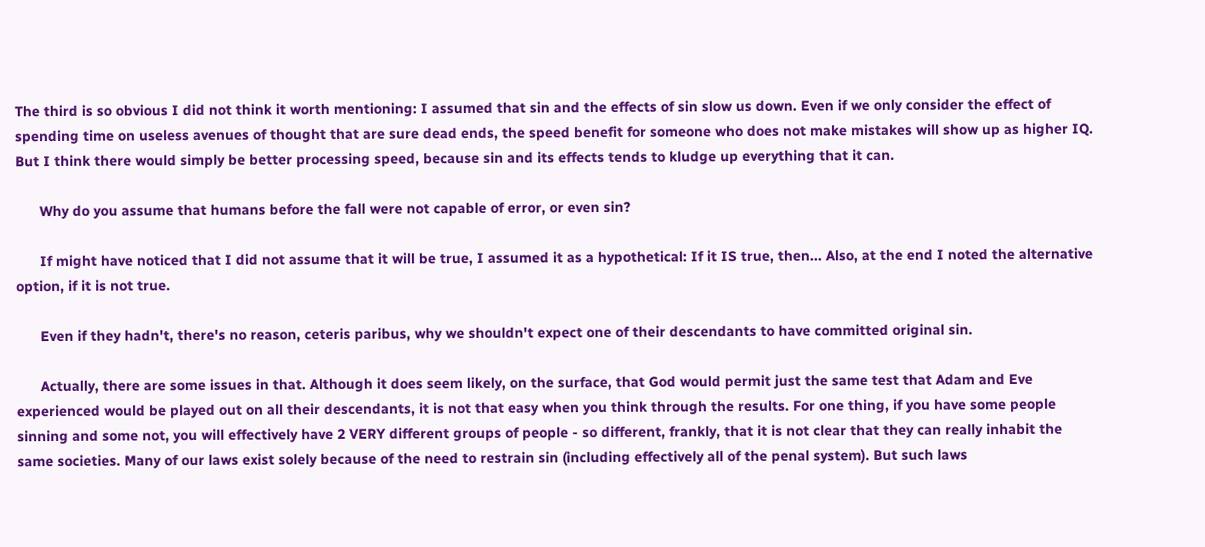The third is so obvious I did not think it worth mentioning: I assumed that sin and the effects of sin slow us down. Even if we only consider the effect of spending time on useless avenues of thought that are sure dead ends, the speed benefit for someone who does not make mistakes will show up as higher IQ. But I think there would simply be better processing speed, because sin and its effects tends to kludge up everything that it can.

      Why do you assume that humans before the fall were not capable of error, or even sin?

      If might have noticed that I did not assume that it will be true, I assumed it as a hypothetical: If it IS true, then... Also, at the end I noted the alternative option, if it is not true.

      Even if they hadn't, there's no reason, ceteris paribus, why we shouldn't expect one of their descendants to have committed original sin.

      Actually, there are some issues in that. Although it does seem likely, on the surface, that God would permit just the same test that Adam and Eve experienced would be played out on all their descendants, it is not that easy when you think through the results. For one thing, if you have some people sinning and some not, you will effectively have 2 VERY different groups of people - so different, frankly, that it is not clear that they can really inhabit the same societies. Many of our laws exist solely because of the need to restrain sin (including effectively all of the penal system). But such laws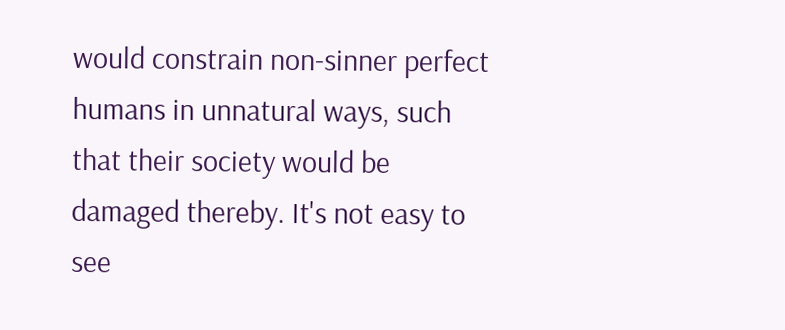would constrain non-sinner perfect humans in unnatural ways, such that their society would be damaged thereby. It's not easy to see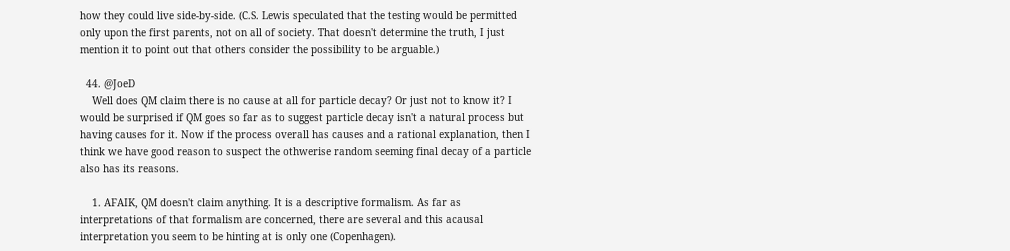how they could live side-by-side. (C.S. Lewis speculated that the testing would be permitted only upon the first parents, not on all of society. That doesn't determine the truth, I just mention it to point out that others consider the possibility to be arguable.)

  44. @JoeD
    Well does QM claim there is no cause at all for particle decay? Or just not to know it? I would be surprised if QM goes so far as to suggest particle decay isn't a natural process but having causes for it. Now if the process overall has causes and a rational explanation, then I think we have good reason to suspect the othwerise random seeming final decay of a particle also has its reasons.

    1. AFAIK, QM doesn't claim anything. It is a descriptive formalism. As far as interpretations of that formalism are concerned, there are several and this acausal interpretation you seem to be hinting at is only one (Copenhagen).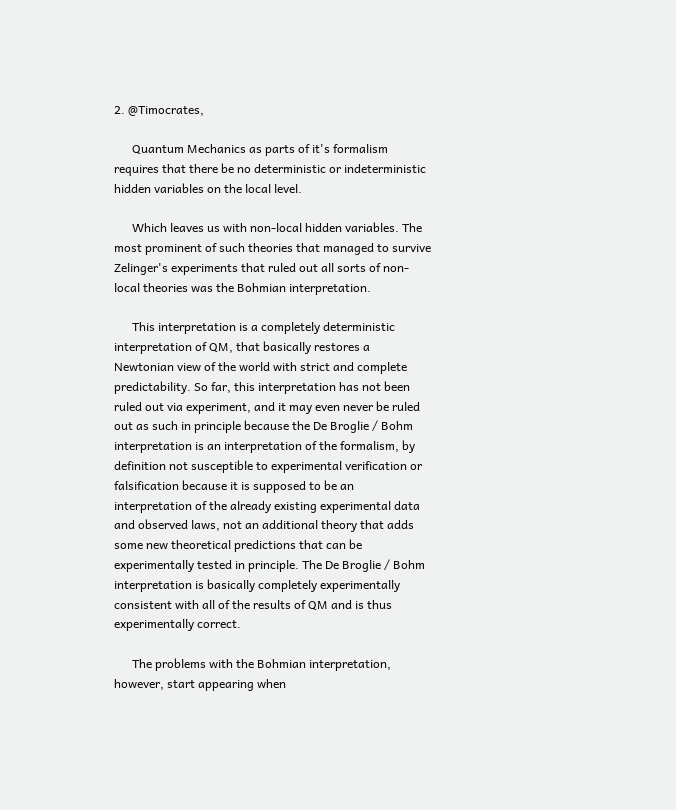2. @Timocrates,

      Quantum Mechanics as parts of it's formalism requires that there be no deterministic or indeterministic hidden variables on the local level.

      Which leaves us with non-local hidden variables. The most prominent of such theories that managed to survive Zelinger's experiments that ruled out all sorts of non-local theories was the Bohmian interpretation.

      This interpretation is a completely deterministic interpretation of QM, that basically restores a Newtonian view of the world with strict and complete predictability. So far, this interpretation has not been ruled out via experiment, and it may even never be ruled out as such in principle because the De Broglie / Bohm interpretation is an interpretation of the formalism, by definition not susceptible to experimental verification or falsification because it is supposed to be an interpretation of the already existing experimental data and observed laws, not an additional theory that adds some new theoretical predictions that can be experimentally tested in principle. The De Broglie / Bohm interpretation is basically completely experimentally consistent with all of the results of QM and is thus experimentally correct.

      The problems with the Bohmian interpretation, however, start appearing when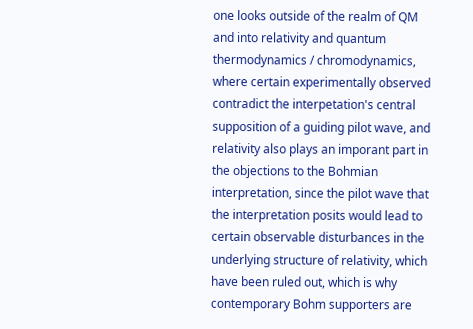one looks outside of the realm of QM and into relativity and quantum thermodynamics / chromodynamics, where certain experimentally observed contradict the interpetation's central supposition of a guiding pilot wave, and relativity also plays an imporant part in the objections to the Bohmian interpretation, since the pilot wave that the interpretation posits would lead to certain observable disturbances in the underlying structure of relativity, which have been ruled out, which is why contemporary Bohm supporters are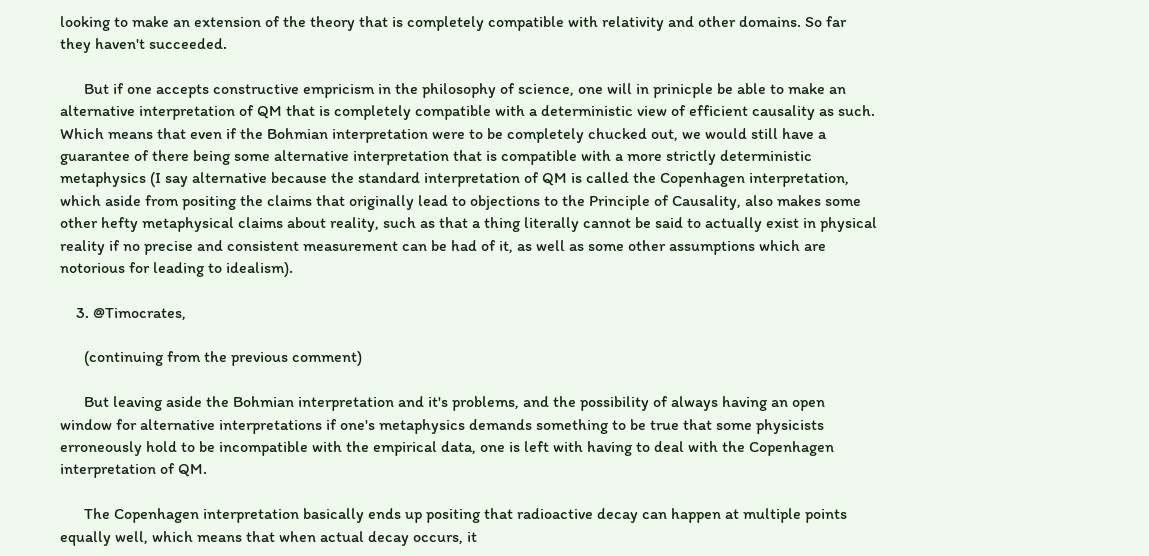looking to make an extension of the theory that is completely compatible with relativity and other domains. So far they haven't succeeded.

      But if one accepts constructive empricism in the philosophy of science, one will in prinicple be able to make an alternative interpretation of QM that is completely compatible with a deterministic view of efficient causality as such. Which means that even if the Bohmian interpretation were to be completely chucked out, we would still have a guarantee of there being some alternative interpretation that is compatible with a more strictly deterministic metaphysics (I say alternative because the standard interpretation of QM is called the Copenhagen interpretation, which aside from positing the claims that originally lead to objections to the Principle of Causality, also makes some other hefty metaphysical claims about reality, such as that a thing literally cannot be said to actually exist in physical reality if no precise and consistent measurement can be had of it, as well as some other assumptions which are notorious for leading to idealism).

    3. @Timocrates,

      (continuing from the previous comment)

      But leaving aside the Bohmian interpretation and it's problems, and the possibility of always having an open window for alternative interpretations if one's metaphysics demands something to be true that some physicists erroneously hold to be incompatible with the empirical data, one is left with having to deal with the Copenhagen interpretation of QM.

      The Copenhagen interpretation basically ends up positing that radioactive decay can happen at multiple points equally well, which means that when actual decay occurs, it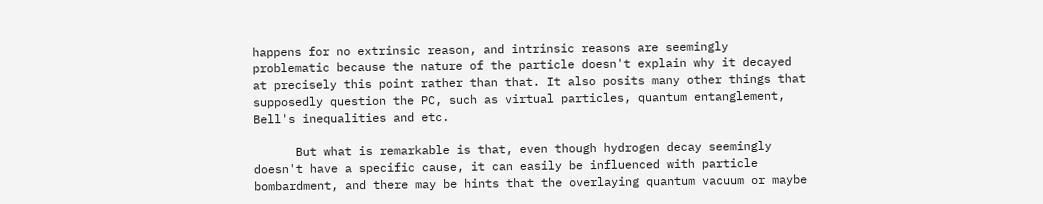happens for no extrinsic reason, and intrinsic reasons are seemingly problematic because the nature of the particle doesn't explain why it decayed at precisely this point rather than that. It also posits many other things that supposedly question the PC, such as virtual particles, quantum entanglement, Bell's inequalities and etc.

      But what is remarkable is that, even though hydrogen decay seemingly doesn't have a specific cause, it can easily be influenced with particle bombardment, and there may be hints that the overlaying quantum vacuum or maybe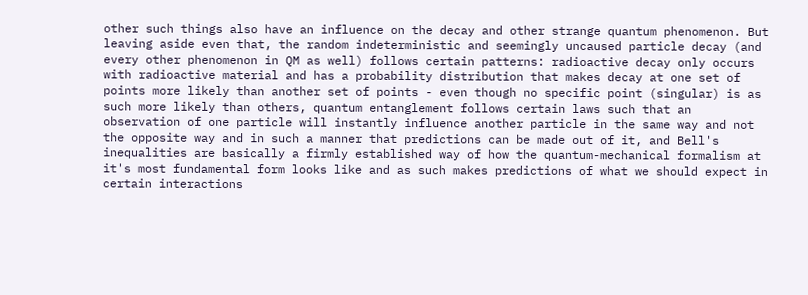other such things also have an influence on the decay and other strange quantum phenomenon. But leaving aside even that, the random indeterministic and seemingly uncaused particle decay (and every other phenomenon in QM as well) follows certain patterns: radioactive decay only occurs with radioactive material and has a probability distribution that makes decay at one set of points more likely than another set of points - even though no specific point (singular) is as such more likely than others, quantum entanglement follows certain laws such that an observation of one particle will instantly influence another particle in the same way and not the opposite way and in such a manner that predictions can be made out of it, and Bell's inequalities are basically a firmly established way of how the quantum-mechanical formalism at it's most fundamental form looks like and as such makes predictions of what we should expect in certain interactions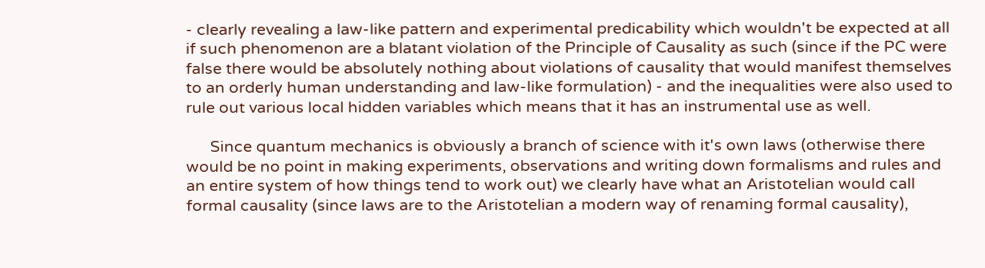- clearly revealing a law-like pattern and experimental predicability which wouldn't be expected at all if such phenomenon are a blatant violation of the Principle of Causality as such (since if the PC were false there would be absolutely nothing about violations of causality that would manifest themselves to an orderly human understanding and law-like formulation) - and the inequalities were also used to rule out various local hidden variables which means that it has an instrumental use as well.

      Since quantum mechanics is obviously a branch of science with it's own laws (otherwise there would be no point in making experiments, observations and writing down formalisms and rules and an entire system of how things tend to work out) we clearly have what an Aristotelian would call formal causality (since laws are to the Aristotelian a modern way of renaming formal causality),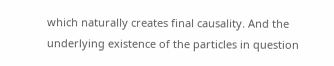which naturally creates final causality. And the underlying existence of the particles in question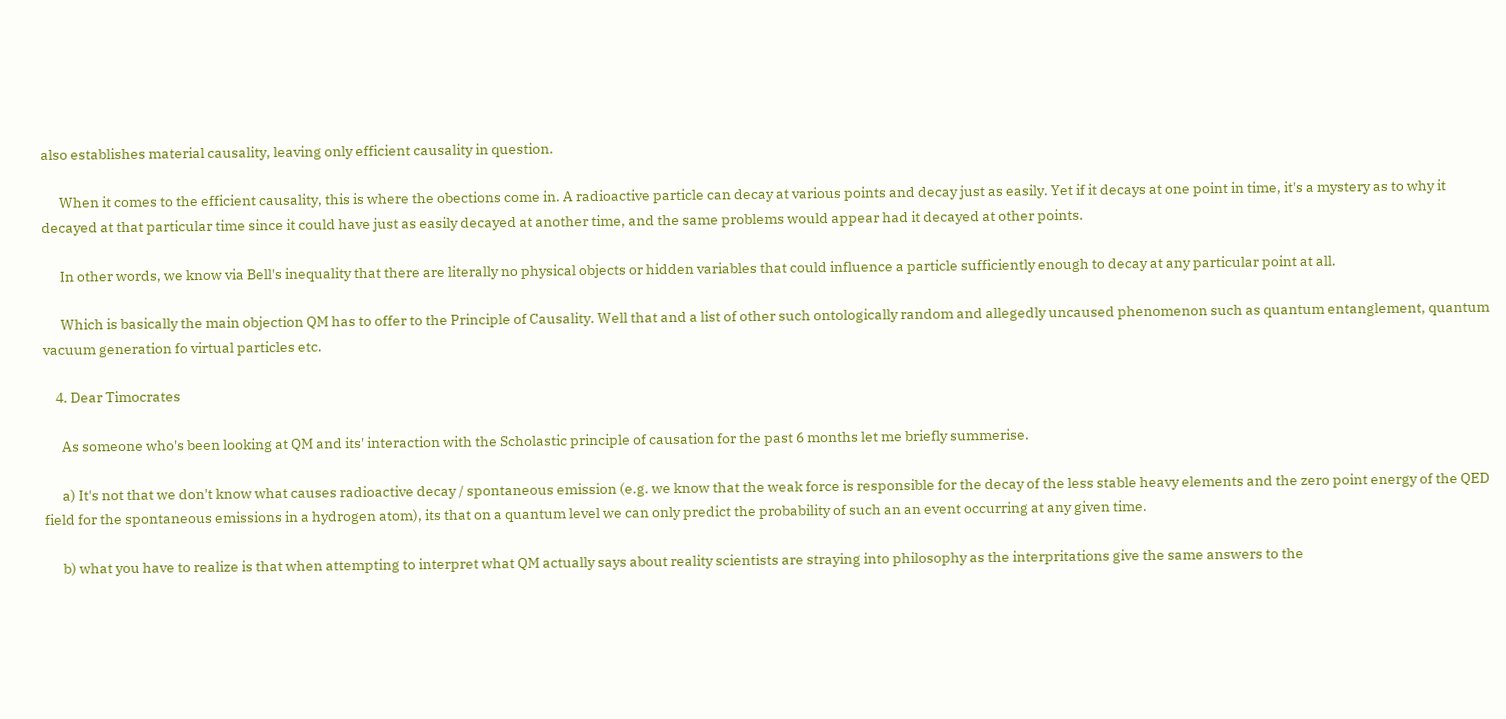also establishes material causality, leaving only efficient causality in question.

      When it comes to the efficient causality, this is where the obections come in. A radioactive particle can decay at various points and decay just as easily. Yet if it decays at one point in time, it's a mystery as to why it decayed at that particular time since it could have just as easily decayed at another time, and the same problems would appear had it decayed at other points.

      In other words, we know via Bell's inequality that there are literally no physical objects or hidden variables that could influence a particle sufficiently enough to decay at any particular point at all.

      Which is basically the main objection QM has to offer to the Principle of Causality. Well that and a list of other such ontologically random and allegedly uncaused phenomenon such as quantum entanglement, quantum vacuum generation fo virtual particles etc.

    4. Dear Timocrates

      As someone who's been looking at QM and its' interaction with the Scholastic principle of causation for the past 6 months let me briefly summerise.

      a) It's not that we don't know what causes radioactive decay / spontaneous emission (e.g. we know that the weak force is responsible for the decay of the less stable heavy elements and the zero point energy of the QED field for the spontaneous emissions in a hydrogen atom), its that on a quantum level we can only predict the probability of such an an event occurring at any given time.

      b) what you have to realize is that when attempting to interpret what QM actually says about reality scientists are straying into philosophy as the interpritations give the same answers to the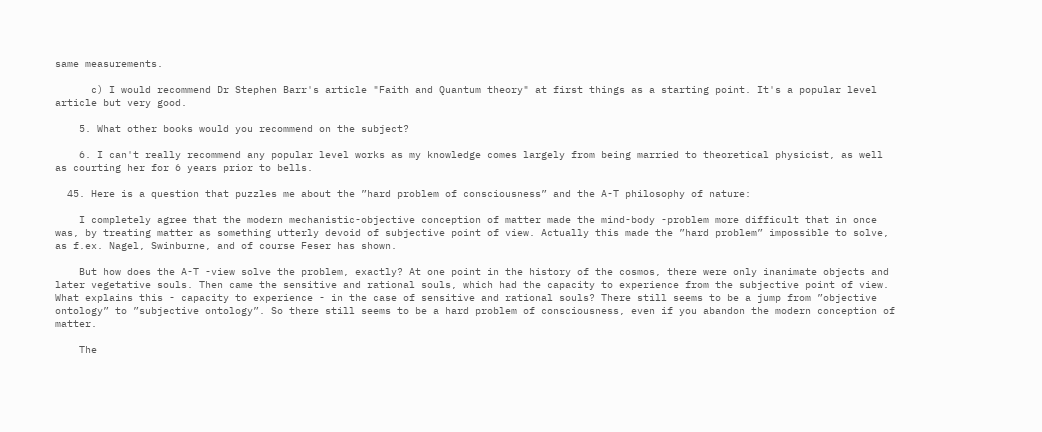same measurements.

      c) I would recommend Dr Stephen Barr's article "Faith and Quantum theory" at first things as a starting point. It's a popular level article but very good.

    5. What other books would you recommend on the subject?

    6. I can't really recommend any popular level works as my knowledge comes largely from being married to theoretical physicist, as well as courting her for 6 years prior to bells.

  45. Here is a question that puzzles me about the ”hard problem of consciousness” and the A-T philosophy of nature:

    I completely agree that the modern mechanistic-objective conception of matter made the mind-body -problem more difficult that in once was, by treating matter as something utterly devoid of subjective point of view. Actually this made the ”hard problem” impossible to solve, as f.ex. Nagel, Swinburne, and of course Feser has shown.

    But how does the A-T -view solve the problem, exactly? At one point in the history of the cosmos, there were only inanimate objects and later vegetative souls. Then came the sensitive and rational souls, which had the capacity to experience from the subjective point of view. What explains this - capacity to experience - in the case of sensitive and rational souls? There still seems to be a jump from ”objective ontology” to ”subjective ontology”. So there still seems to be a hard problem of consciousness, even if you abandon the modern conception of matter.

    The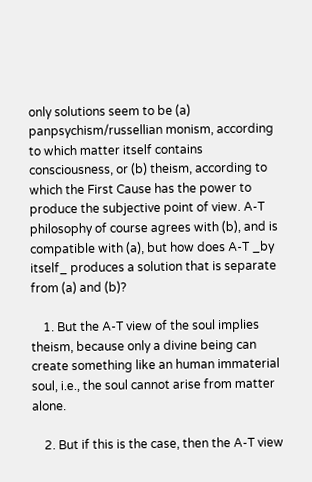only solutions seem to be (a) panpsychism/russellian monism, according to which matter itself contains consciousness, or (b) theism, according to which the First Cause has the power to produce the subjective point of view. A-T philosophy of course agrees with (b), and is compatible with (a), but how does A-T _by itself_ produces a solution that is separate from (a) and (b)?

    1. But the A-T view of the soul implies theism, because only a divine being can create something like an human immaterial soul, i.e., the soul cannot arise from matter alone.

    2. But if this is the case, then the A-T view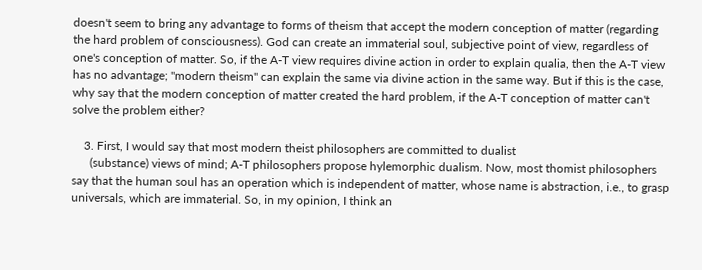doesn't seem to bring any advantage to forms of theism that accept the modern conception of matter (regarding the hard problem of consciousness). God can create an immaterial soul, subjective point of view, regardless of one's conception of matter. So, if the A-T view requires divine action in order to explain qualia, then the A-T view has no advantage; "modern theism" can explain the same via divine action in the same way. But if this is the case, why say that the modern conception of matter created the hard problem, if the A-T conception of matter can't solve the problem either?

    3. First, I would say that most modern theist philosophers are committed to dualist
      (substance) views of mind; A-T philosophers propose hylemorphic dualism. Now, most thomist philosophers say that the human soul has an operation which is independent of matter, whose name is abstraction, i.e., to grasp universals, which are immaterial. So, in my opinion, I think an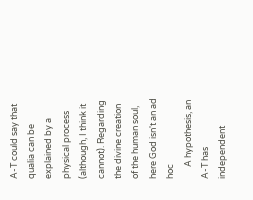A-T could say that qualia can be explained by a physical process (although, I think it cannot). Regarding the divine creation of the human soul, here God isn't an ad hoc
      A hypothesis, an A-T has independent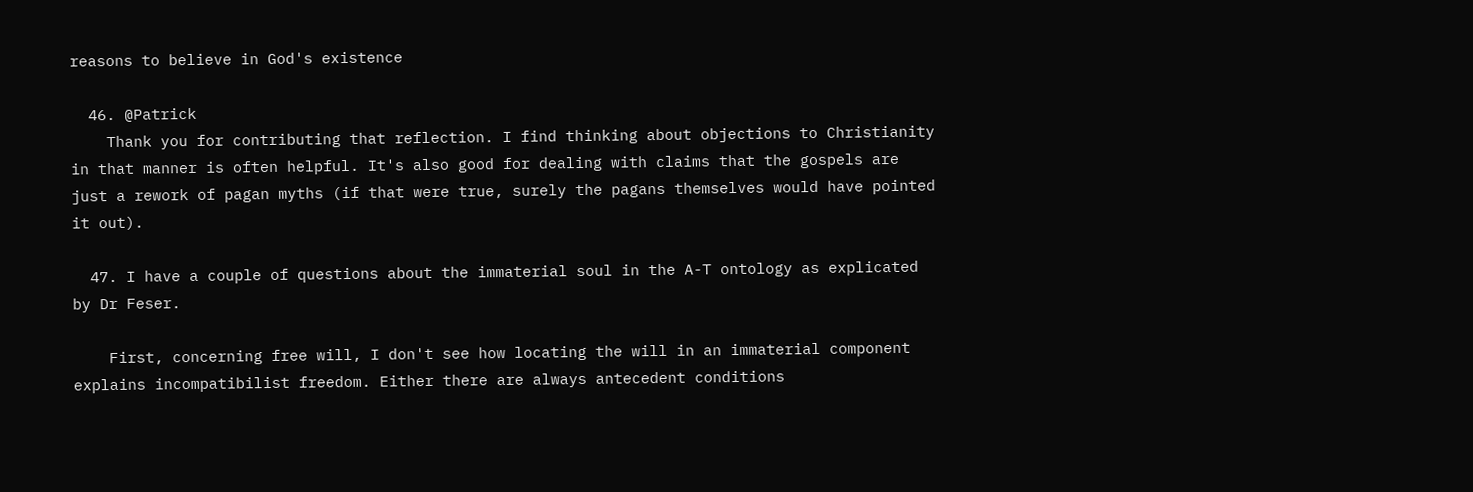reasons to believe in God's existence

  46. @Patrick
    Thank you for contributing that reflection. I find thinking about objections to Christianity in that manner is often helpful. It's also good for dealing with claims that the gospels are just a rework of pagan myths (if that were true, surely the pagans themselves would have pointed it out).

  47. I have a couple of questions about the immaterial soul in the A-T ontology as explicated by Dr Feser.

    First, concerning free will, I don't see how locating the will in an immaterial component explains incompatibilist freedom. Either there are always antecedent conditions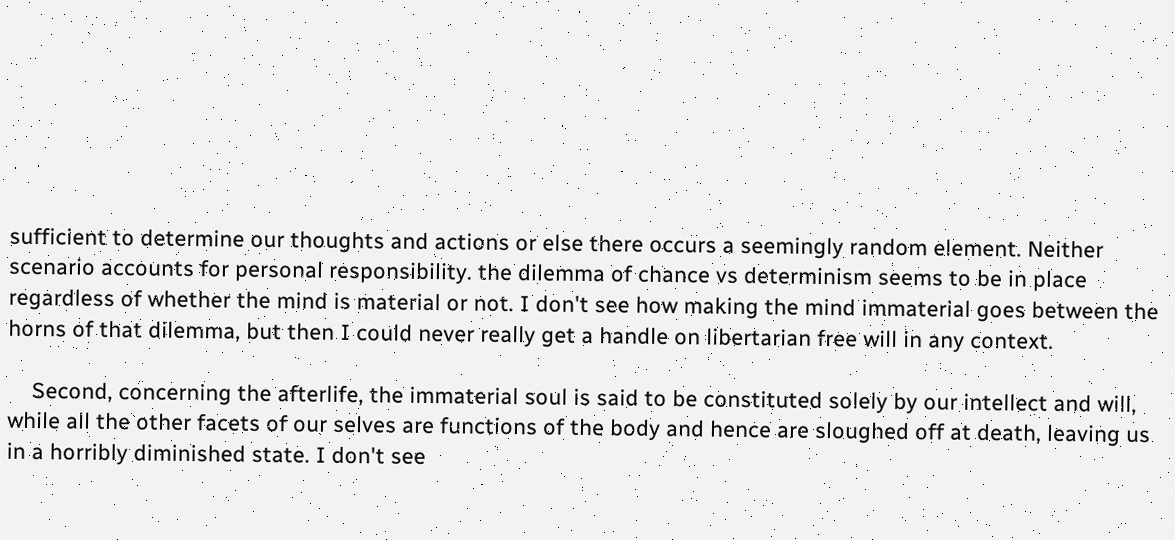sufficient to determine our thoughts and actions or else there occurs a seemingly random element. Neither scenario accounts for personal responsibility. the dilemma of chance vs determinism seems to be in place regardless of whether the mind is material or not. I don't see how making the mind immaterial goes between the horns of that dilemma, but then I could never really get a handle on libertarian free will in any context.

    Second, concerning the afterlife, the immaterial soul is said to be constituted solely by our intellect and will, while all the other facets of our selves are functions of the body and hence are sloughed off at death, leaving us in a horribly diminished state. I don't see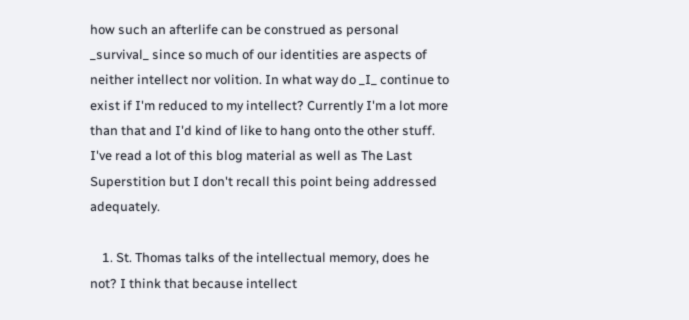how such an afterlife can be construed as personal _survival_ since so much of our identities are aspects of neither intellect nor volition. In what way do _I_ continue to exist if I'm reduced to my intellect? Currently I'm a lot more than that and I'd kind of like to hang onto the other stuff. I've read a lot of this blog material as well as The Last Superstition but I don't recall this point being addressed adequately.

    1. St. Thomas talks of the intellectual memory, does he not? I think that because intellect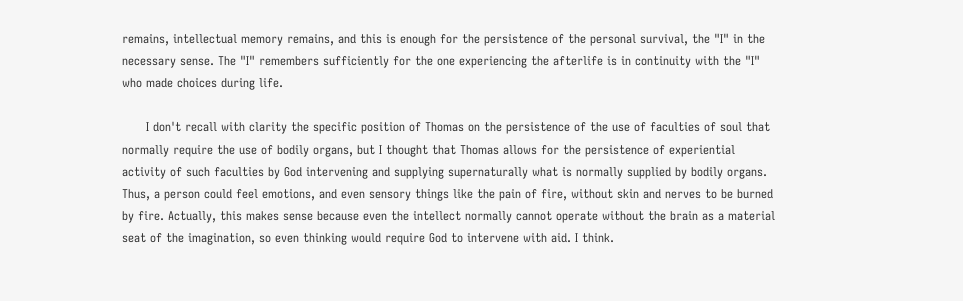remains, intellectual memory remains, and this is enough for the persistence of the personal survival, the "I" in the necessary sense. The "I" remembers sufficiently for the one experiencing the afterlife is in continuity with the "I" who made choices during life.

      I don't recall with clarity the specific position of Thomas on the persistence of the use of faculties of soul that normally require the use of bodily organs, but I thought that Thomas allows for the persistence of experiential activity of such faculties by God intervening and supplying supernaturally what is normally supplied by bodily organs. Thus, a person could feel emotions, and even sensory things like the pain of fire, without skin and nerves to be burned by fire. Actually, this makes sense because even the intellect normally cannot operate without the brain as a material seat of the imagination, so even thinking would require God to intervene with aid. I think.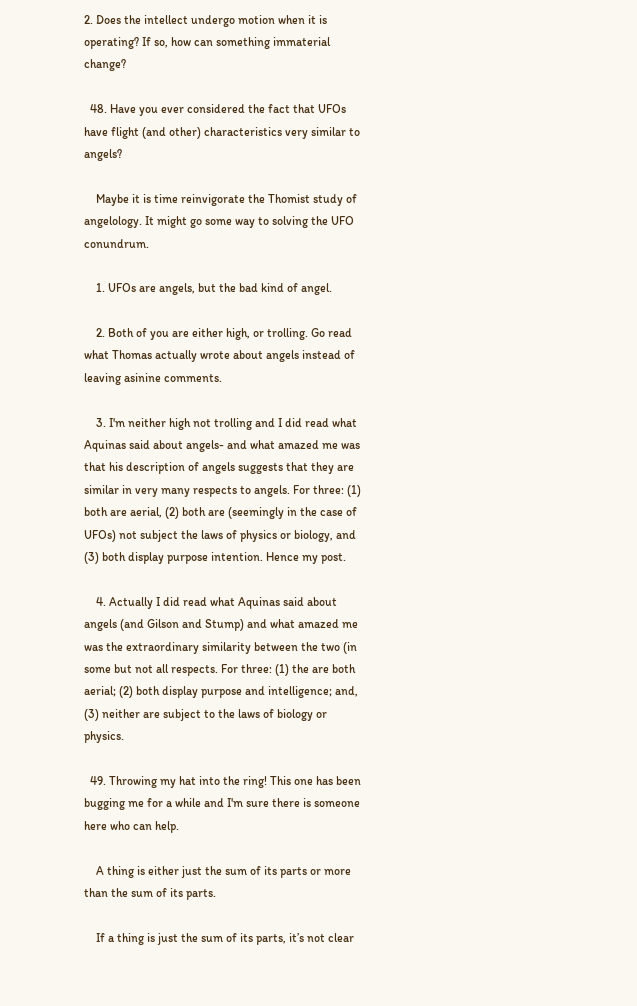2. Does the intellect undergo motion when it is operating? If so, how can something immaterial change?

  48. Have you ever considered the fact that UFOs have flight (and other) characteristics very similar to angels?

    Maybe it is time reinvigorate the Thomist study of angelology. It might go some way to solving the UFO conundrum.

    1. UFOs are angels, but the bad kind of angel.

    2. Both of you are either high, or trolling. Go read what Thomas actually wrote about angels instead of leaving asinine comments.

    3. I'm neither high not trolling and I did read what Aquinas said about angels- and what amazed me was that his description of angels suggests that they are similar in very many respects to angels. For three: (1) both are aerial, (2) both are (seemingly in the case of UFOs) not subject the laws of physics or biology, and (3) both display purpose intention. Hence my post.

    4. Actually I did read what Aquinas said about angels (and Gilson and Stump) and what amazed me was the extraordinary similarity between the two (in some but not all respects. For three: (1) the are both aerial; (2) both display purpose and intelligence; and, (3) neither are subject to the laws of biology or physics.

  49. Throwing my hat into the ring! This one has been bugging me for a while and I'm sure there is someone here who can help.

    A thing is either just the sum of its parts or more than the sum of its parts.

    If a thing is just the sum of its parts, it’s not clear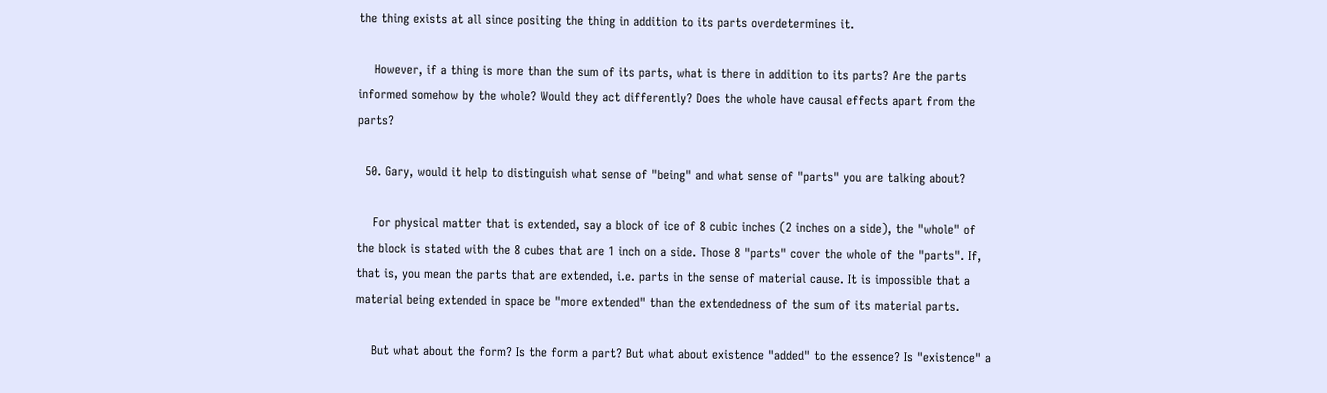the thing exists at all since positing the thing in addition to its parts overdetermines it.

    However, if a thing is more than the sum of its parts, what is there in addition to its parts? Are the parts informed somehow by the whole? Would they act differently? Does the whole have causal effects apart from the parts?

  50. Gary, would it help to distinguish what sense of "being" and what sense of "parts" you are talking about?

    For physical matter that is extended, say a block of ice of 8 cubic inches (2 inches on a side), the "whole" of the block is stated with the 8 cubes that are 1 inch on a side. Those 8 "parts" cover the whole of the "parts". If, that is, you mean the parts that are extended, i.e. parts in the sense of material cause. It is impossible that a material being extended in space be "more extended" than the extendedness of the sum of its material parts.

    But what about the form? Is the form a part? But what about existence "added" to the essence? Is "existence" a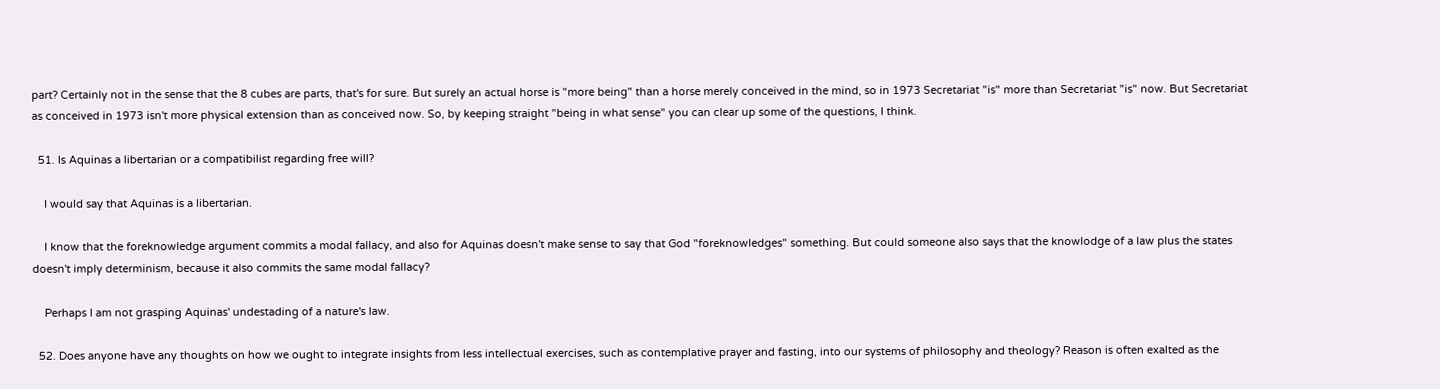part? Certainly not in the sense that the 8 cubes are parts, that's for sure. But surely an actual horse is "more being" than a horse merely conceived in the mind, so in 1973 Secretariat "is" more than Secretariat "is" now. But Secretariat as conceived in 1973 isn't more physical extension than as conceived now. So, by keeping straight "being in what sense" you can clear up some of the questions, I think.

  51. Is Aquinas a libertarian or a compatibilist regarding free will?

    I would say that Aquinas is a libertarian.

    I know that the foreknowledge argument commits a modal fallacy, and also for Aquinas doesn't make sense to say that God "foreknowledges" something. But could someone also says that the knowlodge of a law plus the states doesn't imply determinism, because it also commits the same modal fallacy?

    Perhaps I am not grasping Aquinas' undestading of a nature's law.

  52. Does anyone have any thoughts on how we ought to integrate insights from less intellectual exercises, such as contemplative prayer and fasting, into our systems of philosophy and theology? Reason is often exalted as the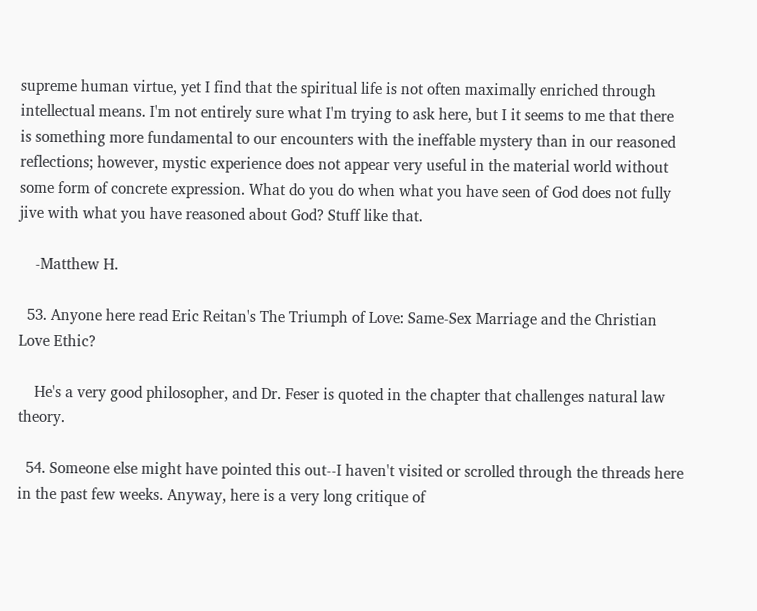supreme human virtue, yet I find that the spiritual life is not often maximally enriched through intellectual means. I'm not entirely sure what I'm trying to ask here, but I it seems to me that there is something more fundamental to our encounters with the ineffable mystery than in our reasoned reflections; however, mystic experience does not appear very useful in the material world without some form of concrete expression. What do you do when what you have seen of God does not fully jive with what you have reasoned about God? Stuff like that.

    -Matthew H.

  53. Anyone here read Eric Reitan's The Triumph of Love: Same-Sex Marriage and the Christian Love Ethic?

    He's a very good philosopher, and Dr. Feser is quoted in the chapter that challenges natural law theory.

  54. Someone else might have pointed this out--I haven't visited or scrolled through the threads here in the past few weeks. Anyway, here is a very long critique of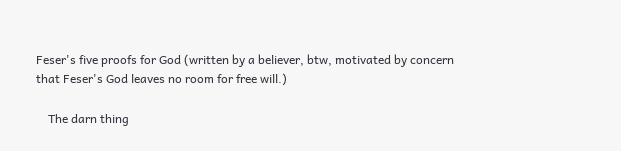Feser's five proofs for God (written by a believer, btw, motivated by concern that Feser's God leaves no room for free will.)

    The darn thing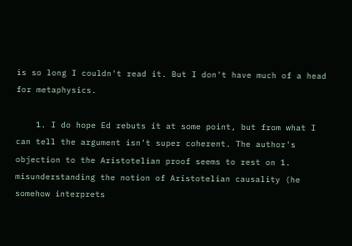is so long I couldn't read it. But I don't have much of a head for metaphysics.

    1. I do hope Ed rebuts it at some point, but from what I can tell the argument isn't super coherent. The author's objection to the Aristotelian proof seems to rest on 1. misunderstanding the notion of Aristotelian causality (he somehow interprets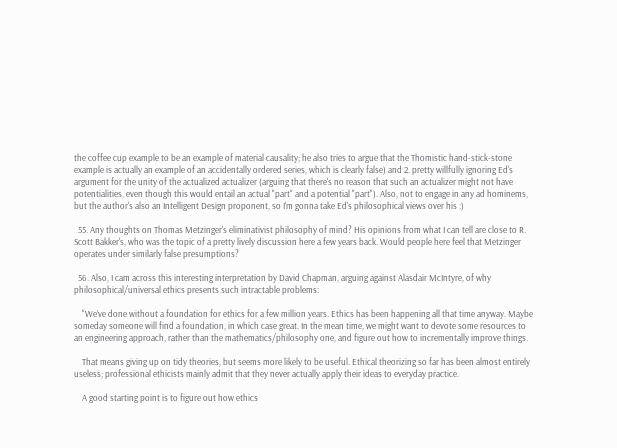the coffee cup example to be an example of material causality; he also tries to argue that the Thomistic hand-stick-stone example is actually an example of an accidentally ordered series, which is clearly false) and 2. pretty willfully ignoring Ed's argument for the unity of the actualized actualizer (arguing that there's no reason that such an actualizer might not have potentialities, even though this would entail an actual "part" and a potential "part"). Also, not to engage in any ad hominems, but the author's also an Intelligent Design proponent, so I'm gonna take Ed's philosophical views over his :)

  55. Any thoughts on Thomas Metzinger's eliminativist philosophy of mind? His opinions from what I can tell are close to R. Scott Bakker's, who was the topic of a pretty lively discussion here a few years back. Would people here feel that Metzinger operates under similarly false presumptions?

  56. Also, I cam across this interesting interpretation by David Chapman, arguing against Alasdair McIntyre, of why philosophical/universal ethics presents such intractable problems:

    "We’ve done without a foundation for ethics for a few million years. Ethics has been happening all that time anyway. Maybe someday someone will find a foundation, in which case great. In the mean time, we might want to devote some resources to an engineering approach, rather than the mathematics/philosophy one, and figure out how to incrementally improve things.

    That means giving up on tidy theories, but seems more likely to be useful. Ethical theorizing so far has been almost entirely useless; professional ethicists mainly admit that they never actually apply their ideas to everyday practice.

    A good starting point is to figure out how ethics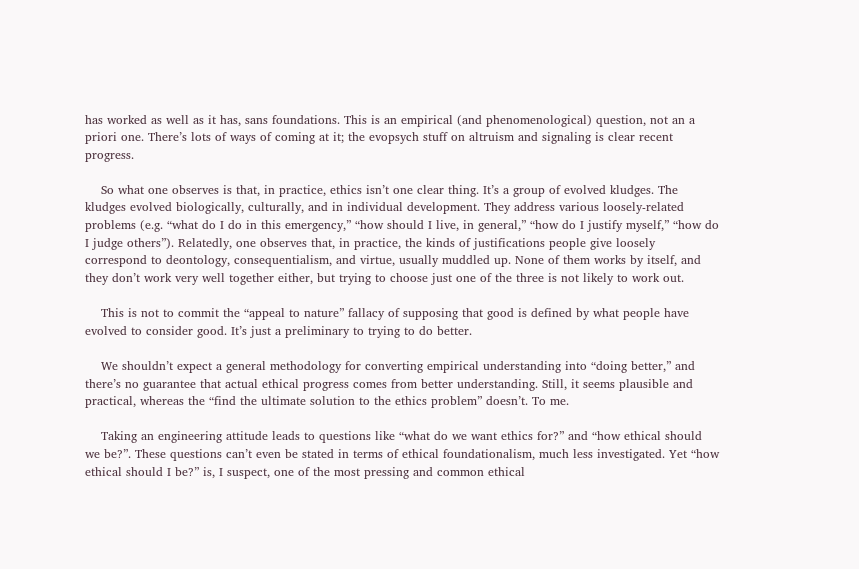has worked as well as it has, sans foundations. This is an empirical (and phenomenological) question, not an a priori one. There’s lots of ways of coming at it; the evopsych stuff on altruism and signaling is clear recent progress.

    So what one observes is that, in practice, ethics isn’t one clear thing. It’s a group of evolved kludges. The kludges evolved biologically, culturally, and in individual development. They address various loosely-related problems (e.g. “what do I do in this emergency,” “how should I live, in general,” “how do I justify myself,” “how do I judge others”). Relatedly, one observes that, in practice, the kinds of justifications people give loosely correspond to deontology, consequentialism, and virtue, usually muddled up. None of them works by itself, and they don’t work very well together either, but trying to choose just one of the three is not likely to work out.

    This is not to commit the “appeal to nature” fallacy of supposing that good is defined by what people have evolved to consider good. It’s just a preliminary to trying to do better.

    We shouldn’t expect a general methodology for converting empirical understanding into “doing better,” and there’s no guarantee that actual ethical progress comes from better understanding. Still, it seems plausible and practical, whereas the “find the ultimate solution to the ethics problem” doesn’t. To me.

    Taking an engineering attitude leads to questions like “what do we want ethics for?” and “how ethical should we be?”. These questions can’t even be stated in terms of ethical foundationalism, much less investigated. Yet “how ethical should I be?” is, I suspect, one of the most pressing and common ethical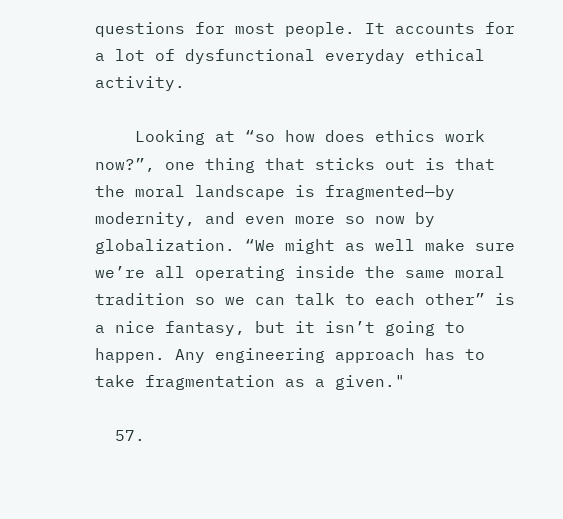questions for most people. It accounts for a lot of dysfunctional everyday ethical activity.

    Looking at “so how does ethics work now?”, one thing that sticks out is that the moral landscape is fragmented—by modernity, and even more so now by globalization. “We might as well make sure we’re all operating inside the same moral tradition so we can talk to each other” is a nice fantasy, but it isn’t going to happen. Any engineering approach has to take fragmentation as a given."

  57.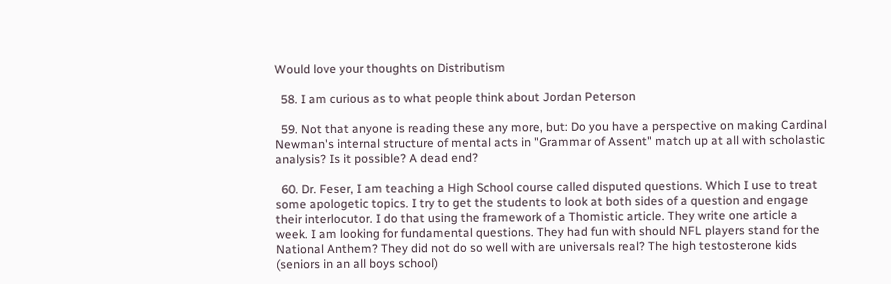Would love your thoughts on Distributism

  58. I am curious as to what people think about Jordan Peterson

  59. Not that anyone is reading these any more, but: Do you have a perspective on making Cardinal Newman's internal structure of mental acts in "Grammar of Assent" match up at all with scholastic analysis? Is it possible? A dead end?

  60. Dr. Feser, I am teaching a High School course called disputed questions. Which I use to treat some apologetic topics. I try to get the students to look at both sides of a question and engage their interlocutor. I do that using the framework of a Thomistic article. They write one article a week. I am looking for fundamental questions. They had fun with should NFL players stand for the National Anthem? They did not do so well with are universals real? The high testosterone kids (seniors in an all boys school)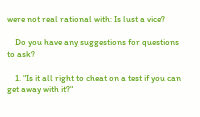were not real rational with: Is lust a vice?

    Do you have any suggestions for questions to ask?

    1. "Is it all right to cheat on a test if you can get away with it?"